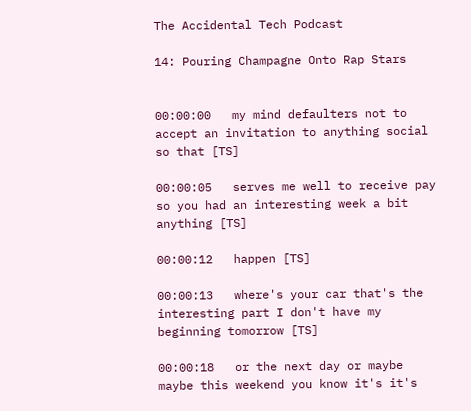The Accidental Tech Podcast

14: Pouring Champagne Onto Rap Stars


00:00:00   my mind defaulters not to accept an invitation to anything social so that [TS]

00:00:05   serves me well to receive pay so you had an interesting week a bit anything [TS]

00:00:12   happen [TS]

00:00:13   where's your car that's the interesting part I don't have my beginning tomorrow [TS]

00:00:18   or the next day or maybe maybe this weekend you know it's it's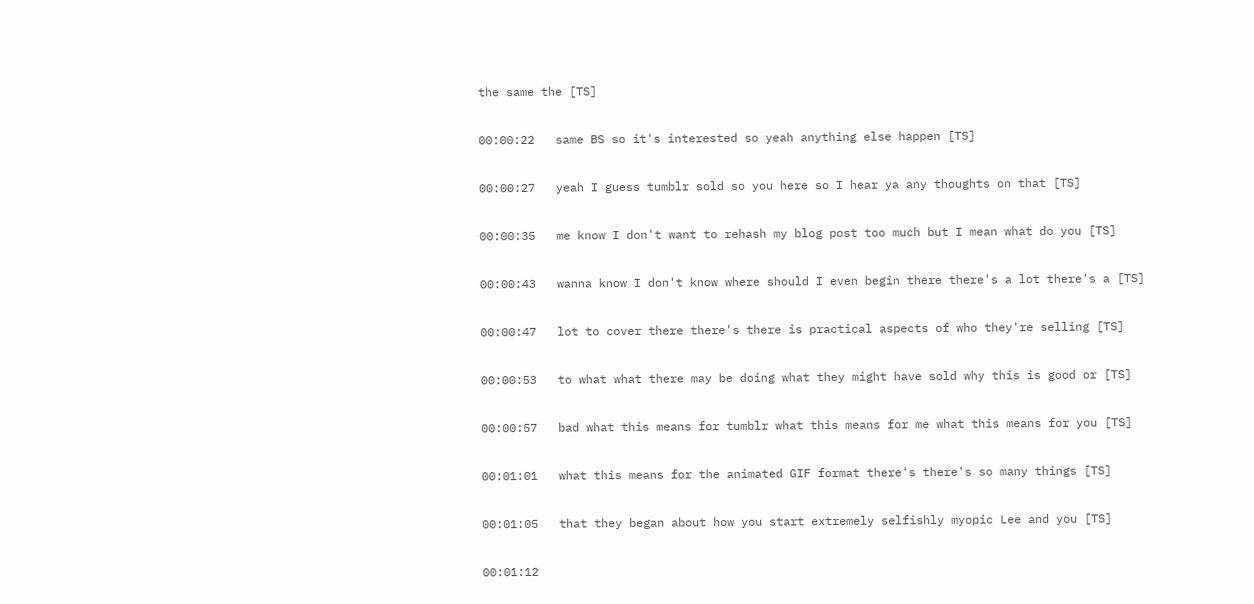the same the [TS]

00:00:22   same BS so it's interested so yeah anything else happen [TS]

00:00:27   yeah I guess tumblr sold so you here so I hear ya any thoughts on that [TS]

00:00:35   me know I don't want to rehash my blog post too much but I mean what do you [TS]

00:00:43   wanna know I don't know where should I even begin there there's a lot there's a [TS]

00:00:47   lot to cover there there's there is practical aspects of who they're selling [TS]

00:00:53   to what what there may be doing what they might have sold why this is good or [TS]

00:00:57   bad what this means for tumblr what this means for me what this means for you [TS]

00:01:01   what this means for the animated GIF format there's there's so many things [TS]

00:01:05   that they began about how you start extremely selfishly myopic Lee and you [TS]

00:01:12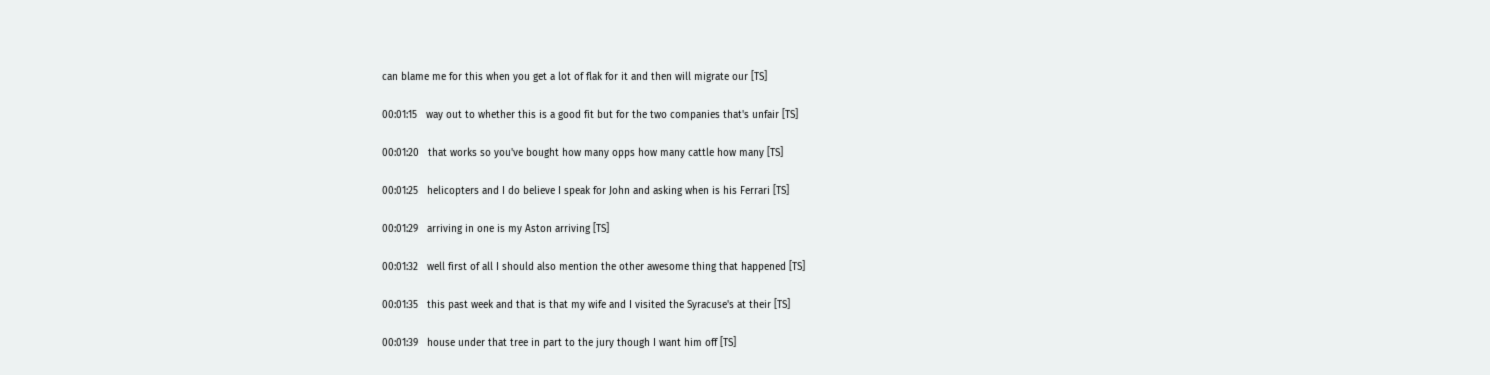can blame me for this when you get a lot of flak for it and then will migrate our [TS]

00:01:15   way out to whether this is a good fit but for the two companies that's unfair [TS]

00:01:20   that works so you've bought how many opps how many cattle how many [TS]

00:01:25   helicopters and I do believe I speak for John and asking when is his Ferrari [TS]

00:01:29   arriving in one is my Aston arriving [TS]

00:01:32   well first of all I should also mention the other awesome thing that happened [TS]

00:01:35   this past week and that is that my wife and I visited the Syracuse's at their [TS]

00:01:39   house under that tree in part to the jury though I want him off [TS]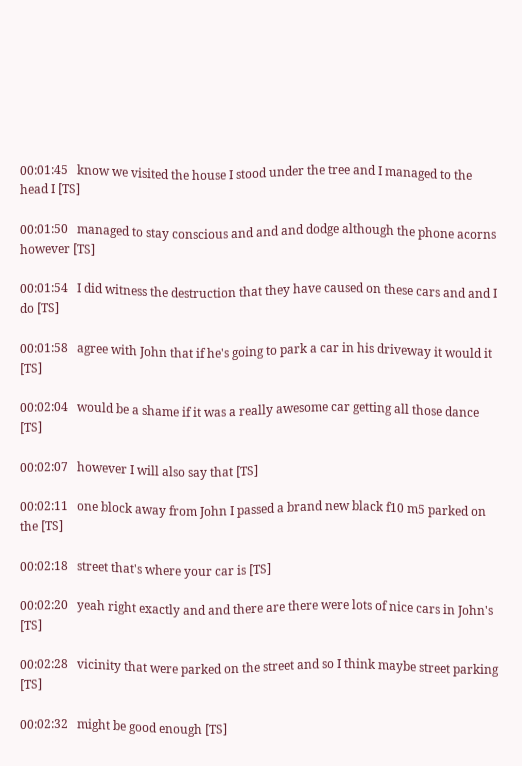00:01:45   know we visited the house I stood under the tree and I managed to the head I [TS]

00:01:50   managed to stay conscious and and and dodge although the phone acorns however [TS]

00:01:54   I did witness the destruction that they have caused on these cars and and I do [TS]

00:01:58   agree with John that if he's going to park a car in his driveway it would it [TS]

00:02:04   would be a shame if it was a really awesome car getting all those dance [TS]

00:02:07   however I will also say that [TS]

00:02:11   one block away from John I passed a brand new black f10 m5 parked on the [TS]

00:02:18   street that's where your car is [TS]

00:02:20   yeah right exactly and and there are there were lots of nice cars in John's [TS]

00:02:28   vicinity that were parked on the street and so I think maybe street parking [TS]

00:02:32   might be good enough [TS]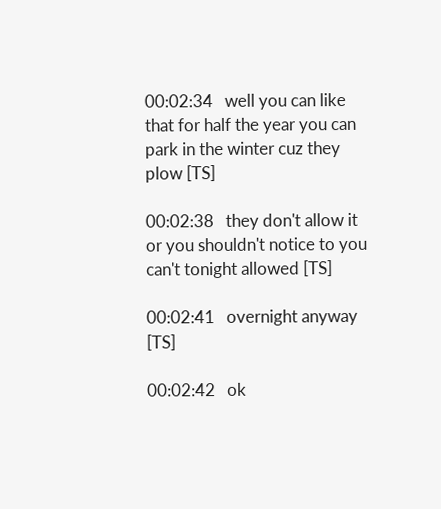00:02:34   well you can like that for half the year you can park in the winter cuz they plow [TS]

00:02:38   they don't allow it or you shouldn't notice to you can't tonight allowed [TS]

00:02:41   overnight anyway [TS]

00:02:42   ok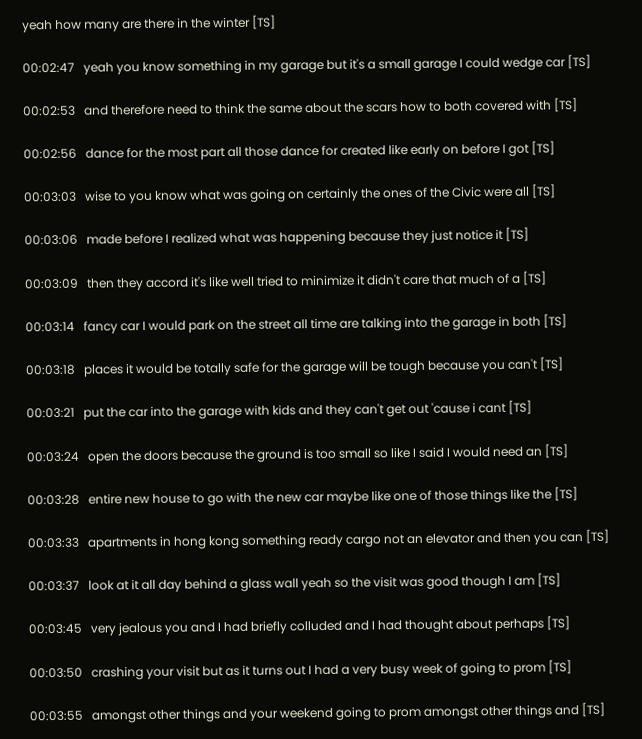yeah how many are there in the winter [TS]

00:02:47   yeah you know something in my garage but it's a small garage I could wedge car [TS]

00:02:53   and therefore need to think the same about the scars how to both covered with [TS]

00:02:56   dance for the most part all those dance for created like early on before I got [TS]

00:03:03   wise to you know what was going on certainly the ones of the Civic were all [TS]

00:03:06   made before I realized what was happening because they just notice it [TS]

00:03:09   then they accord it's like well tried to minimize it didn't care that much of a [TS]

00:03:14   fancy car I would park on the street all time are talking into the garage in both [TS]

00:03:18   places it would be totally safe for the garage will be tough because you can't [TS]

00:03:21   put the car into the garage with kids and they can't get out 'cause i cant [TS]

00:03:24   open the doors because the ground is too small so like I said I would need an [TS]

00:03:28   entire new house to go with the new car maybe like one of those things like the [TS]

00:03:33   apartments in hong kong something ready cargo not an elevator and then you can [TS]

00:03:37   look at it all day behind a glass wall yeah so the visit was good though I am [TS]

00:03:45   very jealous you and I had briefly colluded and I had thought about perhaps [TS]

00:03:50   crashing your visit but as it turns out I had a very busy week of going to prom [TS]

00:03:55   amongst other things and your weekend going to prom amongst other things and [TS]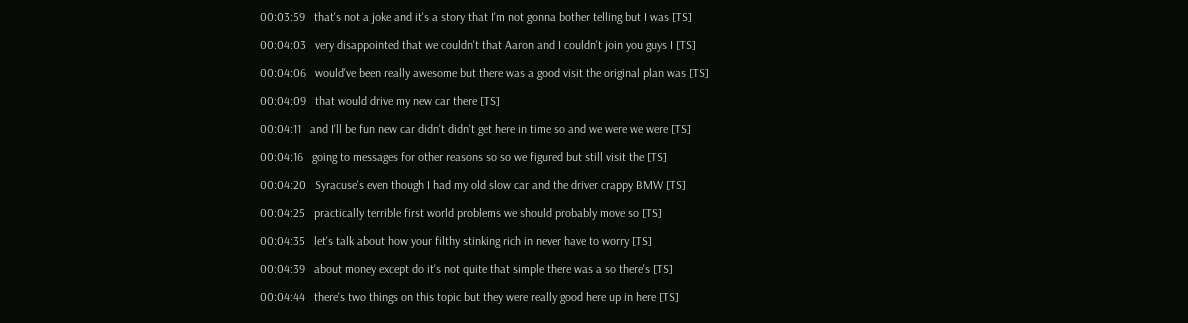00:03:59   that's not a joke and it's a story that I'm not gonna bother telling but I was [TS]

00:04:03   very disappointed that we couldn't that Aaron and I couldn't join you guys I [TS]

00:04:06   would've been really awesome but there was a good visit the original plan was [TS]

00:04:09   that would drive my new car there [TS]

00:04:11   and I'll be fun new car didn't didn't get here in time so and we were we were [TS]

00:04:16   going to messages for other reasons so so we figured but still visit the [TS]

00:04:20   Syracuse's even though I had my old slow car and the driver crappy BMW [TS]

00:04:25   practically terrible first world problems we should probably move so [TS]

00:04:35   let's talk about how your filthy stinking rich in never have to worry [TS]

00:04:39   about money except do it's not quite that simple there was a so there's [TS]

00:04:44   there's two things on this topic but they were really good here up in here [TS]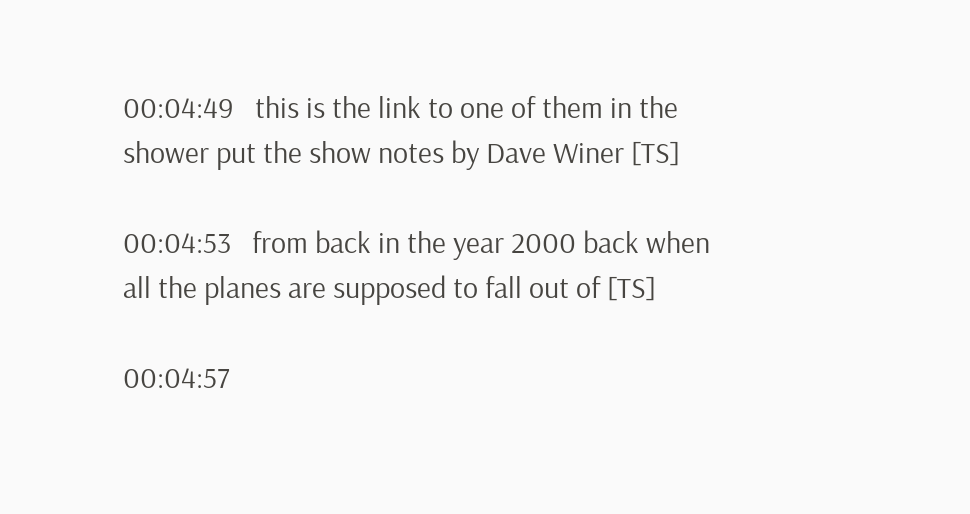00:04:49   this is the link to one of them in the shower put the show notes by Dave Winer [TS]

00:04:53   from back in the year 2000 back when all the planes are supposed to fall out of [TS]

00:04:57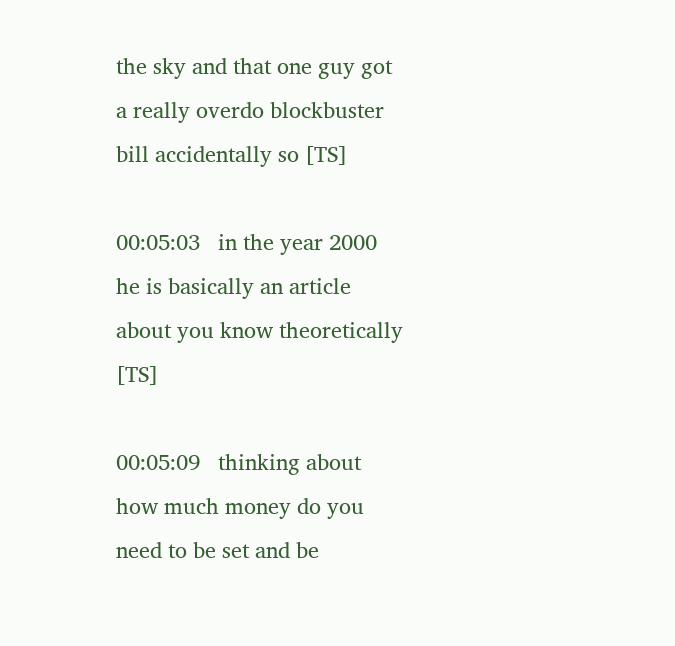the sky and that one guy got a really overdo blockbuster bill accidentally so [TS]

00:05:03   in the year 2000 he is basically an article about you know theoretically [TS]

00:05:09   thinking about how much money do you need to be set and be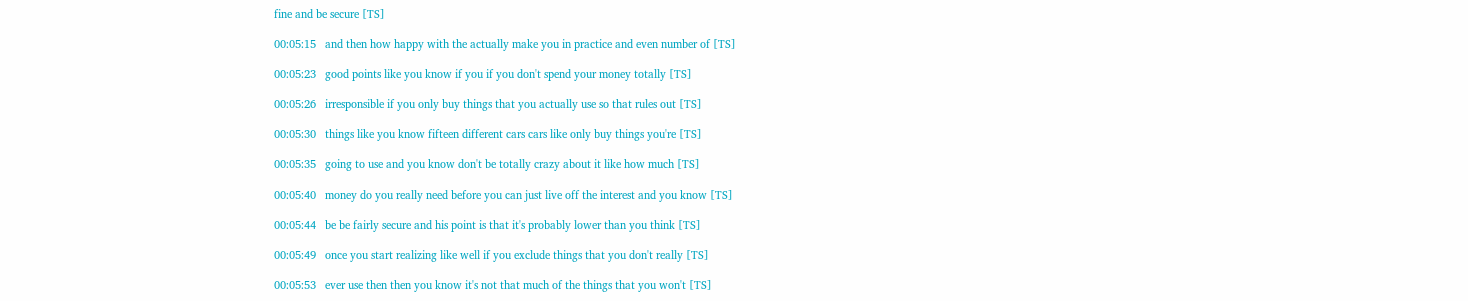fine and be secure [TS]

00:05:15   and then how happy with the actually make you in practice and even number of [TS]

00:05:23   good points like you know if you if you don't spend your money totally [TS]

00:05:26   irresponsible if you only buy things that you actually use so that rules out [TS]

00:05:30   things like you know fifteen different cars cars like only buy things you're [TS]

00:05:35   going to use and you know don't be totally crazy about it like how much [TS]

00:05:40   money do you really need before you can just live off the interest and you know [TS]

00:05:44   be be fairly secure and his point is that it's probably lower than you think [TS]

00:05:49   once you start realizing like well if you exclude things that you don't really [TS]

00:05:53   ever use then then you know it's not that much of the things that you won't [TS]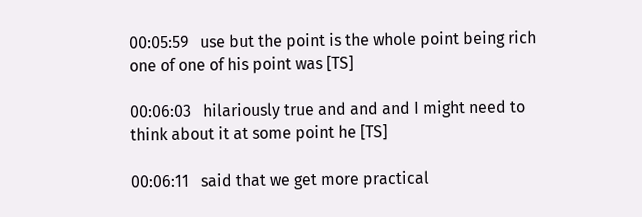00:05:59   use but the point is the whole point being rich one of one of his point was [TS]

00:06:03   hilariously true and and and I might need to think about it at some point he [TS]

00:06:11   said that we get more practical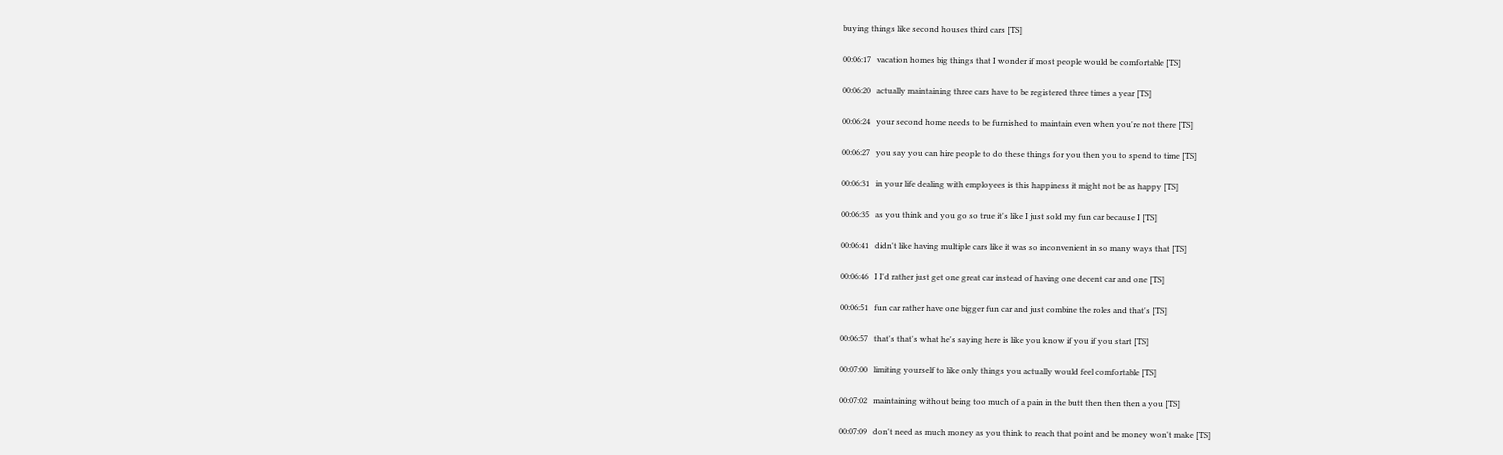buying things like second houses third cars [TS]

00:06:17   vacation homes big things that I wonder if most people would be comfortable [TS]

00:06:20   actually maintaining three cars have to be registered three times a year [TS]

00:06:24   your second home needs to be furnished to maintain even when you're not there [TS]

00:06:27   you say you can hire people to do these things for you then you to spend to time [TS]

00:06:31   in your life dealing with employees is this happiness it might not be as happy [TS]

00:06:35   as you think and you go so true it's like I just sold my fun car because I [TS]

00:06:41   didn't like having multiple cars like it was so inconvenient in so many ways that [TS]

00:06:46   I I'd rather just get one great car instead of having one decent car and one [TS]

00:06:51   fun car rather have one bigger fun car and just combine the roles and that's [TS]

00:06:57   that's that's what he's saying here is like you know if you if you start [TS]

00:07:00   limiting yourself to like only things you actually would feel comfortable [TS]

00:07:02   maintaining without being too much of a pain in the butt then then then a you [TS]

00:07:09   don't need as much money as you think to reach that point and be money won't make [TS]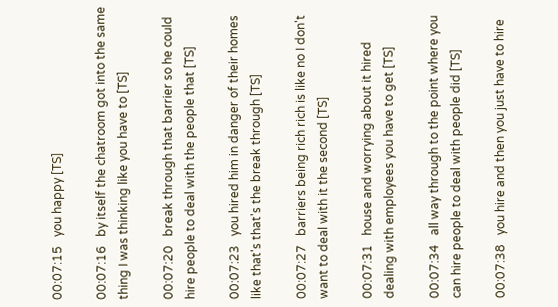00:07:15   you happy [TS]

00:07:16   by itself the chatroom got into the same thing I was thinking like you have to [TS]

00:07:20   break through that barrier so he could hire people to deal with the people that [TS]

00:07:23   you hired him in danger of their homes like that's that's the break through [TS]

00:07:27   barriers being rich rich is like no I don't want to deal with it the second [TS]

00:07:31   house and worrying about it hired dealing with employees you have to get [TS]

00:07:34   all way through to the point where you can hire people to deal with people did [TS]

00:07:38   you hire and then you just have to hire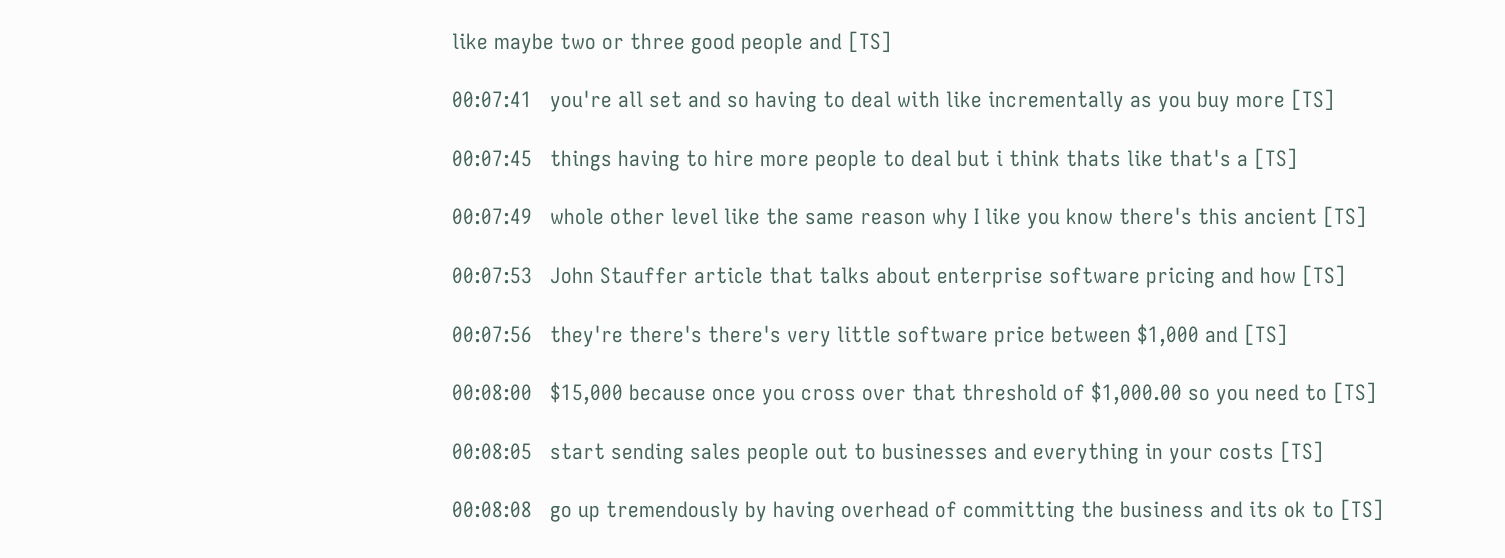like maybe two or three good people and [TS]

00:07:41   you're all set and so having to deal with like incrementally as you buy more [TS]

00:07:45   things having to hire more people to deal but i think thats like that's a [TS]

00:07:49   whole other level like the same reason why I like you know there's this ancient [TS]

00:07:53   John Stauffer article that talks about enterprise software pricing and how [TS]

00:07:56   they're there's there's very little software price between $1,000 and [TS]

00:08:00   $15,000 because once you cross over that threshold of $1,000.00 so you need to [TS]

00:08:05   start sending sales people out to businesses and everything in your costs [TS]

00:08:08   go up tremendously by having overhead of committing the business and its ok to [TS]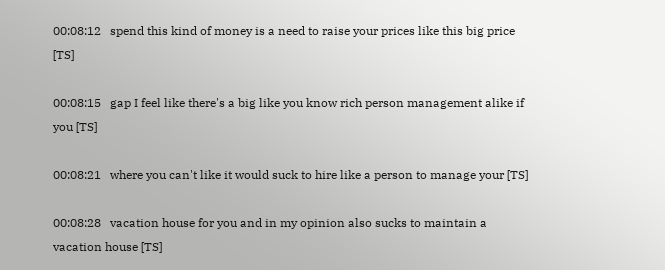00:08:12   spend this kind of money is a need to raise your prices like this big price [TS]

00:08:15   gap I feel like there's a big like you know rich person management alike if you [TS]

00:08:21   where you can't like it would suck to hire like a person to manage your [TS]

00:08:28   vacation house for you and in my opinion also sucks to maintain a vacation house [TS]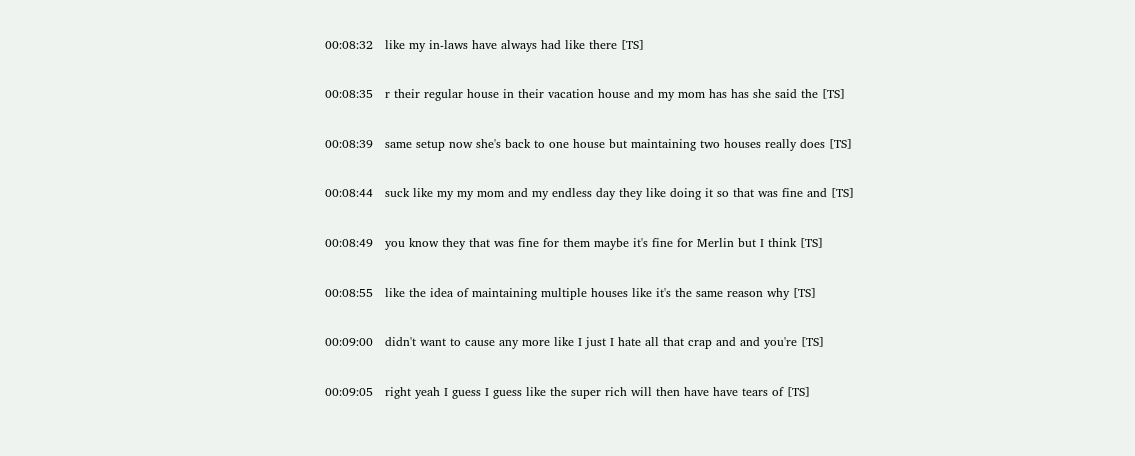00:08:32   like my in-laws have always had like there [TS]

00:08:35   r their regular house in their vacation house and my mom has has she said the [TS]

00:08:39   same setup now she's back to one house but maintaining two houses really does [TS]

00:08:44   suck like my my mom and my endless day they like doing it so that was fine and [TS]

00:08:49   you know they that was fine for them maybe it's fine for Merlin but I think [TS]

00:08:55   like the idea of maintaining multiple houses like it's the same reason why [TS]

00:09:00   didn't want to cause any more like I just I hate all that crap and and you're [TS]

00:09:05   right yeah I guess I guess like the super rich will then have have tears of [TS]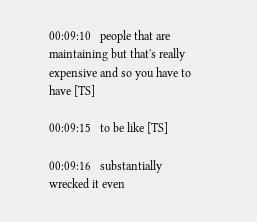00:09:10   people that are maintaining but that's really expensive and so you have to have [TS]

00:09:15   to be like [TS]

00:09:16   substantially wrecked it even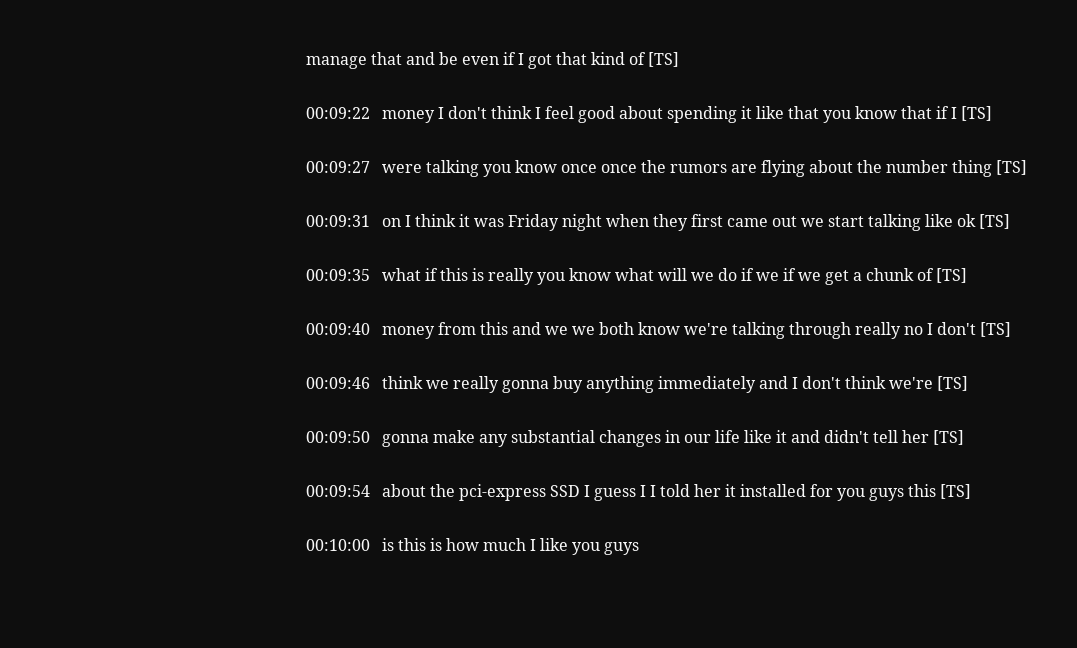manage that and be even if I got that kind of [TS]

00:09:22   money I don't think I feel good about spending it like that you know that if I [TS]

00:09:27   were talking you know once once the rumors are flying about the number thing [TS]

00:09:31   on I think it was Friday night when they first came out we start talking like ok [TS]

00:09:35   what if this is really you know what will we do if we if we get a chunk of [TS]

00:09:40   money from this and we we both know we're talking through really no I don't [TS]

00:09:46   think we really gonna buy anything immediately and I don't think we're [TS]

00:09:50   gonna make any substantial changes in our life like it and didn't tell her [TS]

00:09:54   about the pci-express SSD I guess I I told her it installed for you guys this [TS]

00:10:00   is this is how much I like you guys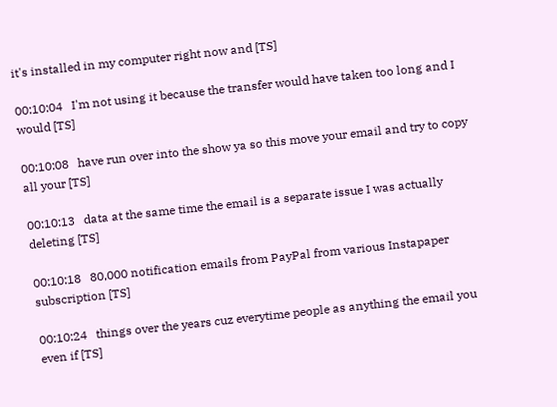it's installed in my computer right now and [TS]

00:10:04   I'm not using it because the transfer would have taken too long and I would [TS]

00:10:08   have run over into the show ya so this move your email and try to copy all your [TS]

00:10:13   data at the same time the email is a separate issue I was actually deleting [TS]

00:10:18   80,000 notification emails from PayPal from various Instapaper subscription [TS]

00:10:24   things over the years cuz everytime people as anything the email you even if [TS]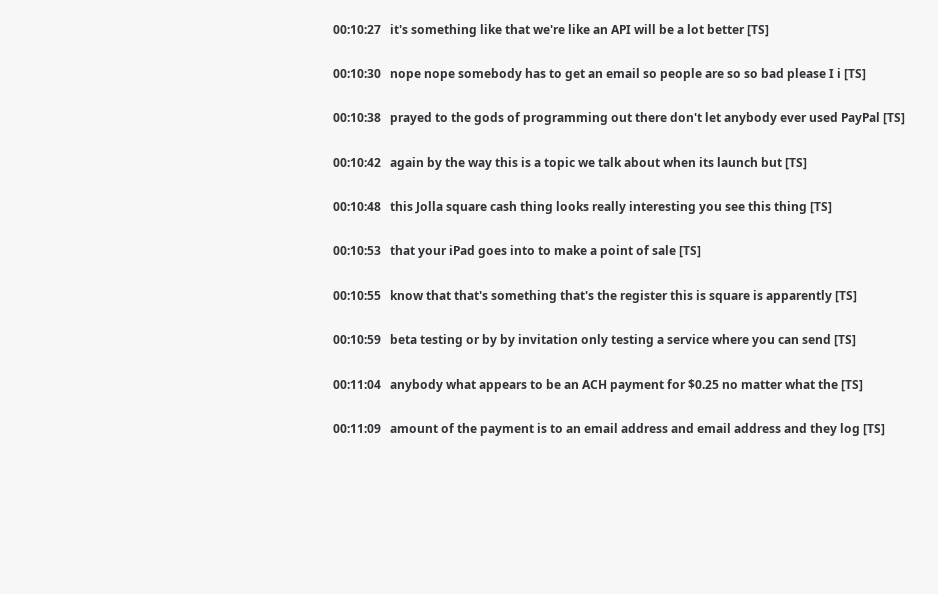00:10:27   it's something like that we're like an API will be a lot better [TS]

00:10:30   nope nope somebody has to get an email so people are so so bad please I i [TS]

00:10:38   prayed to the gods of programming out there don't let anybody ever used PayPal [TS]

00:10:42   again by the way this is a topic we talk about when its launch but [TS]

00:10:48   this Jolla square cash thing looks really interesting you see this thing [TS]

00:10:53   that your iPad goes into to make a point of sale [TS]

00:10:55   know that that's something that's the register this is square is apparently [TS]

00:10:59   beta testing or by by invitation only testing a service where you can send [TS]

00:11:04   anybody what appears to be an ACH payment for $0.25 no matter what the [TS]

00:11:09   amount of the payment is to an email address and email address and they log [TS]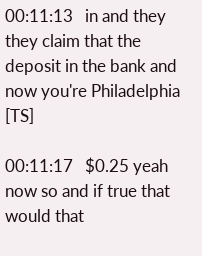00:11:13   in and they they claim that the deposit in the bank and now you're Philadelphia [TS]

00:11:17   $0.25 yeah now so and if true that would that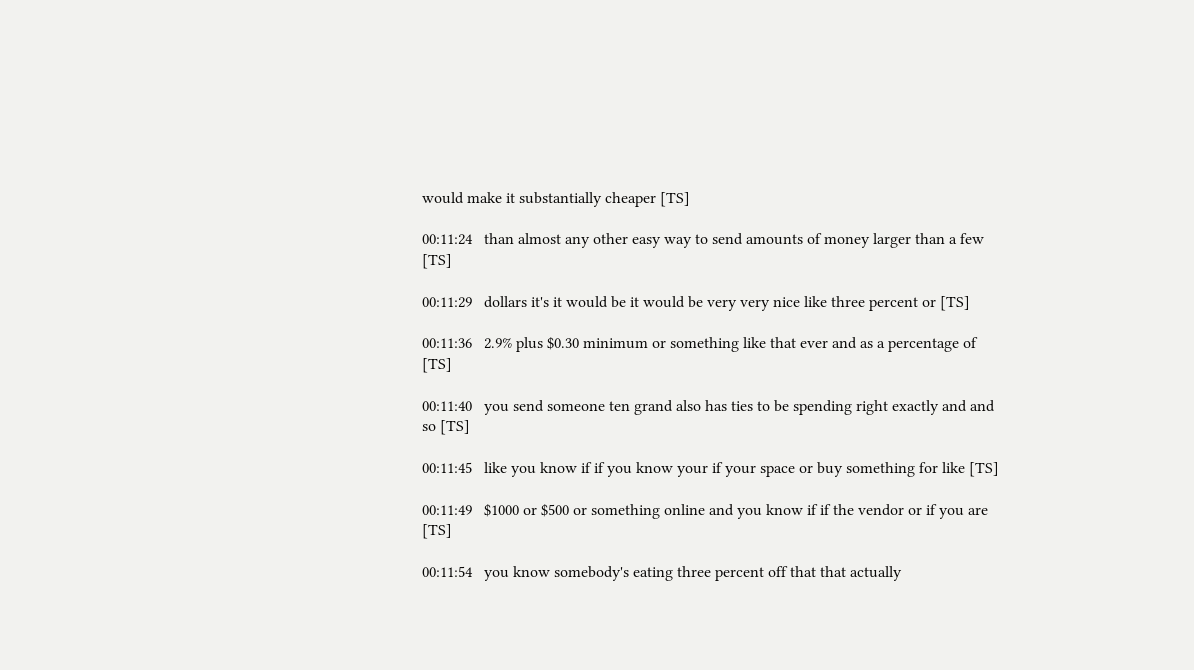would make it substantially cheaper [TS]

00:11:24   than almost any other easy way to send amounts of money larger than a few [TS]

00:11:29   dollars it's it would be it would be very very nice like three percent or [TS]

00:11:36   2.9% plus $0.30 minimum or something like that ever and as a percentage of [TS]

00:11:40   you send someone ten grand also has ties to be spending right exactly and and so [TS]

00:11:45   like you know if if you know your if your space or buy something for like [TS]

00:11:49   $1000 or $500 or something online and you know if if the vendor or if you are [TS]

00:11:54   you know somebody's eating three percent off that that actually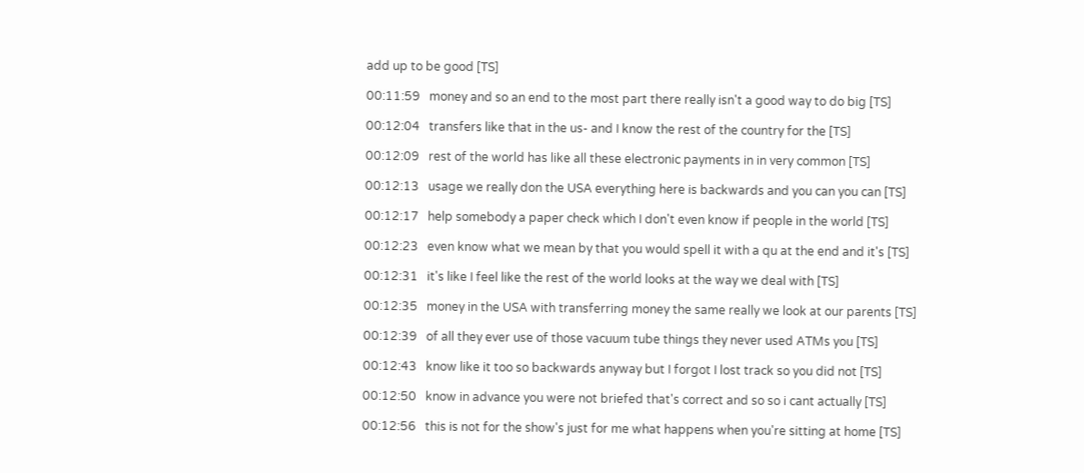add up to be good [TS]

00:11:59   money and so an end to the most part there really isn't a good way to do big [TS]

00:12:04   transfers like that in the us- and I know the rest of the country for the [TS]

00:12:09   rest of the world has like all these electronic payments in in very common [TS]

00:12:13   usage we really don the USA everything here is backwards and you can you can [TS]

00:12:17   help somebody a paper check which I don't even know if people in the world [TS]

00:12:23   even know what we mean by that you would spell it with a qu at the end and it's [TS]

00:12:31   it's like I feel like the rest of the world looks at the way we deal with [TS]

00:12:35   money in the USA with transferring money the same really we look at our parents [TS]

00:12:39   of all they ever use of those vacuum tube things they never used ATMs you [TS]

00:12:43   know like it too so backwards anyway but I forgot I lost track so you did not [TS]

00:12:50   know in advance you were not briefed that's correct and so so i cant actually [TS]

00:12:56   this is not for the show's just for me what happens when you're sitting at home [TS]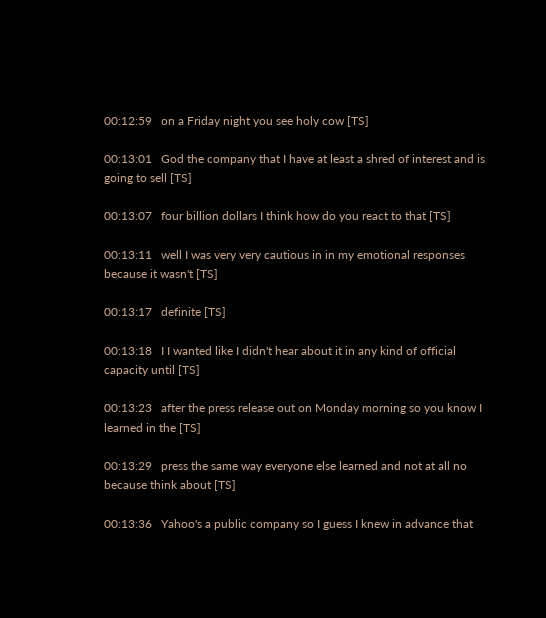00:12:59   on a Friday night you see holy cow [TS]

00:13:01   God the company that I have at least a shred of interest and is going to sell [TS]

00:13:07   four billion dollars I think how do you react to that [TS]

00:13:11   well I was very very cautious in in my emotional responses because it wasn't [TS]

00:13:17   definite [TS]

00:13:18   I I wanted like I didn't hear about it in any kind of official capacity until [TS]

00:13:23   after the press release out on Monday morning so you know I learned in the [TS]

00:13:29   press the same way everyone else learned and not at all no because think about [TS]

00:13:36   Yahoo's a public company so I guess I knew in advance that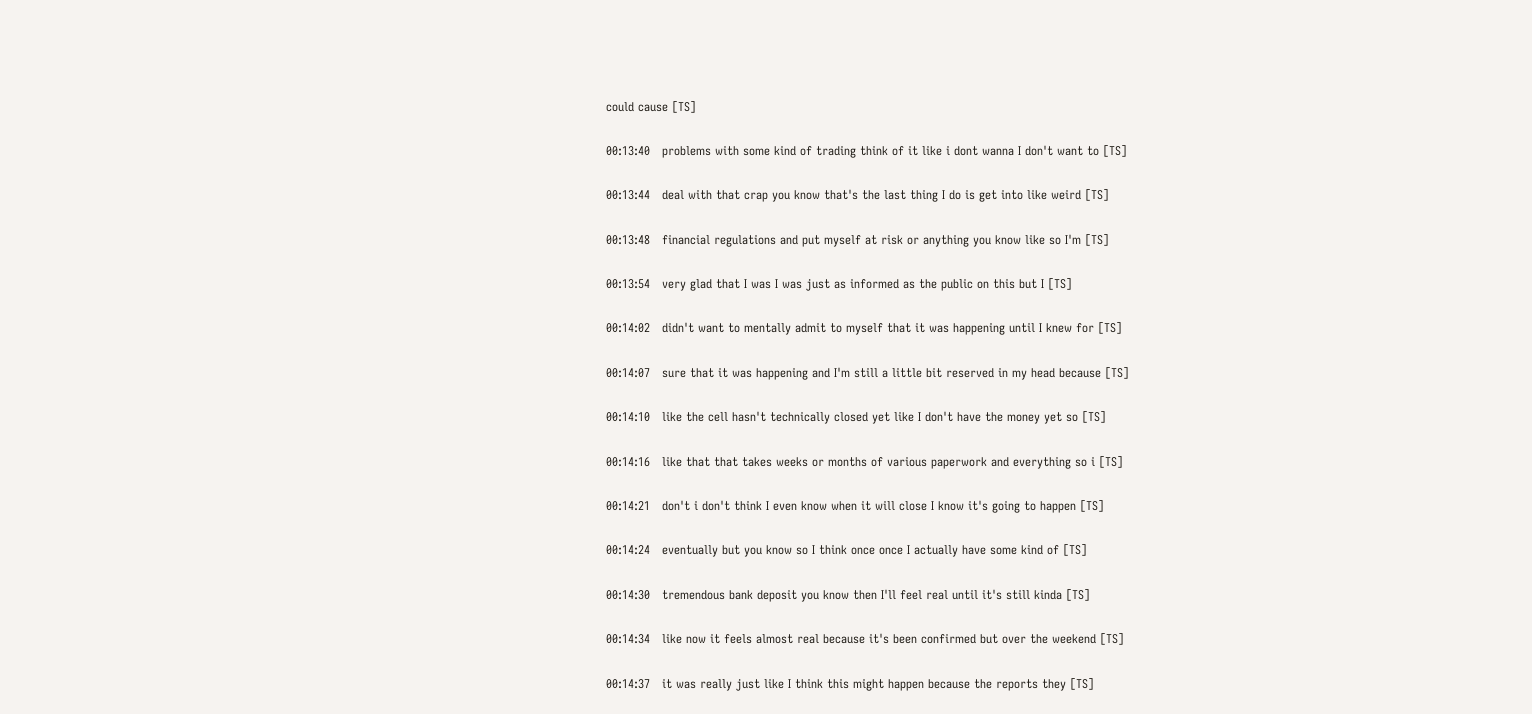could cause [TS]

00:13:40   problems with some kind of trading think of it like i dont wanna I don't want to [TS]

00:13:44   deal with that crap you know that's the last thing I do is get into like weird [TS]

00:13:48   financial regulations and put myself at risk or anything you know like so I'm [TS]

00:13:54   very glad that I was I was just as informed as the public on this but I [TS]

00:14:02   didn't want to mentally admit to myself that it was happening until I knew for [TS]

00:14:07   sure that it was happening and I'm still a little bit reserved in my head because [TS]

00:14:10   like the cell hasn't technically closed yet like I don't have the money yet so [TS]

00:14:16   like that that takes weeks or months of various paperwork and everything so i [TS]

00:14:21   don't i don't think I even know when it will close I know it's going to happen [TS]

00:14:24   eventually but you know so I think once once I actually have some kind of [TS]

00:14:30   tremendous bank deposit you know then I'll feel real until it's still kinda [TS]

00:14:34   like now it feels almost real because it's been confirmed but over the weekend [TS]

00:14:37   it was really just like I think this might happen because the reports they [TS]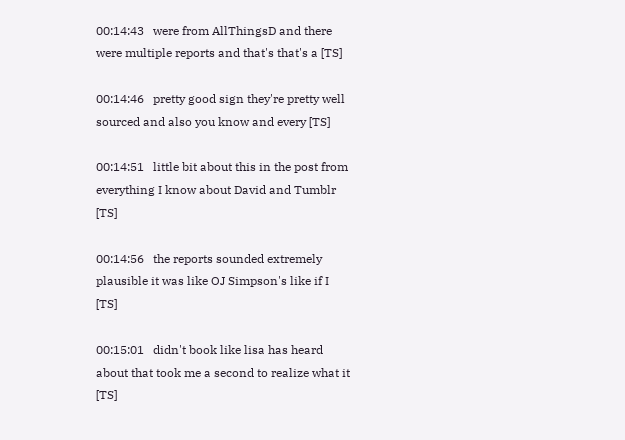00:14:43   were from AllThingsD and there were multiple reports and that's that's a [TS]

00:14:46   pretty good sign they're pretty well sourced and also you know and every [TS]

00:14:51   little bit about this in the post from everything I know about David and Tumblr [TS]

00:14:56   the reports sounded extremely plausible it was like OJ Simpson's like if I [TS]

00:15:01   didn't book like lisa has heard about that took me a second to realize what it [TS]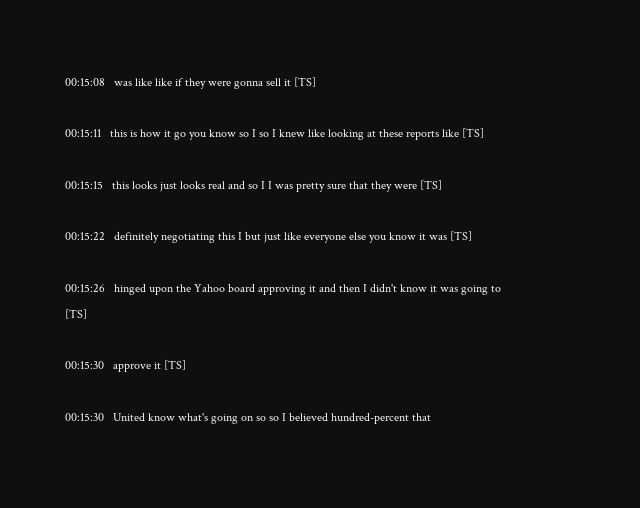00:15:08   was like like if they were gonna sell it [TS]

00:15:11   this is how it go you know so I so I knew like looking at these reports like [TS]

00:15:15   this looks just looks real and so I I was pretty sure that they were [TS]

00:15:22   definitely negotiating this I but just like everyone else you know it was [TS]

00:15:26   hinged upon the Yahoo board approving it and then I didn't know it was going to [TS]

00:15:30   approve it [TS]

00:15:30   United know what's going on so so I believed hundred-percent that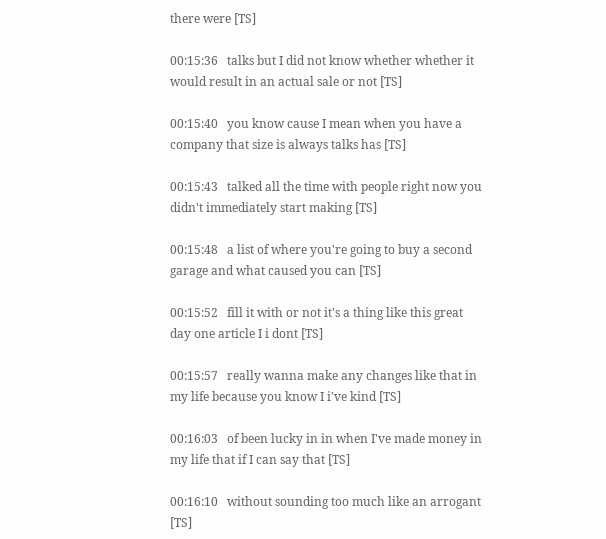there were [TS]

00:15:36   talks but I did not know whether whether it would result in an actual sale or not [TS]

00:15:40   you know cause I mean when you have a company that size is always talks has [TS]

00:15:43   talked all the time with people right now you didn't immediately start making [TS]

00:15:48   a list of where you're going to buy a second garage and what caused you can [TS]

00:15:52   fill it with or not it's a thing like this great day one article I i dont [TS]

00:15:57   really wanna make any changes like that in my life because you know I i've kind [TS]

00:16:03   of been lucky in in when I've made money in my life that if I can say that [TS]

00:16:10   without sounding too much like an arrogant [TS]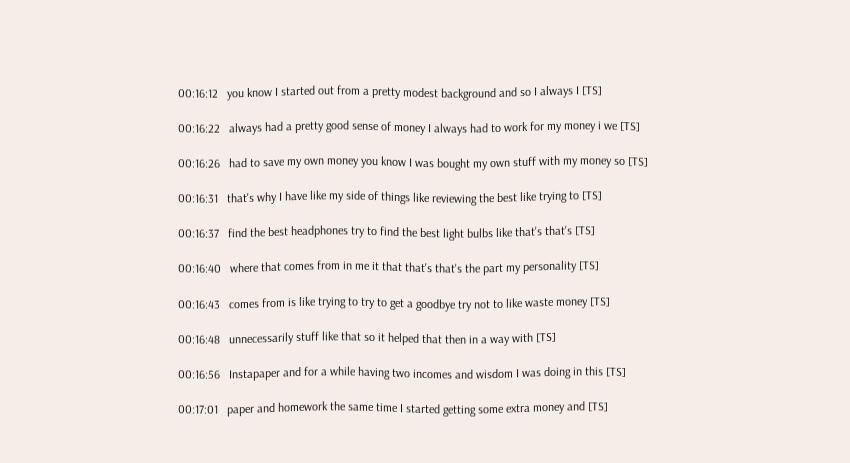00:16:12   you know I started out from a pretty modest background and so I always I [TS]

00:16:22   always had a pretty good sense of money I always had to work for my money i we [TS]

00:16:26   had to save my own money you know I was bought my own stuff with my money so [TS]

00:16:31   that's why I have like my side of things like reviewing the best like trying to [TS]

00:16:37   find the best headphones try to find the best light bulbs like that's that's [TS]

00:16:40   where that comes from in me it that that's that's the part my personality [TS]

00:16:43   comes from is like trying to try to get a goodbye try not to like waste money [TS]

00:16:48   unnecessarily stuff like that so it helped that then in a way with [TS]

00:16:56   Instapaper and for a while having two incomes and wisdom I was doing in this [TS]

00:17:01   paper and homework the same time I started getting some extra money and [TS]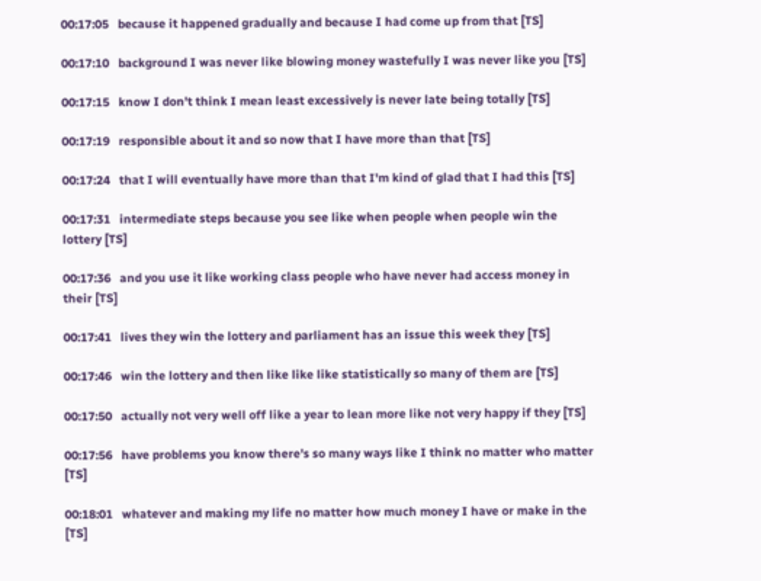00:17:05   because it happened gradually and because I had come up from that [TS]

00:17:10   background I was never like blowing money wastefully I was never like you [TS]

00:17:15   know I don't think I mean least excessively is never late being totally [TS]

00:17:19   responsible about it and so now that I have more than that [TS]

00:17:24   that I will eventually have more than that I'm kind of glad that I had this [TS]

00:17:31   intermediate steps because you see like when people when people win the lottery [TS]

00:17:36   and you use it like working class people who have never had access money in their [TS]

00:17:41   lives they win the lottery and parliament has an issue this week they [TS]

00:17:46   win the lottery and then like like like statistically so many of them are [TS]

00:17:50   actually not very well off like a year to lean more like not very happy if they [TS]

00:17:56   have problems you know there's so many ways like I think no matter who matter [TS]

00:18:01   whatever and making my life no matter how much money I have or make in the [TS]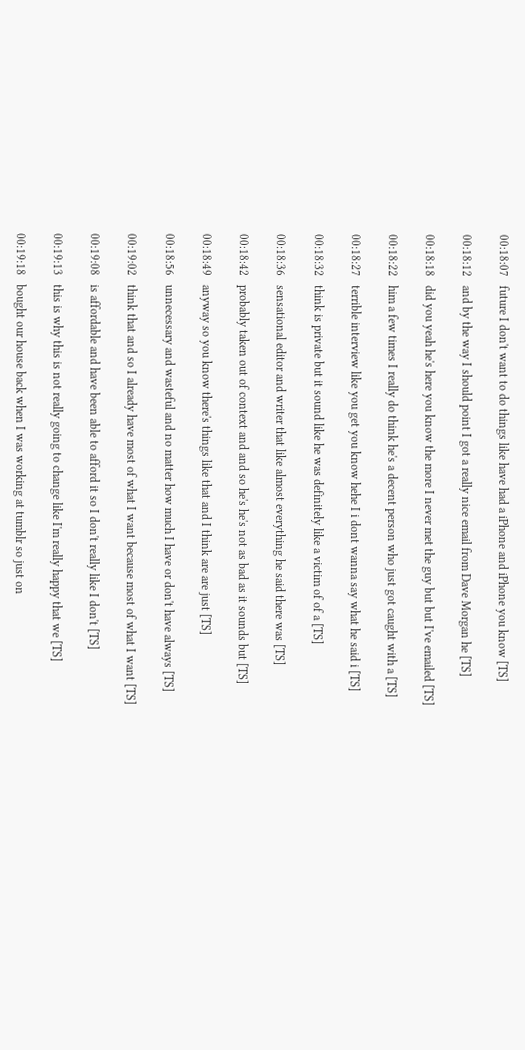00:18:07   future I don't want to do things like have had a iPhone and iPhone you know [TS]

00:18:12   and by the way I should point I got a really nice email from Dave Morgan he [TS]

00:18:18   did you yeah he's here you know the more I never met the guy but but I've emailed [TS]

00:18:22   him a few times I really do think he's a decent person who just got caught with a [TS]

00:18:27   terrible interview like you get you know hehe I i dont wanna say what he said i [TS]

00:18:32   think is private but it sound like he was definitely like a victim of of a [TS]

00:18:36   sensational editor and writer that like almost everything he said there was [TS]

00:18:42   probably taken out of context and and so he's he's not as bad as it sounds but [TS]

00:18:49   anyway so you know there's things like that and I think are are just [TS]

00:18:56   unnecessary and wasteful and no matter how much I have or don't have always [TS]

00:19:02   think that and so I already have most of what I want because most of what I want [TS]

00:19:08   is affordable and have been able to afford it so I don't really like I don't [TS]

00:19:13   this is why this is not really going to change like I'm really happy that we [TS]

00:19:18   bought our house back when I was working at tumblr so just on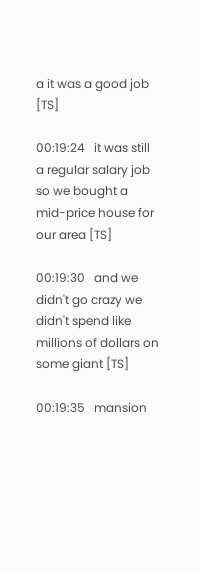a it was a good job [TS]

00:19:24   it was still a regular salary job so we bought a mid-price house for our area [TS]

00:19:30   and we didn't go crazy we didn't spend like millions of dollars on some giant [TS]

00:19:35   mansion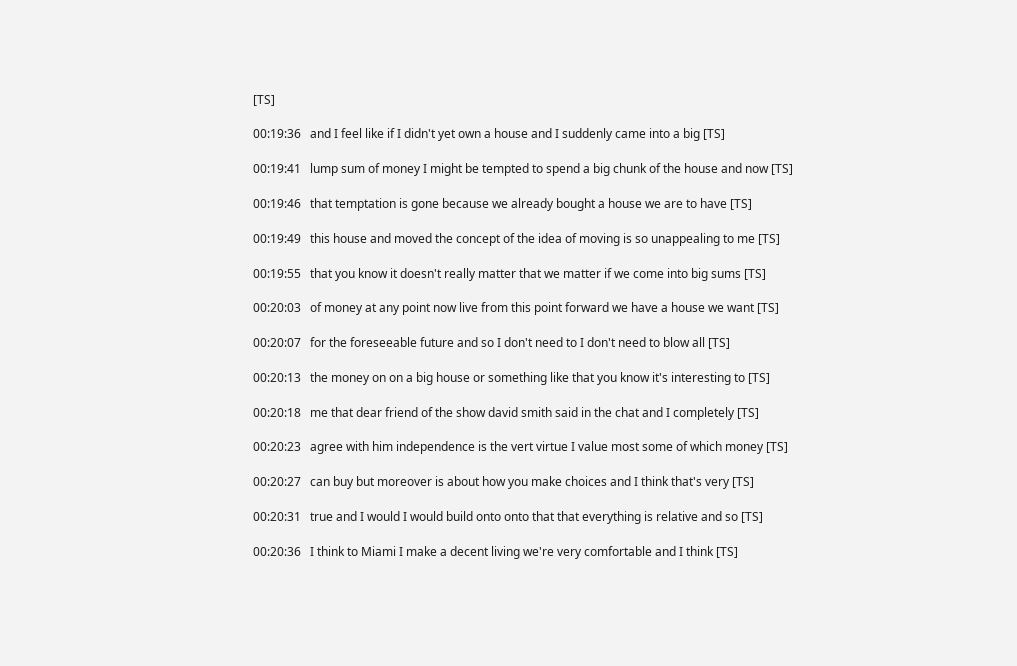[TS]

00:19:36   and I feel like if I didn't yet own a house and I suddenly came into a big [TS]

00:19:41   lump sum of money I might be tempted to spend a big chunk of the house and now [TS]

00:19:46   that temptation is gone because we already bought a house we are to have [TS]

00:19:49   this house and moved the concept of the idea of moving is so unappealing to me [TS]

00:19:55   that you know it doesn't really matter that we matter if we come into big sums [TS]

00:20:03   of money at any point now live from this point forward we have a house we want [TS]

00:20:07   for the foreseeable future and so I don't need to I don't need to blow all [TS]

00:20:13   the money on on a big house or something like that you know it's interesting to [TS]

00:20:18   me that dear friend of the show david smith said in the chat and I completely [TS]

00:20:23   agree with him independence is the vert virtue I value most some of which money [TS]

00:20:27   can buy but moreover is about how you make choices and I think that's very [TS]

00:20:31   true and I would I would build onto onto that that everything is relative and so [TS]

00:20:36   I think to Miami I make a decent living we're very comfortable and I think [TS]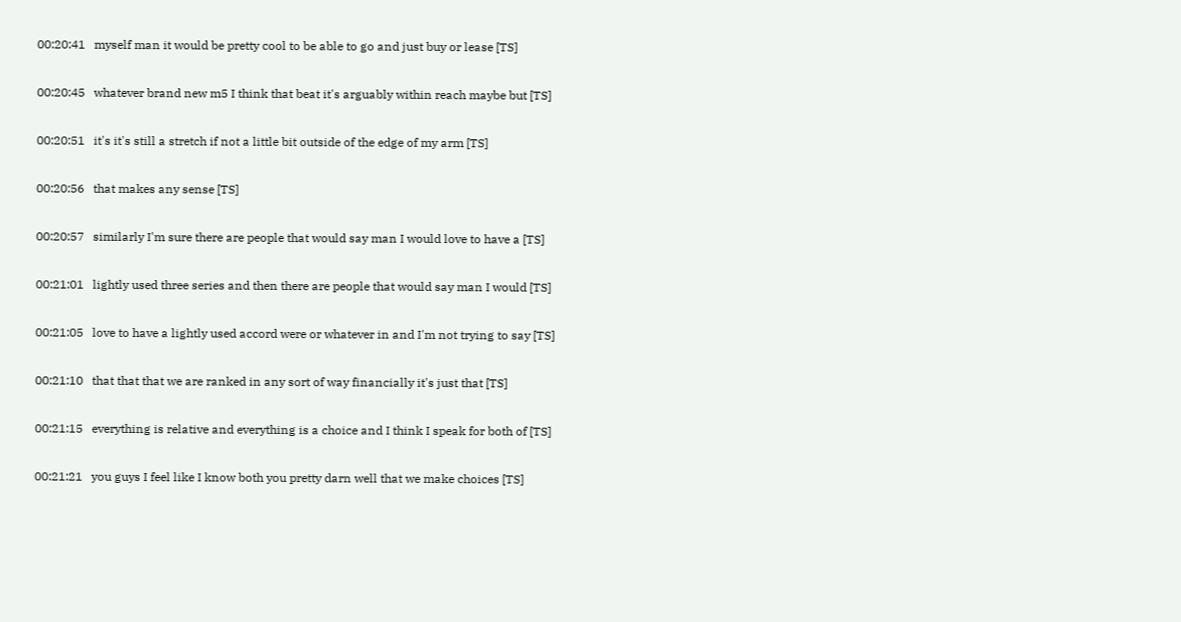00:20:41   myself man it would be pretty cool to be able to go and just buy or lease [TS]

00:20:45   whatever brand new m5 I think that beat it's arguably within reach maybe but [TS]

00:20:51   it's it's still a stretch if not a little bit outside of the edge of my arm [TS]

00:20:56   that makes any sense [TS]

00:20:57   similarly I'm sure there are people that would say man I would love to have a [TS]

00:21:01   lightly used three series and then there are people that would say man I would [TS]

00:21:05   love to have a lightly used accord were or whatever in and I'm not trying to say [TS]

00:21:10   that that that we are ranked in any sort of way financially it's just that [TS]

00:21:15   everything is relative and everything is a choice and I think I speak for both of [TS]

00:21:21   you guys I feel like I know both you pretty darn well that we make choices [TS]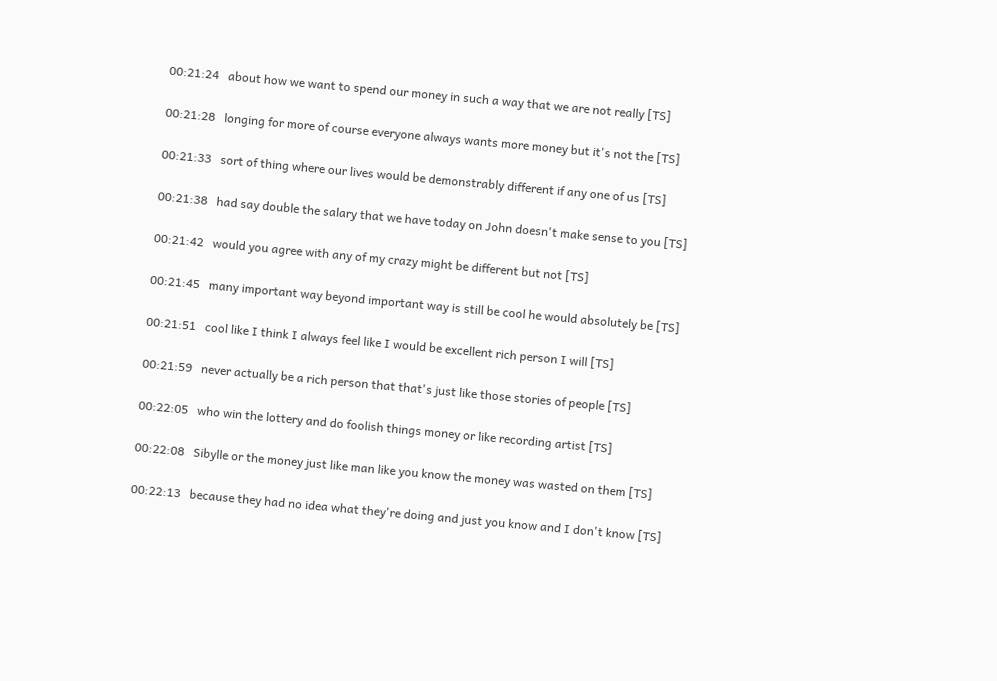00:21:24   about how we want to spend our money in such a way that we are not really [TS]

00:21:28   longing for more of course everyone always wants more money but it's not the [TS]

00:21:33   sort of thing where our lives would be demonstrably different if any one of us [TS]

00:21:38   had say double the salary that we have today on John doesn't make sense to you [TS]

00:21:42   would you agree with any of my crazy might be different but not [TS]

00:21:45   many important way beyond important way is still be cool he would absolutely be [TS]

00:21:51   cool like I think I always feel like I would be excellent rich person I will [TS]

00:21:59   never actually be a rich person that that's just like those stories of people [TS]

00:22:05   who win the lottery and do foolish things money or like recording artist [TS]

00:22:08   Sibylle or the money just like man like you know the money was wasted on them [TS]

00:22:13   because they had no idea what they're doing and just you know and I don't know [TS]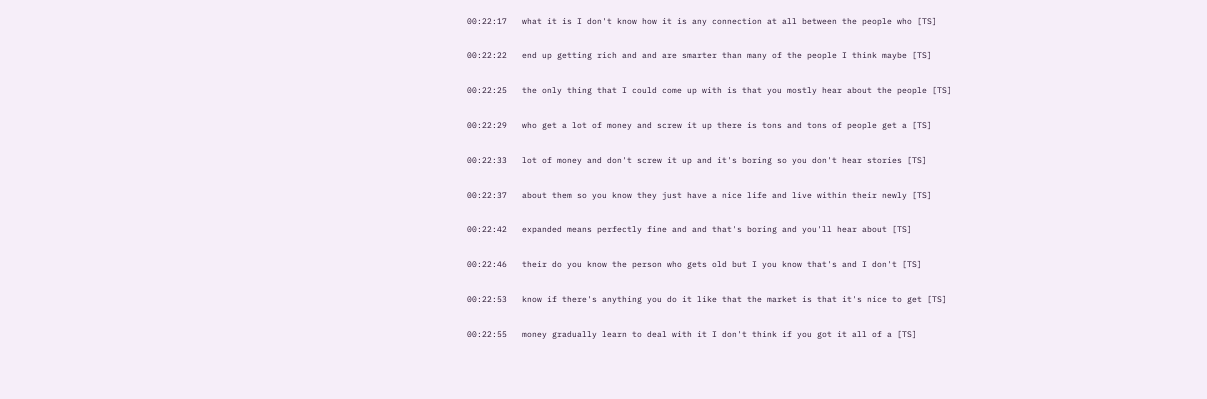00:22:17   what it is I don't know how it is any connection at all between the people who [TS]

00:22:22   end up getting rich and and are smarter than many of the people I think maybe [TS]

00:22:25   the only thing that I could come up with is that you mostly hear about the people [TS]

00:22:29   who get a lot of money and screw it up there is tons and tons of people get a [TS]

00:22:33   lot of money and don't screw it up and it's boring so you don't hear stories [TS]

00:22:37   about them so you know they just have a nice life and live within their newly [TS]

00:22:42   expanded means perfectly fine and and that's boring and you'll hear about [TS]

00:22:46   their do you know the person who gets old but I you know that's and I don't [TS]

00:22:53   know if there's anything you do it like that the market is that it's nice to get [TS]

00:22:55   money gradually learn to deal with it I don't think if you got it all of a [TS]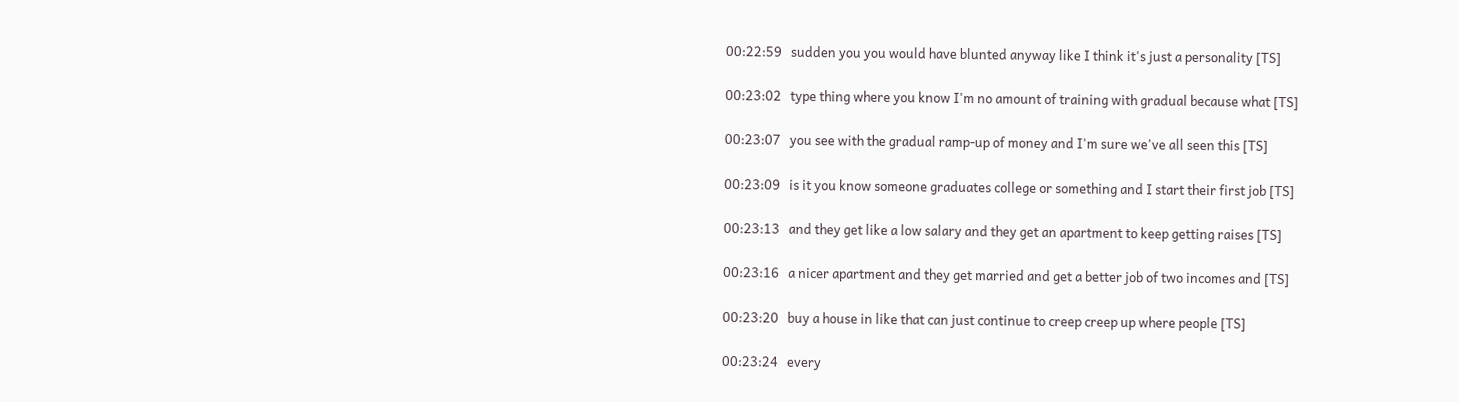00:22:59   sudden you you would have blunted anyway like I think it's just a personality [TS]

00:23:02   type thing where you know I'm no amount of training with gradual because what [TS]

00:23:07   you see with the gradual ramp-up of money and I'm sure we've all seen this [TS]

00:23:09   is it you know someone graduates college or something and I start their first job [TS]

00:23:13   and they get like a low salary and they get an apartment to keep getting raises [TS]

00:23:16   a nicer apartment and they get married and get a better job of two incomes and [TS]

00:23:20   buy a house in like that can just continue to creep creep up where people [TS]

00:23:24   every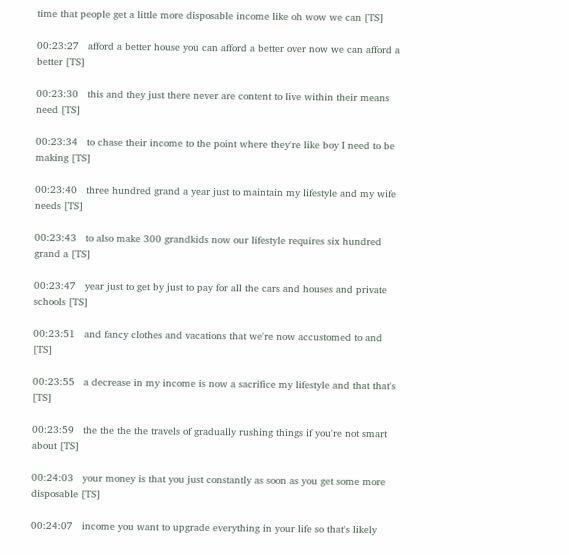time that people get a little more disposable income like oh wow we can [TS]

00:23:27   afford a better house you can afford a better over now we can afford a better [TS]

00:23:30   this and they just there never are content to live within their means need [TS]

00:23:34   to chase their income to the point where they're like boy I need to be making [TS]

00:23:40   three hundred grand a year just to maintain my lifestyle and my wife needs [TS]

00:23:43   to also make 300 grandkids now our lifestyle requires six hundred grand a [TS]

00:23:47   year just to get by just to pay for all the cars and houses and private schools [TS]

00:23:51   and fancy clothes and vacations that we're now accustomed to and [TS]

00:23:55   a decrease in my income is now a sacrifice my lifestyle and that that's [TS]

00:23:59   the the the the travels of gradually rushing things if you're not smart about [TS]

00:24:03   your money is that you just constantly as soon as you get some more disposable [TS]

00:24:07   income you want to upgrade everything in your life so that's likely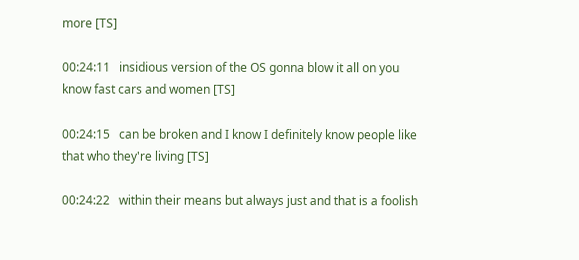more [TS]

00:24:11   insidious version of the OS gonna blow it all on you know fast cars and women [TS]

00:24:15   can be broken and I know I definitely know people like that who they're living [TS]

00:24:22   within their means but always just and that is a foolish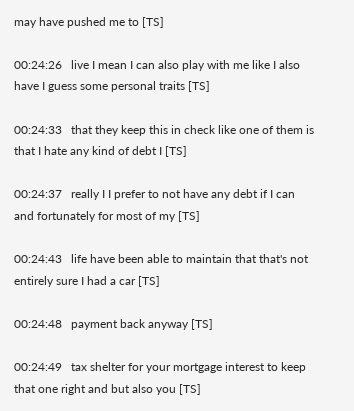may have pushed me to [TS]

00:24:26   live I mean I can also play with me like I also have I guess some personal traits [TS]

00:24:33   that they keep this in check like one of them is that I hate any kind of debt I [TS]

00:24:37   really I I prefer to not have any debt if I can and fortunately for most of my [TS]

00:24:43   life have been able to maintain that that's not entirely sure I had a car [TS]

00:24:48   payment back anyway [TS]

00:24:49   tax shelter for your mortgage interest to keep that one right and but also you [TS]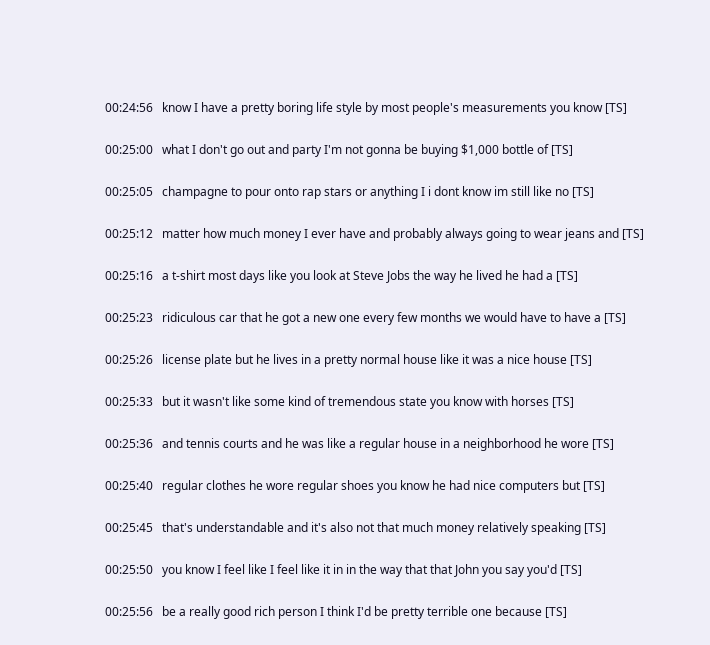00:24:56   know I have a pretty boring life style by most people's measurements you know [TS]

00:25:00   what I don't go out and party I'm not gonna be buying $1,000 bottle of [TS]

00:25:05   champagne to pour onto rap stars or anything I i dont know im still like no [TS]

00:25:12   matter how much money I ever have and probably always going to wear jeans and [TS]

00:25:16   a t-shirt most days like you look at Steve Jobs the way he lived he had a [TS]

00:25:23   ridiculous car that he got a new one every few months we would have to have a [TS]

00:25:26   license plate but he lives in a pretty normal house like it was a nice house [TS]

00:25:33   but it wasn't like some kind of tremendous state you know with horses [TS]

00:25:36   and tennis courts and he was like a regular house in a neighborhood he wore [TS]

00:25:40   regular clothes he wore regular shoes you know he had nice computers but [TS]

00:25:45   that's understandable and it's also not that much money relatively speaking [TS]

00:25:50   you know I feel like I feel like it in in the way that that John you say you'd [TS]

00:25:56   be a really good rich person I think I'd be pretty terrible one because [TS]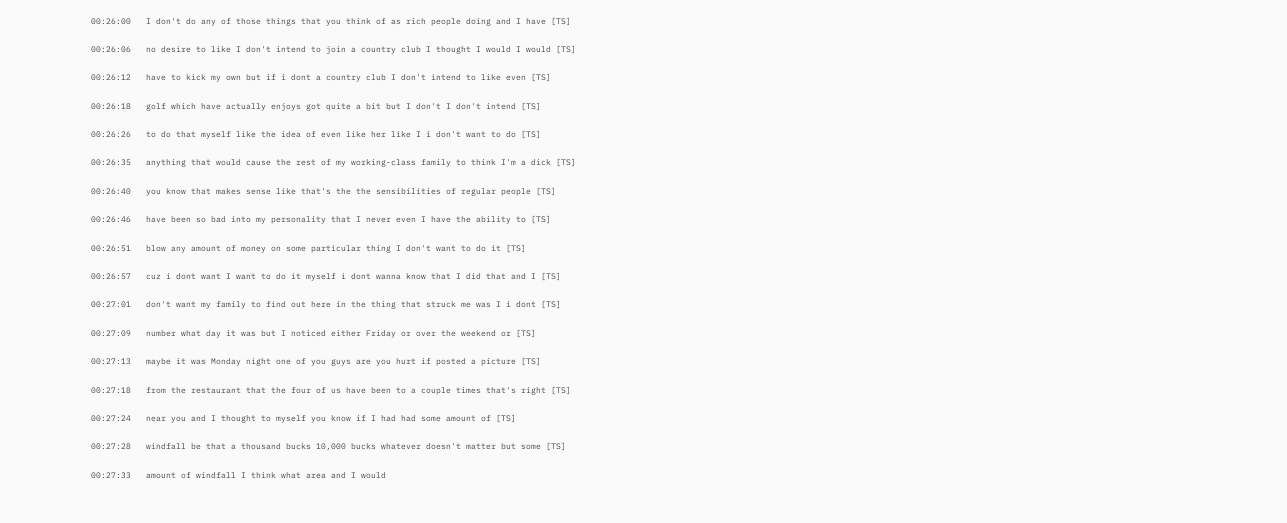00:26:00   I don't do any of those things that you think of as rich people doing and I have [TS]

00:26:06   no desire to like I don't intend to join a country club I thought I would I would [TS]

00:26:12   have to kick my own but if i dont a country club I don't intend to like even [TS]

00:26:18   golf which have actually enjoys got quite a bit but I don't I don't intend [TS]

00:26:26   to do that myself like the idea of even like her like I i don't want to do [TS]

00:26:35   anything that would cause the rest of my working-class family to think I'm a dick [TS]

00:26:40   you know that makes sense like that's the the sensibilities of regular people [TS]

00:26:46   have been so bad into my personality that I never even I have the ability to [TS]

00:26:51   blow any amount of money on some particular thing I don't want to do it [TS]

00:26:57   cuz i dont want I want to do it myself i dont wanna know that I did that and I [TS]

00:27:01   don't want my family to find out here in the thing that struck me was I i dont [TS]

00:27:09   number what day it was but I noticed either Friday or over the weekend or [TS]

00:27:13   maybe it was Monday night one of you guys are you hurt if posted a picture [TS]

00:27:18   from the restaurant that the four of us have been to a couple times that's right [TS]

00:27:24   near you and I thought to myself you know if I had had some amount of [TS]

00:27:28   windfall be that a thousand bucks 10,000 bucks whatever doesn't matter but some [TS]

00:27:33   amount of windfall I think what area and I would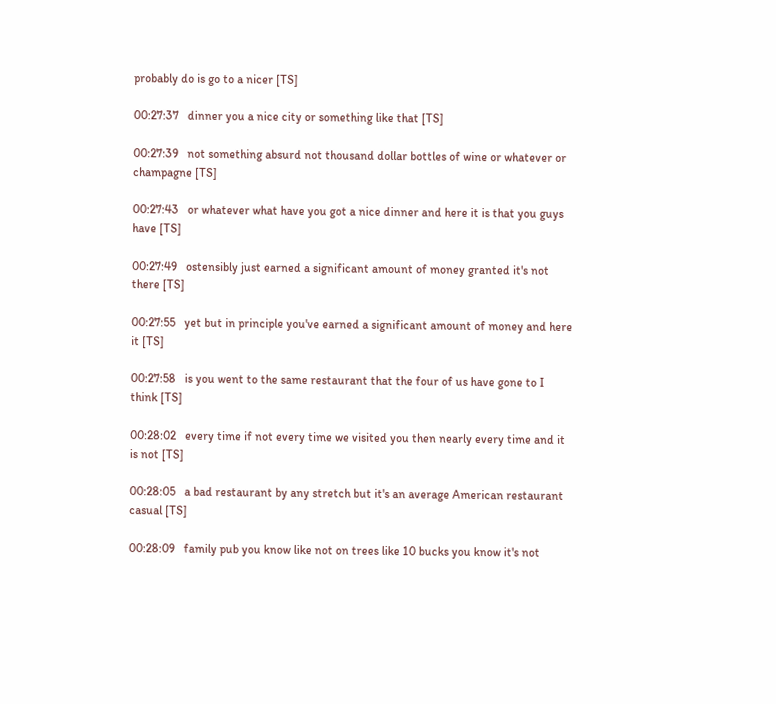probably do is go to a nicer [TS]

00:27:37   dinner you a nice city or something like that [TS]

00:27:39   not something absurd not thousand dollar bottles of wine or whatever or champagne [TS]

00:27:43   or whatever what have you got a nice dinner and here it is that you guys have [TS]

00:27:49   ostensibly just earned a significant amount of money granted it's not there [TS]

00:27:55   yet but in principle you've earned a significant amount of money and here it [TS]

00:27:58   is you went to the same restaurant that the four of us have gone to I think [TS]

00:28:02   every time if not every time we visited you then nearly every time and it is not [TS]

00:28:05   a bad restaurant by any stretch but it's an average American restaurant casual [TS]

00:28:09   family pub you know like not on trees like 10 bucks you know it's not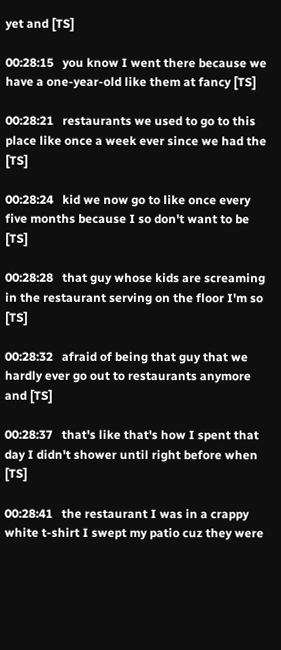yet and [TS]

00:28:15   you know I went there because we have a one-year-old like them at fancy [TS]

00:28:21   restaurants we used to go to this place like once a week ever since we had the [TS]

00:28:24   kid we now go to like once every five months because I so don't want to be [TS]

00:28:28   that guy whose kids are screaming in the restaurant serving on the floor I'm so [TS]

00:28:32   afraid of being that guy that we hardly ever go out to restaurants anymore and [TS]

00:28:37   that's like that's how I spent that day I didn't shower until right before when [TS]

00:28:41   the restaurant I was in a crappy white t-shirt I swept my patio cuz they were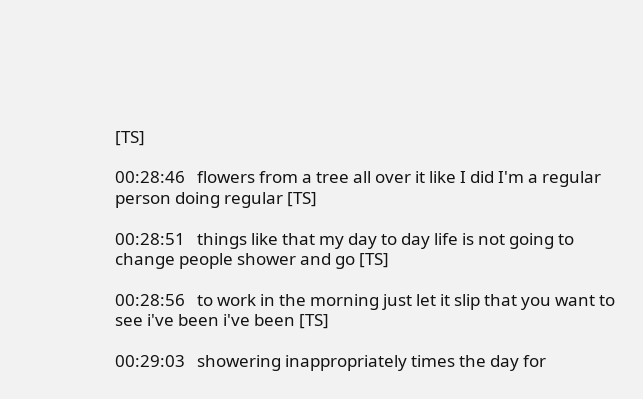[TS]

00:28:46   flowers from a tree all over it like I did I'm a regular person doing regular [TS]

00:28:51   things like that my day to day life is not going to change people shower and go [TS]

00:28:56   to work in the morning just let it slip that you want to see i've been i've been [TS]

00:29:03   showering inappropriately times the day for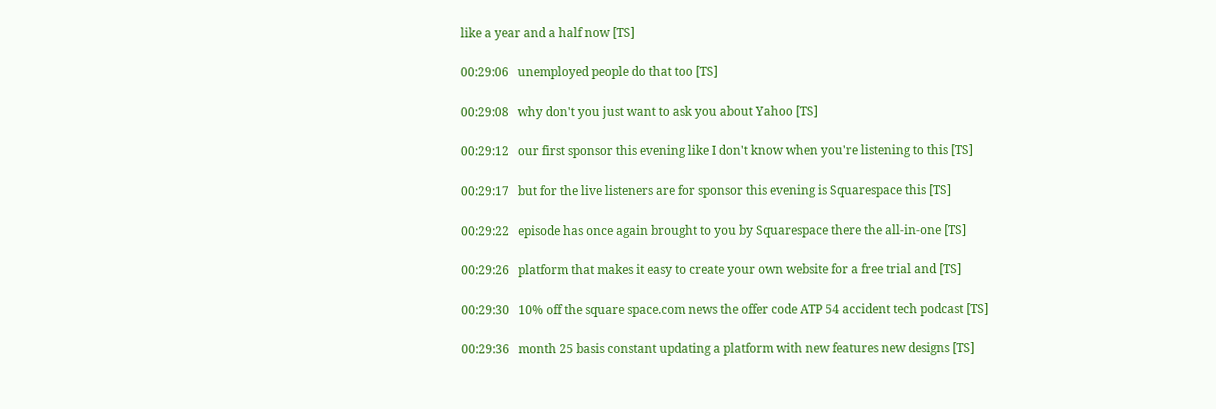like a year and a half now [TS]

00:29:06   unemployed people do that too [TS]

00:29:08   why don't you just want to ask you about Yahoo [TS]

00:29:12   our first sponsor this evening like I don't know when you're listening to this [TS]

00:29:17   but for the live listeners are for sponsor this evening is Squarespace this [TS]

00:29:22   episode has once again brought to you by Squarespace there the all-in-one [TS]

00:29:26   platform that makes it easy to create your own website for a free trial and [TS]

00:29:30   10% off the square space.com news the offer code ATP 54 accident tech podcast [TS]

00:29:36   month 25 basis constant updating a platform with new features new designs [TS]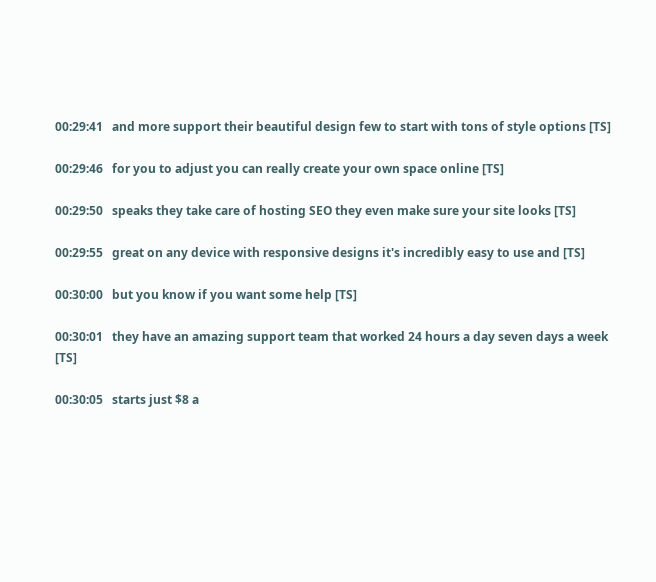00:29:41   and more support their beautiful design few to start with tons of style options [TS]

00:29:46   for you to adjust you can really create your own space online [TS]

00:29:50   speaks they take care of hosting SEO they even make sure your site looks [TS]

00:29:55   great on any device with responsive designs it's incredibly easy to use and [TS]

00:30:00   but you know if you want some help [TS]

00:30:01   they have an amazing support team that worked 24 hours a day seven days a week [TS]

00:30:05   starts just $8 a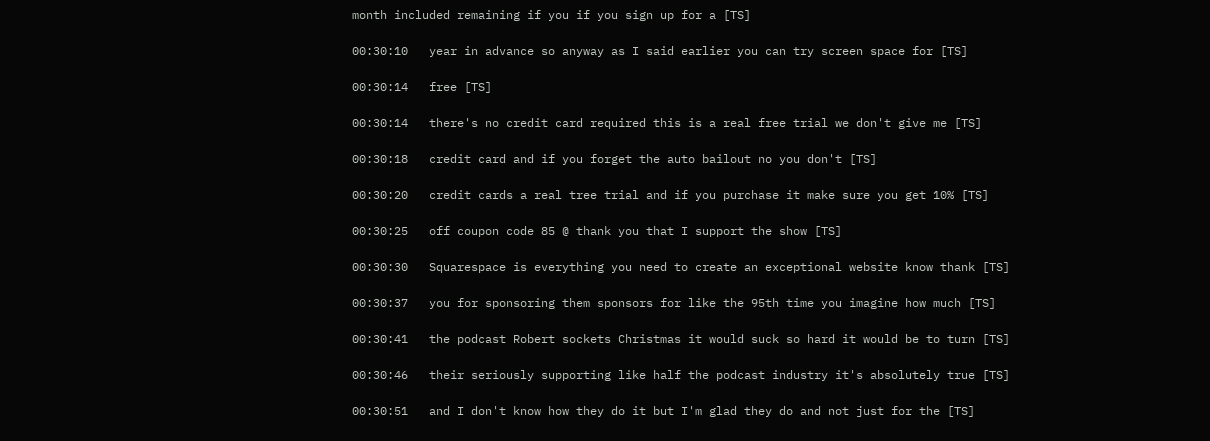month included remaining if you if you sign up for a [TS]

00:30:10   year in advance so anyway as I said earlier you can try screen space for [TS]

00:30:14   free [TS]

00:30:14   there's no credit card required this is a real free trial we don't give me [TS]

00:30:18   credit card and if you forget the auto bailout no you don't [TS]

00:30:20   credit cards a real tree trial and if you purchase it make sure you get 10% [TS]

00:30:25   off coupon code 85 @ thank you that I support the show [TS]

00:30:30   Squarespace is everything you need to create an exceptional website know thank [TS]

00:30:37   you for sponsoring them sponsors for like the 95th time you imagine how much [TS]

00:30:41   the podcast Robert sockets Christmas it would suck so hard it would be to turn [TS]

00:30:46   their seriously supporting like half the podcast industry it's absolutely true [TS]

00:30:51   and I don't know how they do it but I'm glad they do and not just for the [TS]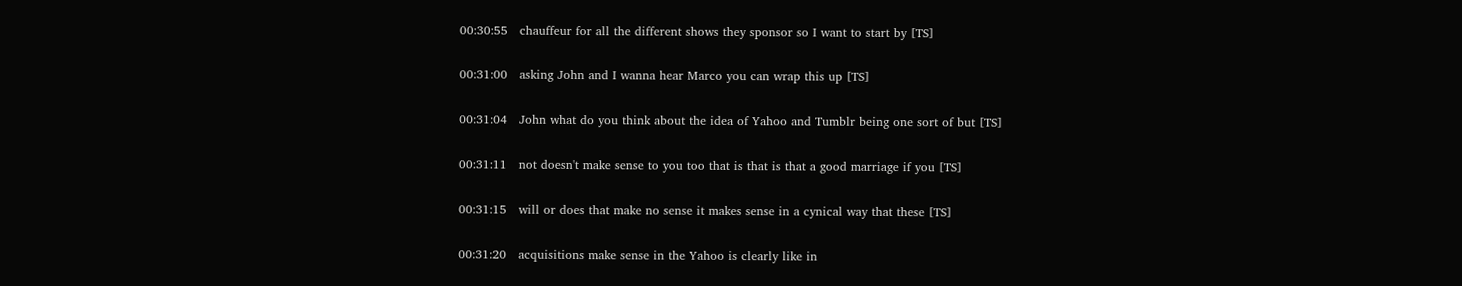00:30:55   chauffeur for all the different shows they sponsor so I want to start by [TS]

00:31:00   asking John and I wanna hear Marco you can wrap this up [TS]

00:31:04   John what do you think about the idea of Yahoo and Tumblr being one sort of but [TS]

00:31:11   not doesn't make sense to you too that is that is that a good marriage if you [TS]

00:31:15   will or does that make no sense it makes sense in a cynical way that these [TS]

00:31:20   acquisitions make sense in the Yahoo is clearly like in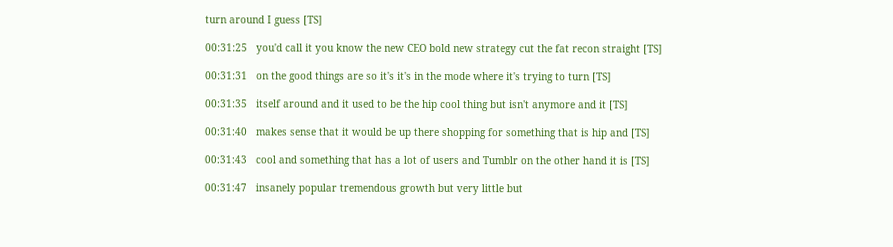turn around I guess [TS]

00:31:25   you'd call it you know the new CEO bold new strategy cut the fat recon straight [TS]

00:31:31   on the good things are so it's it's in the mode where it's trying to turn [TS]

00:31:35   itself around and it used to be the hip cool thing but isn't anymore and it [TS]

00:31:40   makes sense that it would be up there shopping for something that is hip and [TS]

00:31:43   cool and something that has a lot of users and Tumblr on the other hand it is [TS]

00:31:47   insanely popular tremendous growth but very little but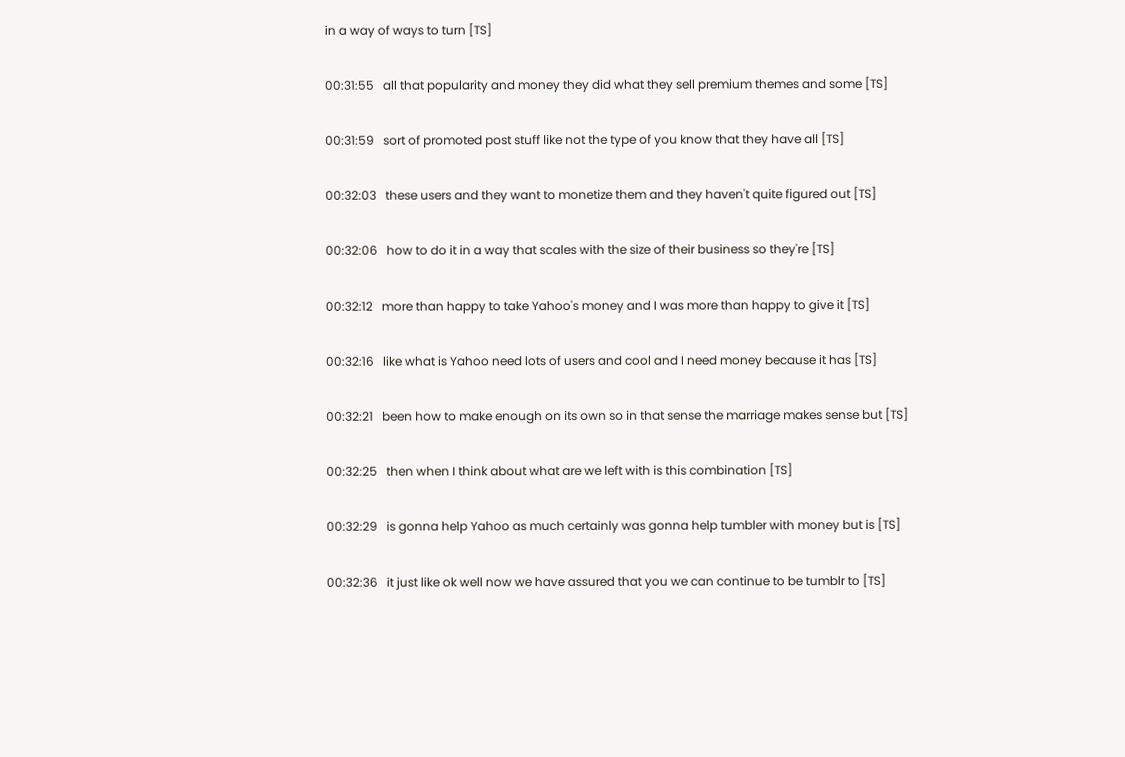in a way of ways to turn [TS]

00:31:55   all that popularity and money they did what they sell premium themes and some [TS]

00:31:59   sort of promoted post stuff like not the type of you know that they have all [TS]

00:32:03   these users and they want to monetize them and they haven't quite figured out [TS]

00:32:06   how to do it in a way that scales with the size of their business so they're [TS]

00:32:12   more than happy to take Yahoo's money and I was more than happy to give it [TS]

00:32:16   like what is Yahoo need lots of users and cool and I need money because it has [TS]

00:32:21   been how to make enough on its own so in that sense the marriage makes sense but [TS]

00:32:25   then when I think about what are we left with is this combination [TS]

00:32:29   is gonna help Yahoo as much certainly was gonna help tumbler with money but is [TS]

00:32:36   it just like ok well now we have assured that you we can continue to be tumblr to [TS]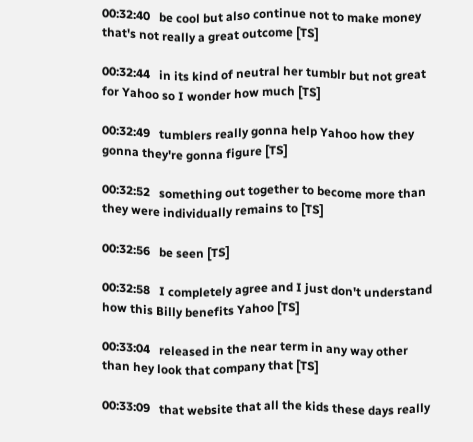00:32:40   be cool but also continue not to make money that's not really a great outcome [TS]

00:32:44   in its kind of neutral her tumblr but not great for Yahoo so I wonder how much [TS]

00:32:49   tumblers really gonna help Yahoo how they gonna they're gonna figure [TS]

00:32:52   something out together to become more than they were individually remains to [TS]

00:32:56   be seen [TS]

00:32:58   I completely agree and I just don't understand how this Billy benefits Yahoo [TS]

00:33:04   released in the near term in any way other than hey look that company that [TS]

00:33:09   that website that all the kids these days really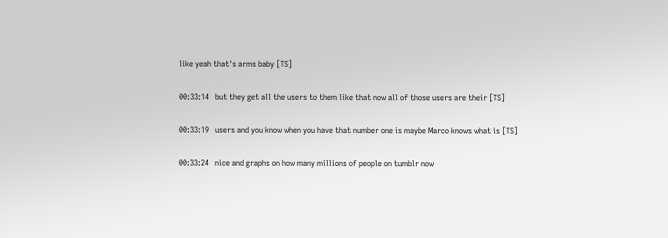like yeah that's arms baby [TS]

00:33:14   but they get all the users to them like that now all of those users are their [TS]

00:33:19   users and you know when you have that number one is maybe Marco knows what is [TS]

00:33:24   nice and graphs on how many millions of people on tumblr now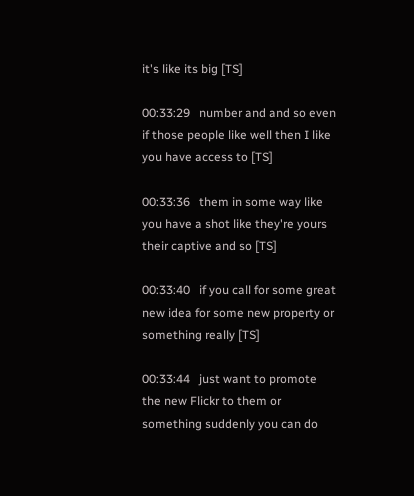it's like its big [TS]

00:33:29   number and and so even if those people like well then I like you have access to [TS]

00:33:36   them in some way like you have a shot like they're yours their captive and so [TS]

00:33:40   if you call for some great new idea for some new property or something really [TS]

00:33:44   just want to promote the new Flickr to them or something suddenly you can do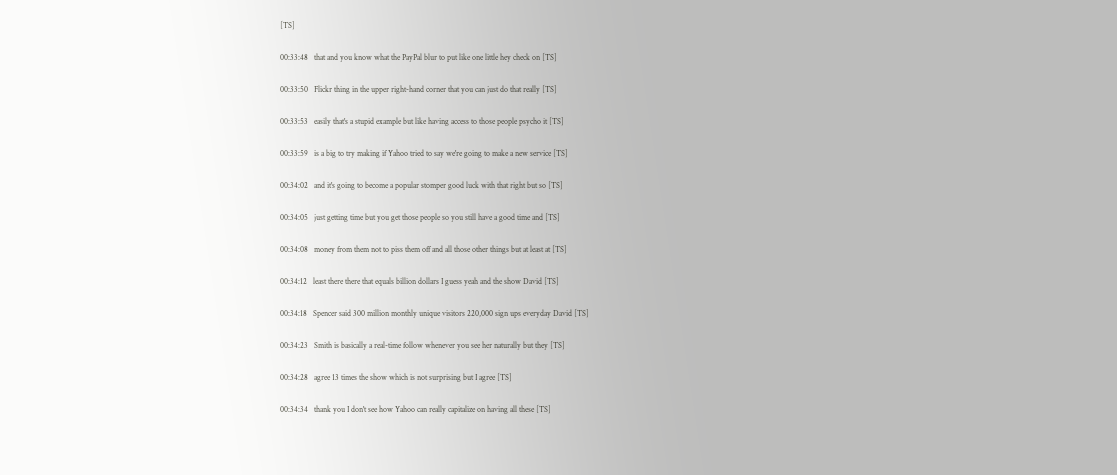[TS]

00:33:48   that and you know what the PayPal blur to put like one little hey check on [TS]

00:33:50   Flickr thing in the upper right-hand corner that you can just do that really [TS]

00:33:53   easily that's a stupid example but like having access to those people psycho it [TS]

00:33:59   is a big to try making if Yahoo tried to say we're going to make a new service [TS]

00:34:02   and it's going to become a popular stomper good luck with that right but so [TS]

00:34:05   just getting time but you get those people so you still have a good time and [TS]

00:34:08   money from them not to piss them off and all those other things but at least at [TS]

00:34:12   least there there that equals billion dollars I guess yeah and the show David [TS]

00:34:18   Spencer said 300 million monthly unique visitors 220,000 sign ups everyday David [TS]

00:34:23   Smith is basically a real-time follow whenever you see her naturally but they [TS]

00:34:28   agree 13 times the show which is not surprising but I agree [TS]

00:34:34   thank you I don't see how Yahoo can really capitalize on having all these [TS]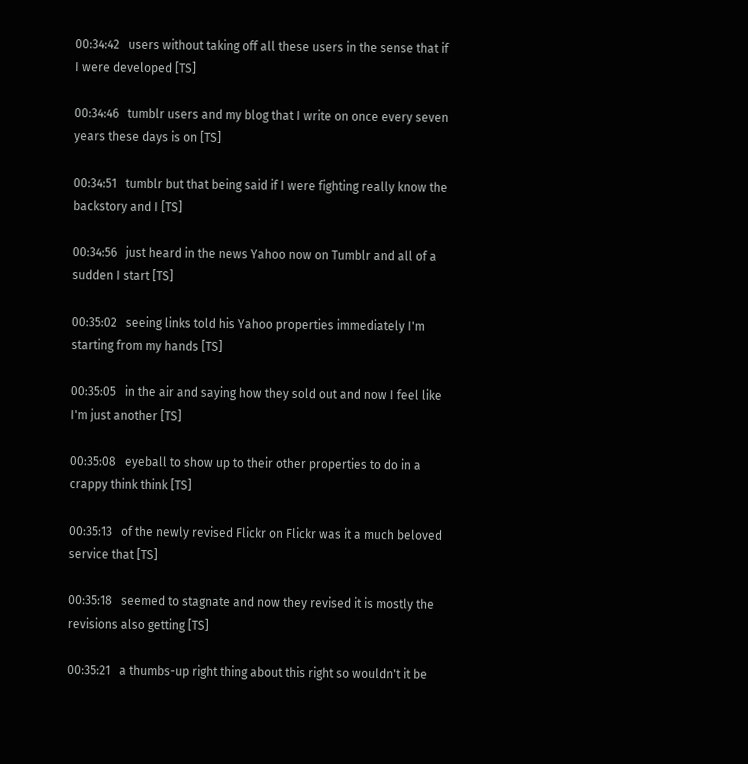00:34:42   users without taking off all these users in the sense that if I were developed [TS]

00:34:46   tumblr users and my blog that I write on once every seven years these days is on [TS]

00:34:51   tumblr but that being said if I were fighting really know the backstory and I [TS]

00:34:56   just heard in the news Yahoo now on Tumblr and all of a sudden I start [TS]

00:35:02   seeing links told his Yahoo properties immediately I'm starting from my hands [TS]

00:35:05   in the air and saying how they sold out and now I feel like I'm just another [TS]

00:35:08   eyeball to show up to their other properties to do in a crappy think think [TS]

00:35:13   of the newly revised Flickr on Flickr was it a much beloved service that [TS]

00:35:18   seemed to stagnate and now they revised it is mostly the revisions also getting [TS]

00:35:21   a thumbs-up right thing about this right so wouldn't it be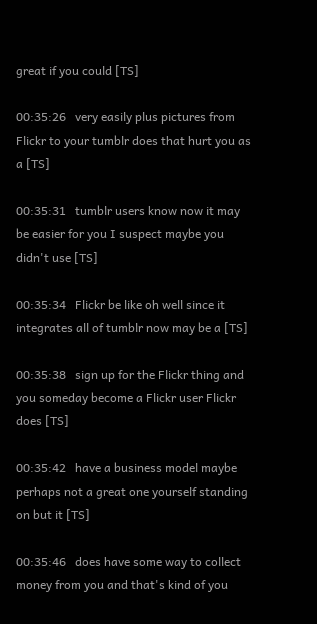great if you could [TS]

00:35:26   very easily plus pictures from Flickr to your tumblr does that hurt you as a [TS]

00:35:31   tumblr users know now it may be easier for you I suspect maybe you didn't use [TS]

00:35:34   Flickr be like oh well since it integrates all of tumblr now may be a [TS]

00:35:38   sign up for the Flickr thing and you someday become a Flickr user Flickr does [TS]

00:35:42   have a business model maybe perhaps not a great one yourself standing on but it [TS]

00:35:46   does have some way to collect money from you and that's kind of you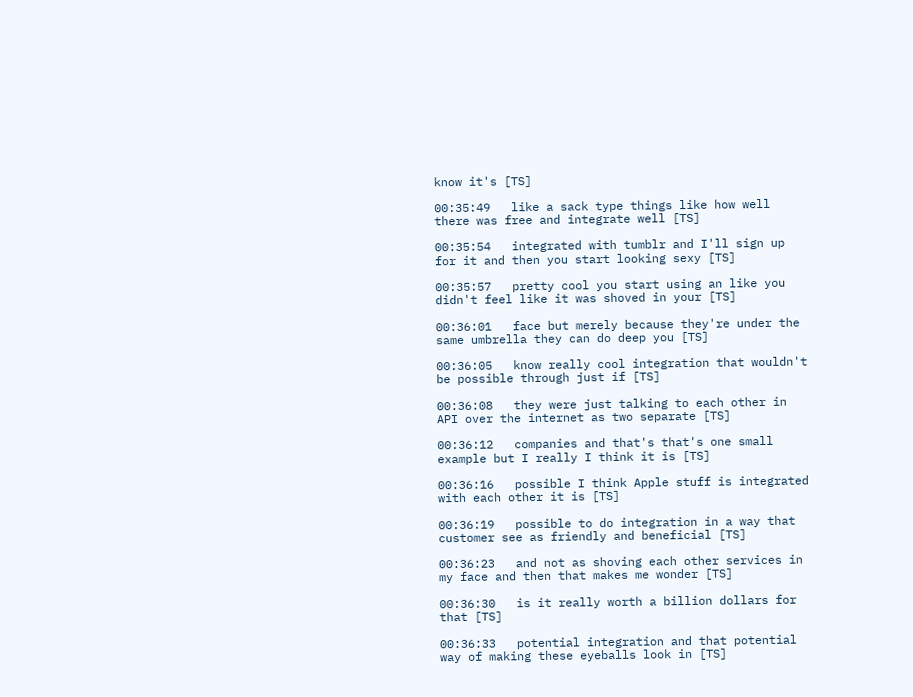know it's [TS]

00:35:49   like a sack type things like how well there was free and integrate well [TS]

00:35:54   integrated with tumblr and I'll sign up for it and then you start looking sexy [TS]

00:35:57   pretty cool you start using an like you didn't feel like it was shoved in your [TS]

00:36:01   face but merely because they're under the same umbrella they can do deep you [TS]

00:36:05   know really cool integration that wouldn't be possible through just if [TS]

00:36:08   they were just talking to each other in API over the internet as two separate [TS]

00:36:12   companies and that's that's one small example but I really I think it is [TS]

00:36:16   possible I think Apple stuff is integrated with each other it is [TS]

00:36:19   possible to do integration in a way that customer see as friendly and beneficial [TS]

00:36:23   and not as shoving each other services in my face and then that makes me wonder [TS]

00:36:30   is it really worth a billion dollars for that [TS]

00:36:33   potential integration and that potential way of making these eyeballs look in [TS]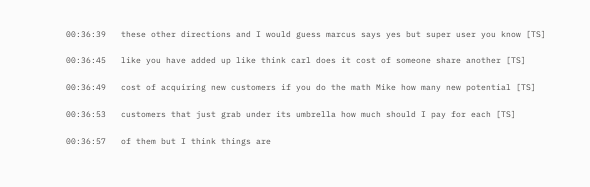00:36:39   these other directions and I would guess marcus says yes but super user you know [TS]

00:36:45   like you have added up like think carl does it cost of someone share another [TS]

00:36:49   cost of acquiring new customers if you do the math Mike how many new potential [TS]

00:36:53   customers that just grab under its umbrella how much should I pay for each [TS]

00:36:57   of them but I think things are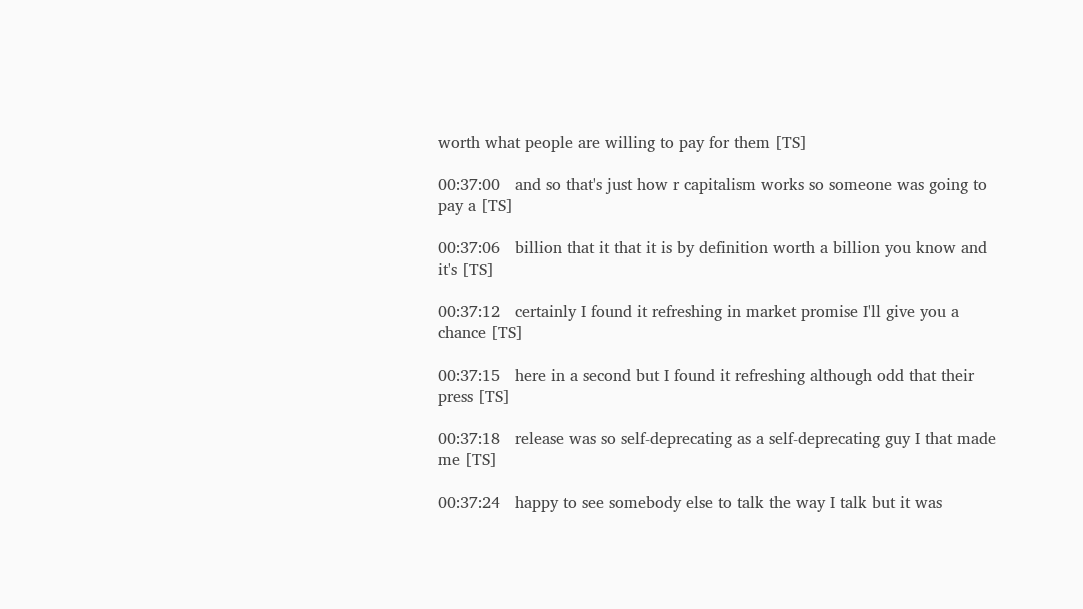worth what people are willing to pay for them [TS]

00:37:00   and so that's just how r capitalism works so someone was going to pay a [TS]

00:37:06   billion that it that it is by definition worth a billion you know and it's [TS]

00:37:12   certainly I found it refreshing in market promise I'll give you a chance [TS]

00:37:15   here in a second but I found it refreshing although odd that their press [TS]

00:37:18   release was so self-deprecating as a self-deprecating guy I that made me [TS]

00:37:24   happy to see somebody else to talk the way I talk but it was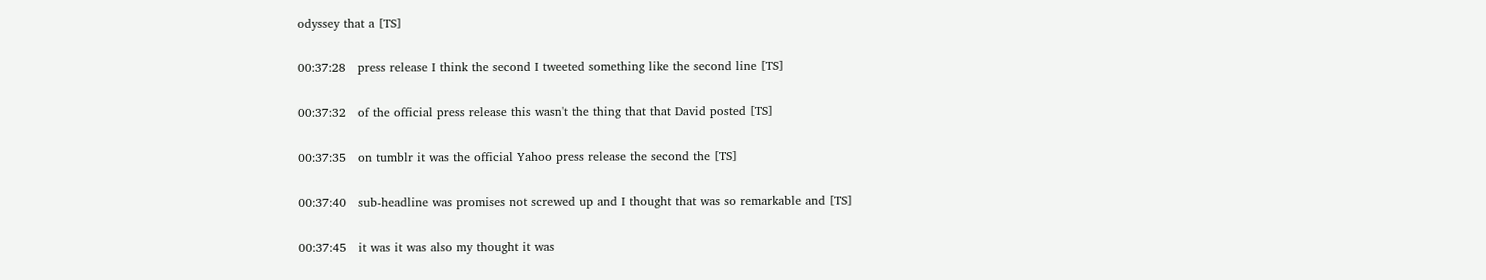odyssey that a [TS]

00:37:28   press release I think the second I tweeted something like the second line [TS]

00:37:32   of the official press release this wasn't the thing that that David posted [TS]

00:37:35   on tumblr it was the official Yahoo press release the second the [TS]

00:37:40   sub-headline was promises not screwed up and I thought that was so remarkable and [TS]

00:37:45   it was it was also my thought it was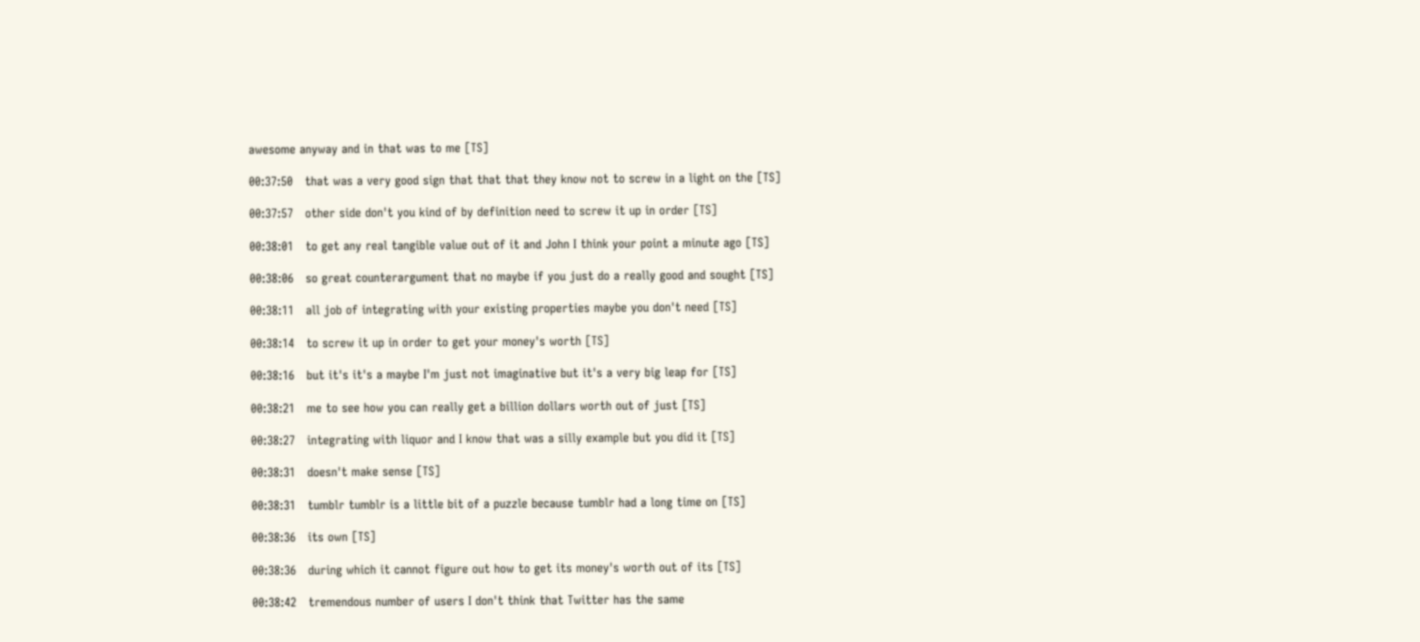awesome anyway and in that was to me [TS]

00:37:50   that was a very good sign that that that they know not to screw in a light on the [TS]

00:37:57   other side don't you kind of by definition need to screw it up in order [TS]

00:38:01   to get any real tangible value out of it and John I think your point a minute ago [TS]

00:38:06   so great counterargument that no maybe if you just do a really good and sought [TS]

00:38:11   all job of integrating with your existing properties maybe you don't need [TS]

00:38:14   to screw it up in order to get your money's worth [TS]

00:38:16   but it's it's a maybe I'm just not imaginative but it's a very big leap for [TS]

00:38:21   me to see how you can really get a billion dollars worth out of just [TS]

00:38:27   integrating with liquor and I know that was a silly example but you did it [TS]

00:38:31   doesn't make sense [TS]

00:38:31   tumblr tumblr is a little bit of a puzzle because tumblr had a long time on [TS]

00:38:36   its own [TS]

00:38:36   during which it cannot figure out how to get its money's worth out of its [TS]

00:38:42   tremendous number of users I don't think that Twitter has the same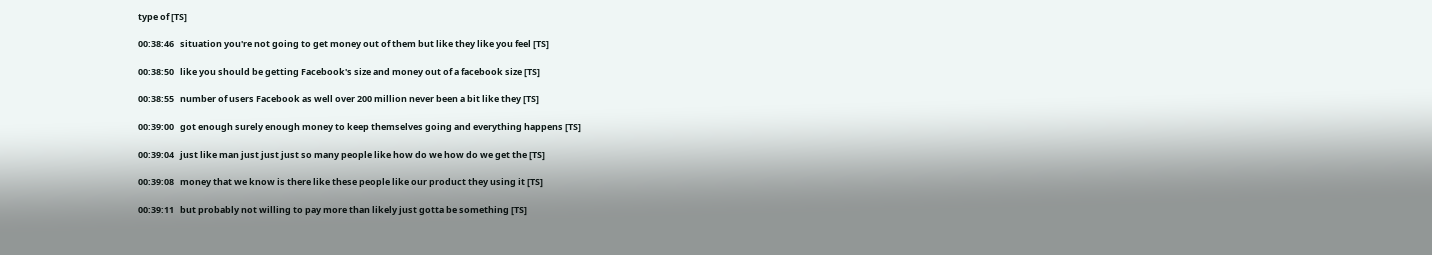type of [TS]

00:38:46   situation you're not going to get money out of them but like they like you feel [TS]

00:38:50   like you should be getting Facebook's size and money out of a facebook size [TS]

00:38:55   number of users Facebook as well over 200 million never been a bit like they [TS]

00:39:00   got enough surely enough money to keep themselves going and everything happens [TS]

00:39:04   just like man just just just so many people like how do we how do we get the [TS]

00:39:08   money that we know is there like these people like our product they using it [TS]

00:39:11   but probably not willing to pay more than likely just gotta be something [TS]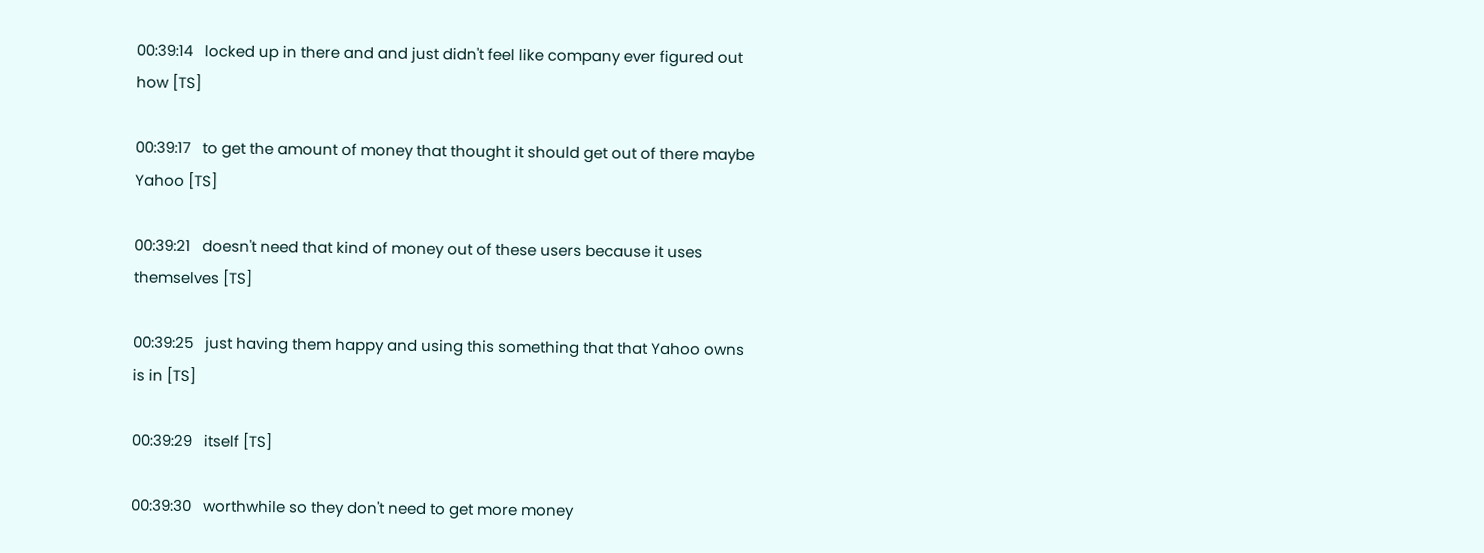00:39:14   locked up in there and and just didn't feel like company ever figured out how [TS]

00:39:17   to get the amount of money that thought it should get out of there maybe Yahoo [TS]

00:39:21   doesn't need that kind of money out of these users because it uses themselves [TS]

00:39:25   just having them happy and using this something that that Yahoo owns is in [TS]

00:39:29   itself [TS]

00:39:30   worthwhile so they don't need to get more money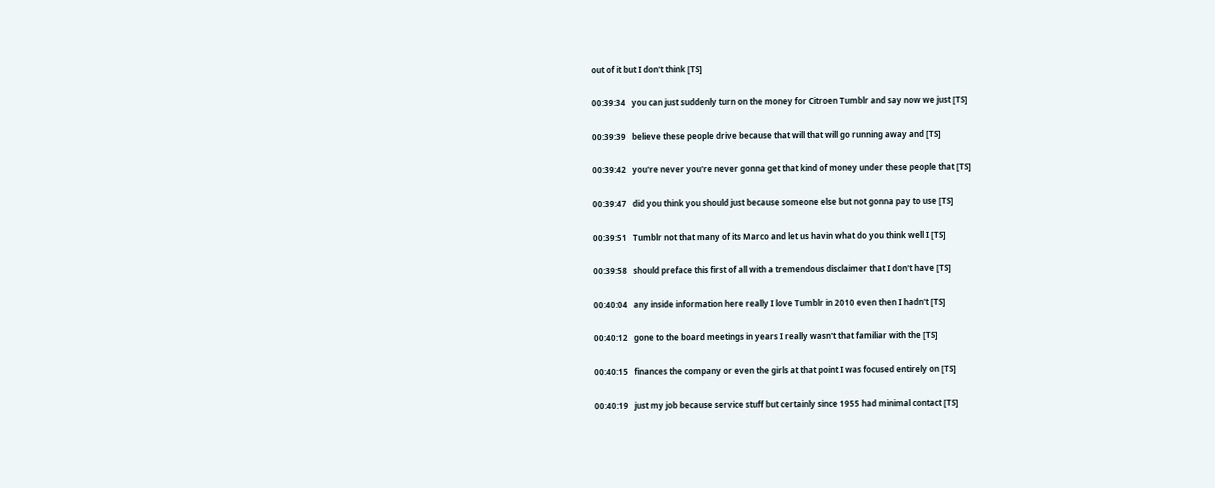out of it but I don't think [TS]

00:39:34   you can just suddenly turn on the money for Citroen Tumblr and say now we just [TS]

00:39:39   believe these people drive because that will that will go running away and [TS]

00:39:42   you're never you're never gonna get that kind of money under these people that [TS]

00:39:47   did you think you should just because someone else but not gonna pay to use [TS]

00:39:51   Tumblr not that many of its Marco and let us havin what do you think well I [TS]

00:39:58   should preface this first of all with a tremendous disclaimer that I don't have [TS]

00:40:04   any inside information here really I love Tumblr in 2010 even then I hadn't [TS]

00:40:12   gone to the board meetings in years I really wasn't that familiar with the [TS]

00:40:15   finances the company or even the girls at that point I was focused entirely on [TS]

00:40:19   just my job because service stuff but certainly since 1955 had minimal contact [TS]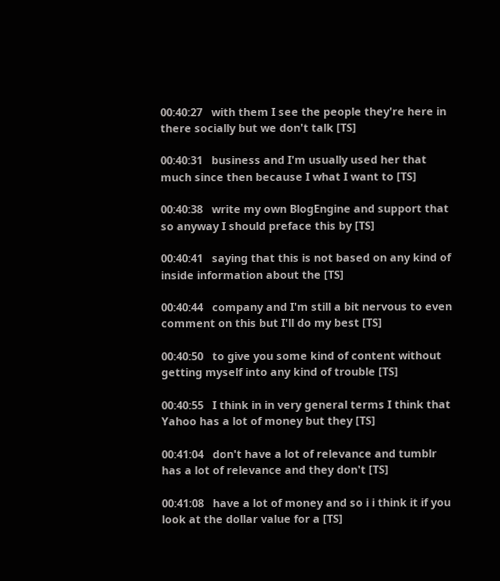00:40:27   with them I see the people they're here in there socially but we don't talk [TS]

00:40:31   business and I'm usually used her that much since then because I what I want to [TS]

00:40:38   write my own BlogEngine and support that so anyway I should preface this by [TS]

00:40:41   saying that this is not based on any kind of inside information about the [TS]

00:40:44   company and I'm still a bit nervous to even comment on this but I'll do my best [TS]

00:40:50   to give you some kind of content without getting myself into any kind of trouble [TS]

00:40:55   I think in in very general terms I think that Yahoo has a lot of money but they [TS]

00:41:04   don't have a lot of relevance and tumblr has a lot of relevance and they don't [TS]

00:41:08   have a lot of money and so i i think it if you look at the dollar value for a [TS]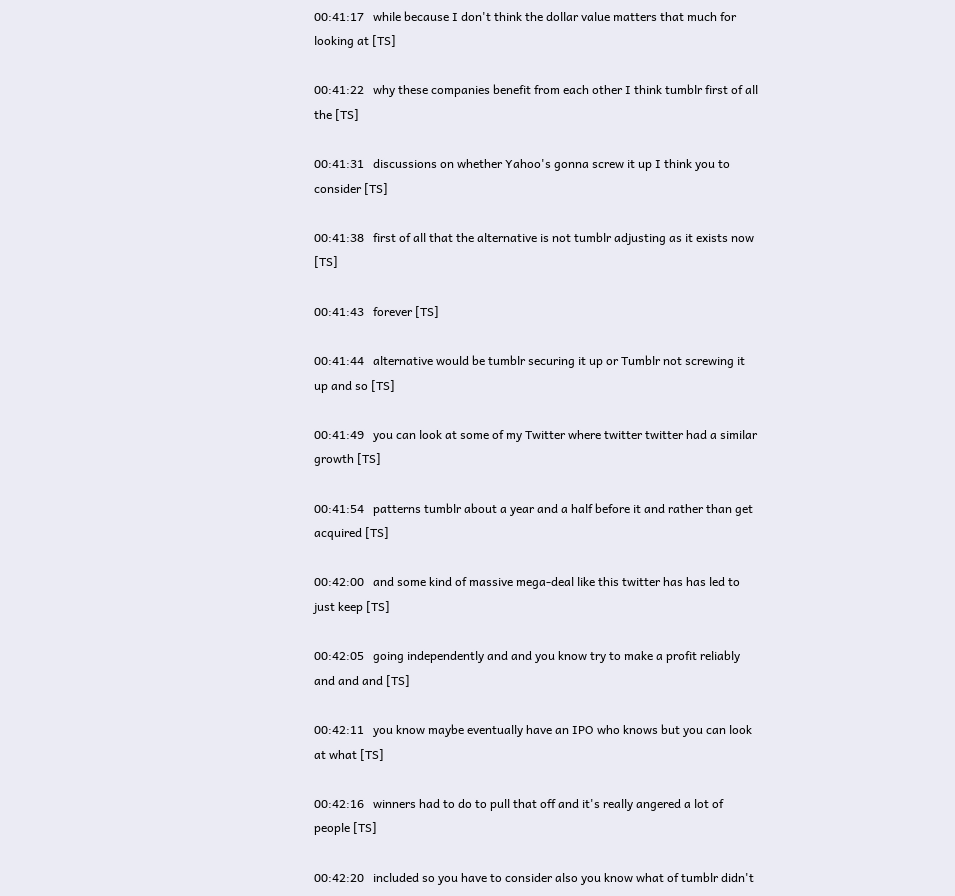00:41:17   while because I don't think the dollar value matters that much for looking at [TS]

00:41:22   why these companies benefit from each other I think tumblr first of all the [TS]

00:41:31   discussions on whether Yahoo's gonna screw it up I think you to consider [TS]

00:41:38   first of all that the alternative is not tumblr adjusting as it exists now [TS]

00:41:43   forever [TS]

00:41:44   alternative would be tumblr securing it up or Tumblr not screwing it up and so [TS]

00:41:49   you can look at some of my Twitter where twitter twitter had a similar growth [TS]

00:41:54   patterns tumblr about a year and a half before it and rather than get acquired [TS]

00:42:00   and some kind of massive mega-deal like this twitter has has led to just keep [TS]

00:42:05   going independently and and you know try to make a profit reliably and and and [TS]

00:42:11   you know maybe eventually have an IPO who knows but you can look at what [TS]

00:42:16   winners had to do to pull that off and it's really angered a lot of people [TS]

00:42:20   included so you have to consider also you know what of tumblr didn't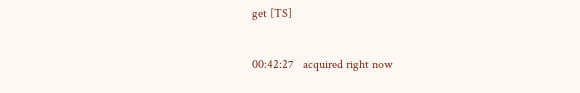get [TS]

00:42:27   acquired right now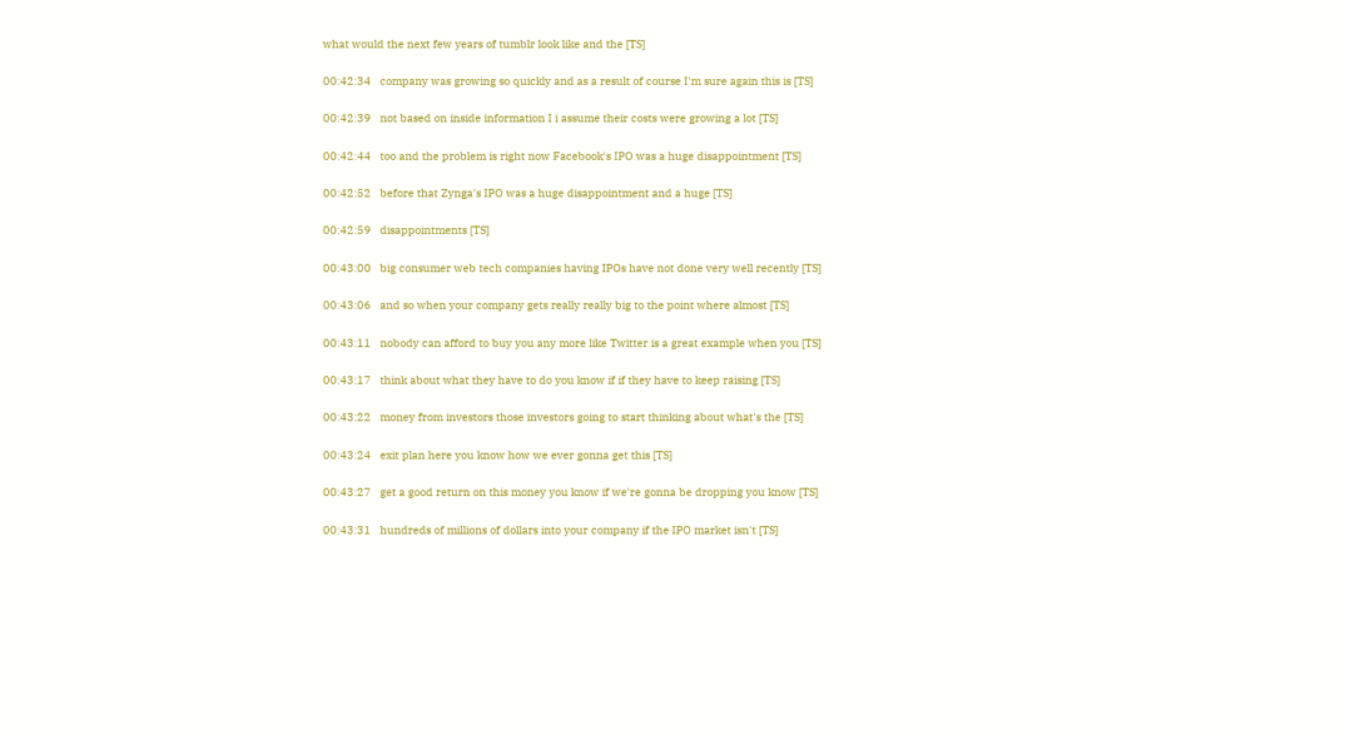what would the next few years of tumblr look like and the [TS]

00:42:34   company was growing so quickly and as a result of course I'm sure again this is [TS]

00:42:39   not based on inside information I i assume their costs were growing a lot [TS]

00:42:44   too and the problem is right now Facebook's IPO was a huge disappointment [TS]

00:42:52   before that Zynga's IPO was a huge disappointment and a huge [TS]

00:42:59   disappointments [TS]

00:43:00   big consumer web tech companies having IPOs have not done very well recently [TS]

00:43:06   and so when your company gets really really big to the point where almost [TS]

00:43:11   nobody can afford to buy you any more like Twitter is a great example when you [TS]

00:43:17   think about what they have to do you know if if they have to keep raising [TS]

00:43:22   money from investors those investors going to start thinking about what's the [TS]

00:43:24   exit plan here you know how we ever gonna get this [TS]

00:43:27   get a good return on this money you know if we're gonna be dropping you know [TS]

00:43:31   hundreds of millions of dollars into your company if the IPO market isn't [TS]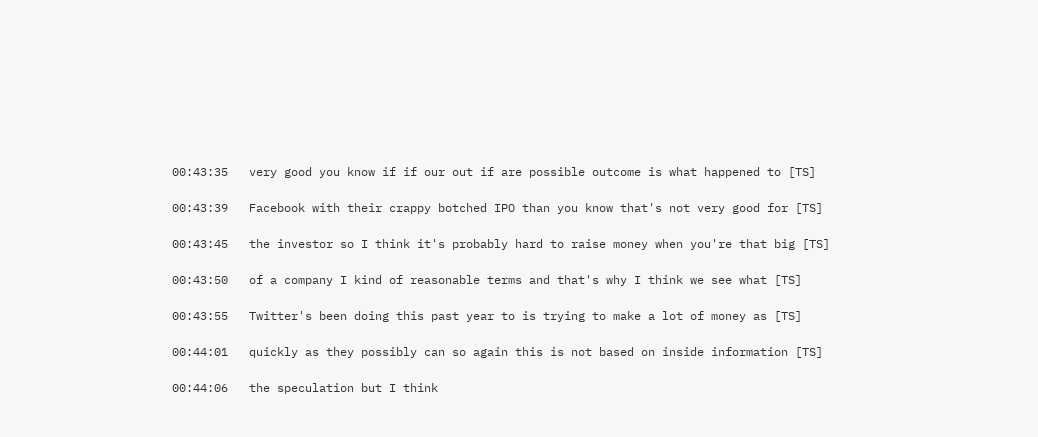00:43:35   very good you know if if our out if are possible outcome is what happened to [TS]

00:43:39   Facebook with their crappy botched IPO than you know that's not very good for [TS]

00:43:45   the investor so I think it's probably hard to raise money when you're that big [TS]

00:43:50   of a company I kind of reasonable terms and that's why I think we see what [TS]

00:43:55   Twitter's been doing this past year to is trying to make a lot of money as [TS]

00:44:01   quickly as they possibly can so again this is not based on inside information [TS]

00:44:06   the speculation but I think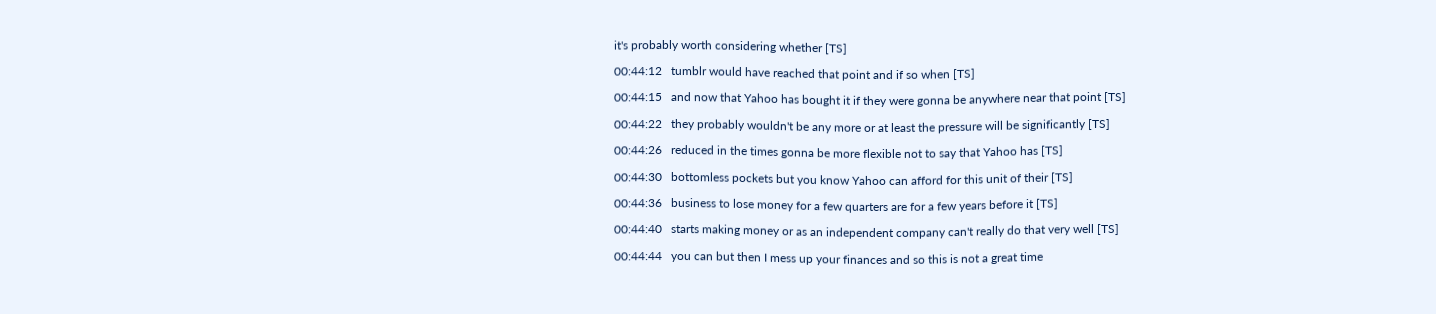it's probably worth considering whether [TS]

00:44:12   tumblr would have reached that point and if so when [TS]

00:44:15   and now that Yahoo has bought it if they were gonna be anywhere near that point [TS]

00:44:22   they probably wouldn't be any more or at least the pressure will be significantly [TS]

00:44:26   reduced in the times gonna be more flexible not to say that Yahoo has [TS]

00:44:30   bottomless pockets but you know Yahoo can afford for this unit of their [TS]

00:44:36   business to lose money for a few quarters are for a few years before it [TS]

00:44:40   starts making money or as an independent company can't really do that very well [TS]

00:44:44   you can but then I mess up your finances and so this is not a great time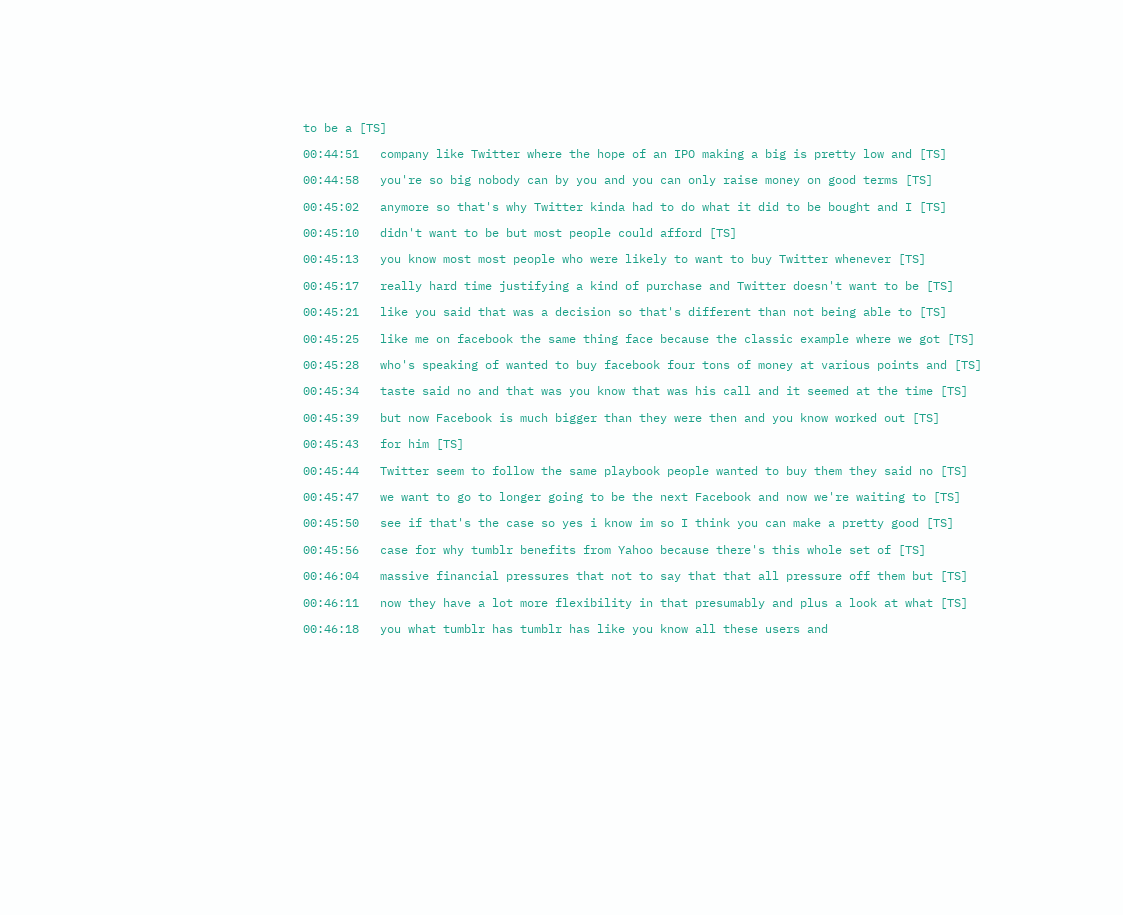to be a [TS]

00:44:51   company like Twitter where the hope of an IPO making a big is pretty low and [TS]

00:44:58   you're so big nobody can by you and you can only raise money on good terms [TS]

00:45:02   anymore so that's why Twitter kinda had to do what it did to be bought and I [TS]

00:45:10   didn't want to be but most people could afford [TS]

00:45:13   you know most most people who were likely to want to buy Twitter whenever [TS]

00:45:17   really hard time justifying a kind of purchase and Twitter doesn't want to be [TS]

00:45:21   like you said that was a decision so that's different than not being able to [TS]

00:45:25   like me on facebook the same thing face because the classic example where we got [TS]

00:45:28   who's speaking of wanted to buy facebook four tons of money at various points and [TS]

00:45:34   taste said no and that was you know that was his call and it seemed at the time [TS]

00:45:39   but now Facebook is much bigger than they were then and you know worked out [TS]

00:45:43   for him [TS]

00:45:44   Twitter seem to follow the same playbook people wanted to buy them they said no [TS]

00:45:47   we want to go to longer going to be the next Facebook and now we're waiting to [TS]

00:45:50   see if that's the case so yes i know im so I think you can make a pretty good [TS]

00:45:56   case for why tumblr benefits from Yahoo because there's this whole set of [TS]

00:46:04   massive financial pressures that not to say that that all pressure off them but [TS]

00:46:11   now they have a lot more flexibility in that presumably and plus a look at what [TS]

00:46:18   you what tumblr has tumblr has like you know all these users and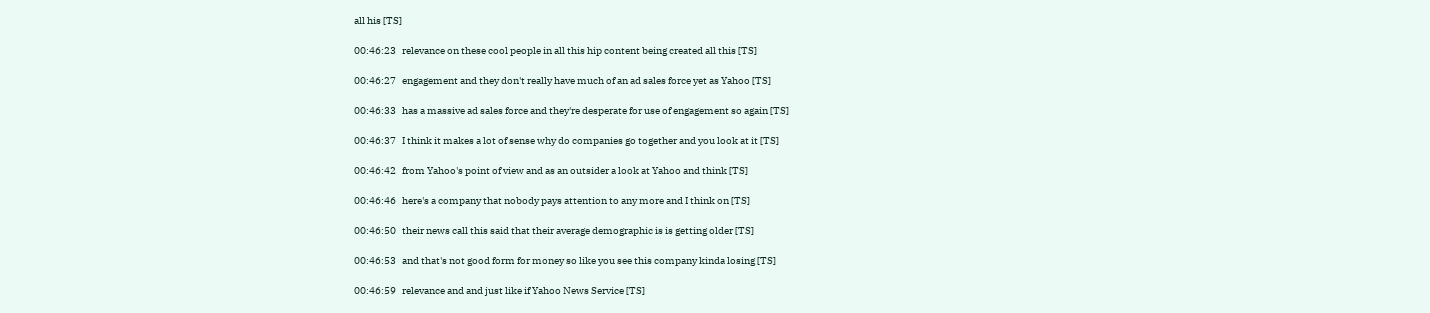all his [TS]

00:46:23   relevance on these cool people in all this hip content being created all this [TS]

00:46:27   engagement and they don't really have much of an ad sales force yet as Yahoo [TS]

00:46:33   has a massive ad sales force and they're desperate for use of engagement so again [TS]

00:46:37   I think it makes a lot of sense why do companies go together and you look at it [TS]

00:46:42   from Yahoo's point of view and as an outsider a look at Yahoo and think [TS]

00:46:46   here's a company that nobody pays attention to any more and I think on [TS]

00:46:50   their news call this said that their average demographic is is getting older [TS]

00:46:53   and that's not good form for money so like you see this company kinda losing [TS]

00:46:59   relevance and and just like if Yahoo News Service [TS]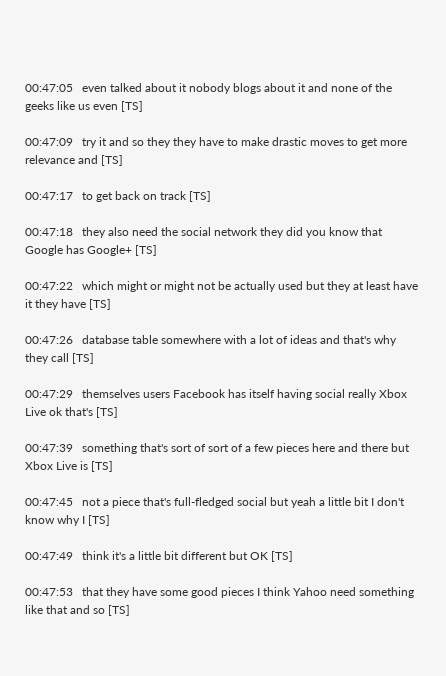00:47:05   even talked about it nobody blogs about it and none of the geeks like us even [TS]

00:47:09   try it and so they they have to make drastic moves to get more relevance and [TS]

00:47:17   to get back on track [TS]

00:47:18   they also need the social network they did you know that Google has Google+ [TS]

00:47:22   which might or might not be actually used but they at least have it they have [TS]

00:47:26   database table somewhere with a lot of ideas and that's why they call [TS]

00:47:29   themselves users Facebook has itself having social really Xbox Live ok that's [TS]

00:47:39   something that's sort of sort of a few pieces here and there but Xbox Live is [TS]

00:47:45   not a piece that's full-fledged social but yeah a little bit I don't know why I [TS]

00:47:49   think it's a little bit different but OK [TS]

00:47:53   that they have some good pieces I think Yahoo need something like that and so [TS]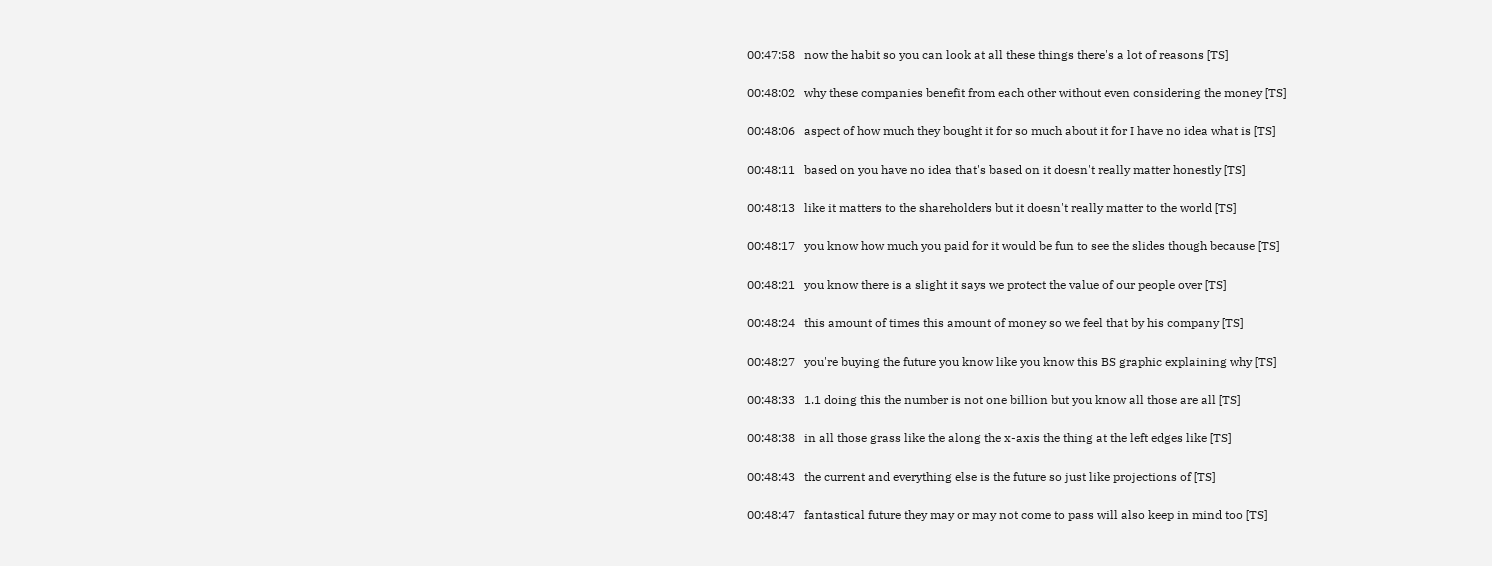00:47:58   now the habit so you can look at all these things there's a lot of reasons [TS]

00:48:02   why these companies benefit from each other without even considering the money [TS]

00:48:06   aspect of how much they bought it for so much about it for I have no idea what is [TS]

00:48:11   based on you have no idea that's based on it doesn't really matter honestly [TS]

00:48:13   like it matters to the shareholders but it doesn't really matter to the world [TS]

00:48:17   you know how much you paid for it would be fun to see the slides though because [TS]

00:48:21   you know there is a slight it says we protect the value of our people over [TS]

00:48:24   this amount of times this amount of money so we feel that by his company [TS]

00:48:27   you're buying the future you know like you know this BS graphic explaining why [TS]

00:48:33   1.1 doing this the number is not one billion but you know all those are all [TS]

00:48:38   in all those grass like the along the x-axis the thing at the left edges like [TS]

00:48:43   the current and everything else is the future so just like projections of [TS]

00:48:47   fantastical future they may or may not come to pass will also keep in mind too [TS]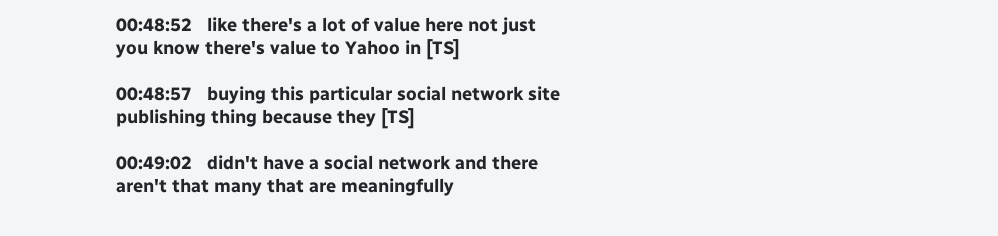00:48:52   like there's a lot of value here not just you know there's value to Yahoo in [TS]

00:48:57   buying this particular social network site publishing thing because they [TS]

00:49:02   didn't have a social network and there aren't that many that are meaningfully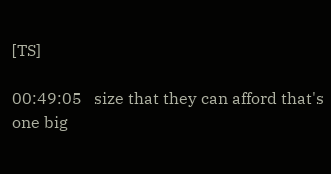[TS]

00:49:05   size that they can afford that's one big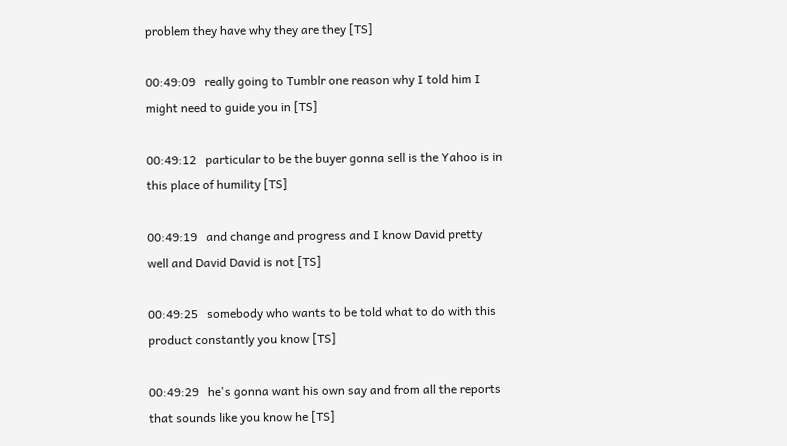problem they have why they are they [TS]

00:49:09   really going to Tumblr one reason why I told him I might need to guide you in [TS]

00:49:12   particular to be the buyer gonna sell is the Yahoo is in this place of humility [TS]

00:49:19   and change and progress and I know David pretty well and David David is not [TS]

00:49:25   somebody who wants to be told what to do with this product constantly you know [TS]

00:49:29   he's gonna want his own say and from all the reports that sounds like you know he [TS]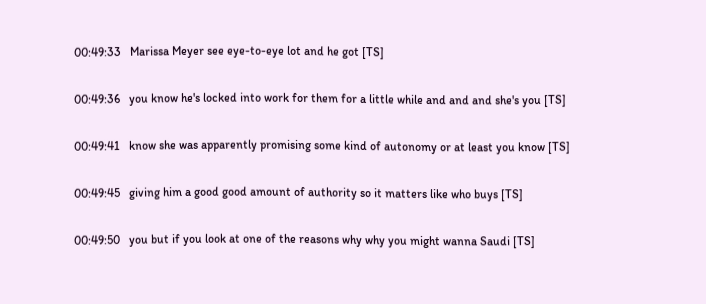00:49:33   Marissa Meyer see eye-to-eye lot and he got [TS]

00:49:36   you know he's locked into work for them for a little while and and and she's you [TS]

00:49:41   know she was apparently promising some kind of autonomy or at least you know [TS]

00:49:45   giving him a good good amount of authority so it matters like who buys [TS]

00:49:50   you but if you look at one of the reasons why why you might wanna Saudi [TS]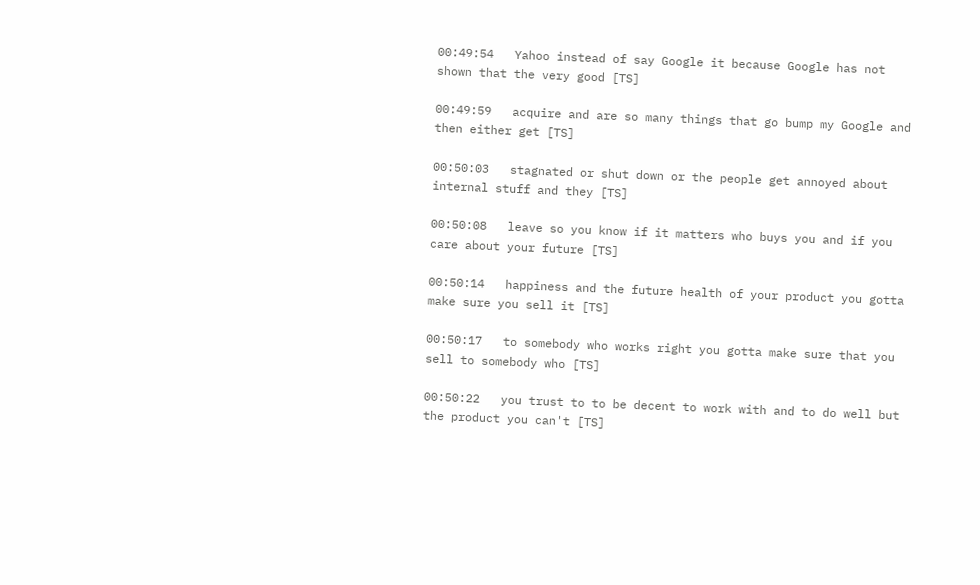00:49:54   Yahoo instead of say Google it because Google has not shown that the very good [TS]

00:49:59   acquire and are so many things that go bump my Google and then either get [TS]

00:50:03   stagnated or shut down or the people get annoyed about internal stuff and they [TS]

00:50:08   leave so you know if it matters who buys you and if you care about your future [TS]

00:50:14   happiness and the future health of your product you gotta make sure you sell it [TS]

00:50:17   to somebody who works right you gotta make sure that you sell to somebody who [TS]

00:50:22   you trust to to be decent to work with and to do well but the product you can't [TS]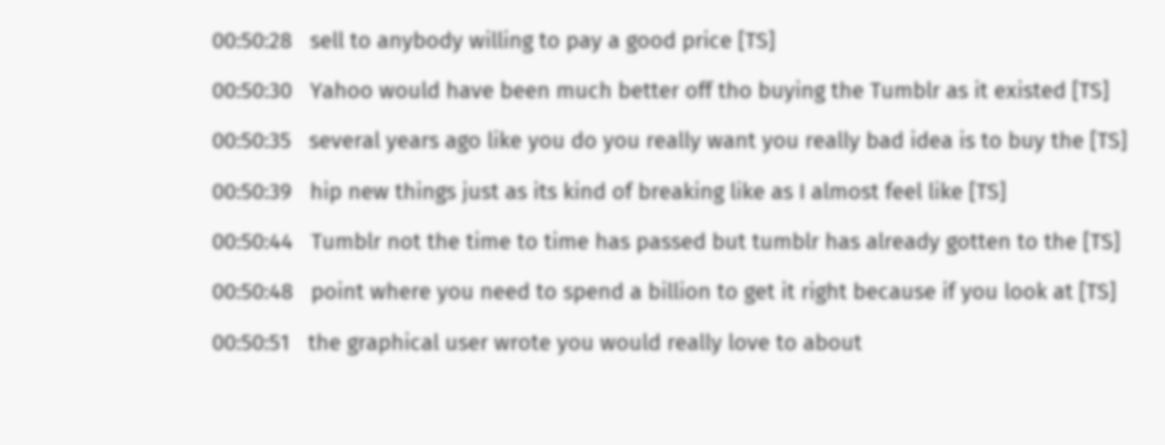00:50:28   sell to anybody willing to pay a good price [TS]

00:50:30   Yahoo would have been much better off tho buying the Tumblr as it existed [TS]

00:50:35   several years ago like you do you really want you really bad idea is to buy the [TS]

00:50:39   hip new things just as its kind of breaking like as I almost feel like [TS]

00:50:44   Tumblr not the time to time has passed but tumblr has already gotten to the [TS]

00:50:48   point where you need to spend a billion to get it right because if you look at [TS]

00:50:51   the graphical user wrote you would really love to about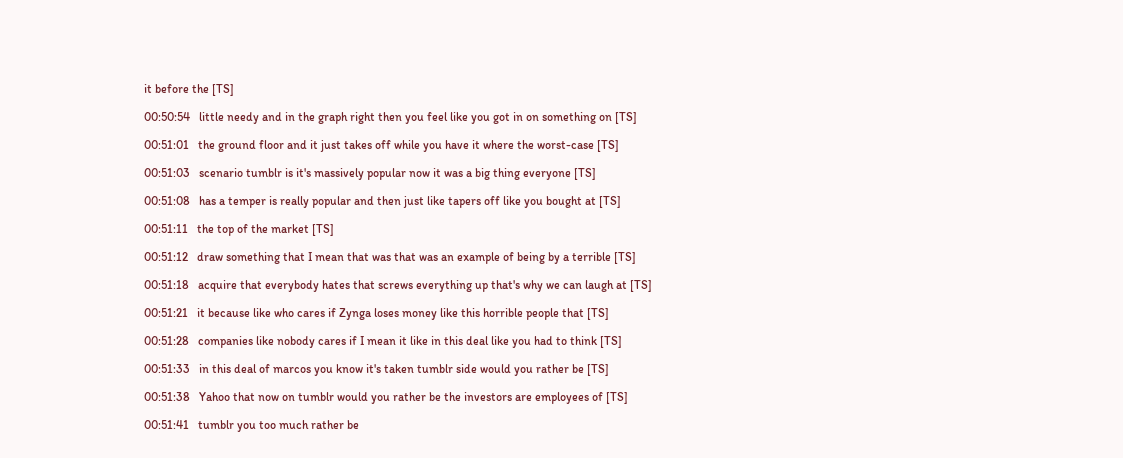it before the [TS]

00:50:54   little needy and in the graph right then you feel like you got in on something on [TS]

00:51:01   the ground floor and it just takes off while you have it where the worst-case [TS]

00:51:03   scenario tumblr is it's massively popular now it was a big thing everyone [TS]

00:51:08   has a temper is really popular and then just like tapers off like you bought at [TS]

00:51:11   the top of the market [TS]

00:51:12   draw something that I mean that was that was an example of being by a terrible [TS]

00:51:18   acquire that everybody hates that screws everything up that's why we can laugh at [TS]

00:51:21   it because like who cares if Zynga loses money like this horrible people that [TS]

00:51:28   companies like nobody cares if I mean it like in this deal like you had to think [TS]

00:51:33   in this deal of marcos you know it's taken tumblr side would you rather be [TS]

00:51:38   Yahoo that now on tumblr would you rather be the investors are employees of [TS]

00:51:41   tumblr you too much rather be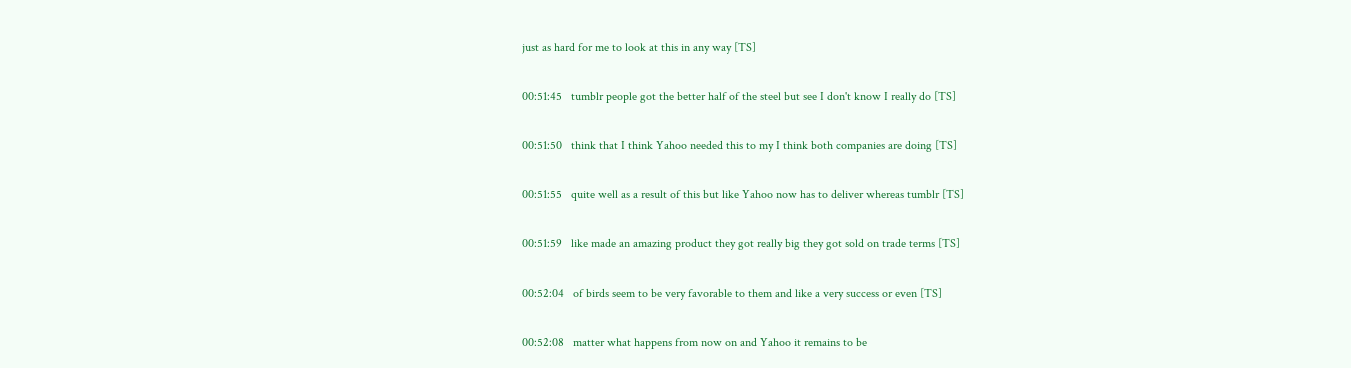just as hard for me to look at this in any way [TS]

00:51:45   tumblr people got the better half of the steel but see I don't know I really do [TS]

00:51:50   think that I think Yahoo needed this to my I think both companies are doing [TS]

00:51:55   quite well as a result of this but like Yahoo now has to deliver whereas tumblr [TS]

00:51:59   like made an amazing product they got really big they got sold on trade terms [TS]

00:52:04   of birds seem to be very favorable to them and like a very success or even [TS]

00:52:08   matter what happens from now on and Yahoo it remains to be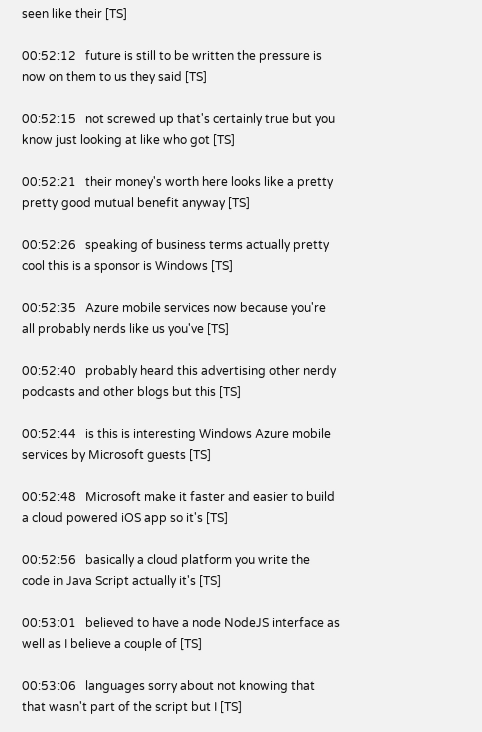seen like their [TS]

00:52:12   future is still to be written the pressure is now on them to us they said [TS]

00:52:15   not screwed up that's certainly true but you know just looking at like who got [TS]

00:52:21   their money's worth here looks like a pretty pretty good mutual benefit anyway [TS]

00:52:26   speaking of business terms actually pretty cool this is a sponsor is Windows [TS]

00:52:35   Azure mobile services now because you're all probably nerds like us you've [TS]

00:52:40   probably heard this advertising other nerdy podcasts and other blogs but this [TS]

00:52:44   is this is interesting Windows Azure mobile services by Microsoft guests [TS]

00:52:48   Microsoft make it faster and easier to build a cloud powered iOS app so it's [TS]

00:52:56   basically a cloud platform you write the code in Java Script actually it's [TS]

00:53:01   believed to have a node NodeJS interface as well as I believe a couple of [TS]

00:53:06   languages sorry about not knowing that that wasn't part of the script but I [TS]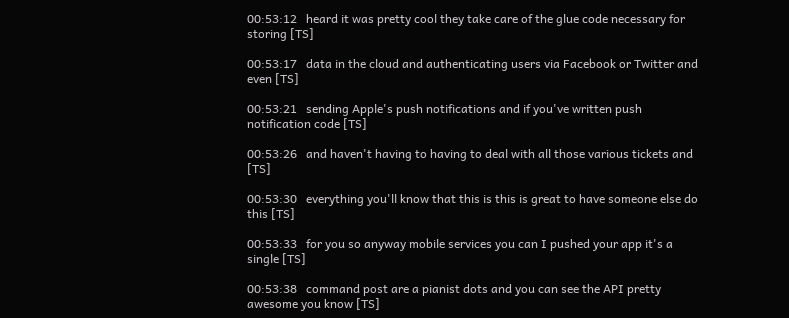00:53:12   heard it was pretty cool they take care of the glue code necessary for storing [TS]

00:53:17   data in the cloud and authenticating users via Facebook or Twitter and even [TS]

00:53:21   sending Apple's push notifications and if you've written push notification code [TS]

00:53:26   and haven't having to having to deal with all those various tickets and [TS]

00:53:30   everything you'll know that this is this is great to have someone else do this [TS]

00:53:33   for you so anyway mobile services you can I pushed your app it's a single [TS]

00:53:38   command post are a pianist dots and you can see the API pretty awesome you know [TS]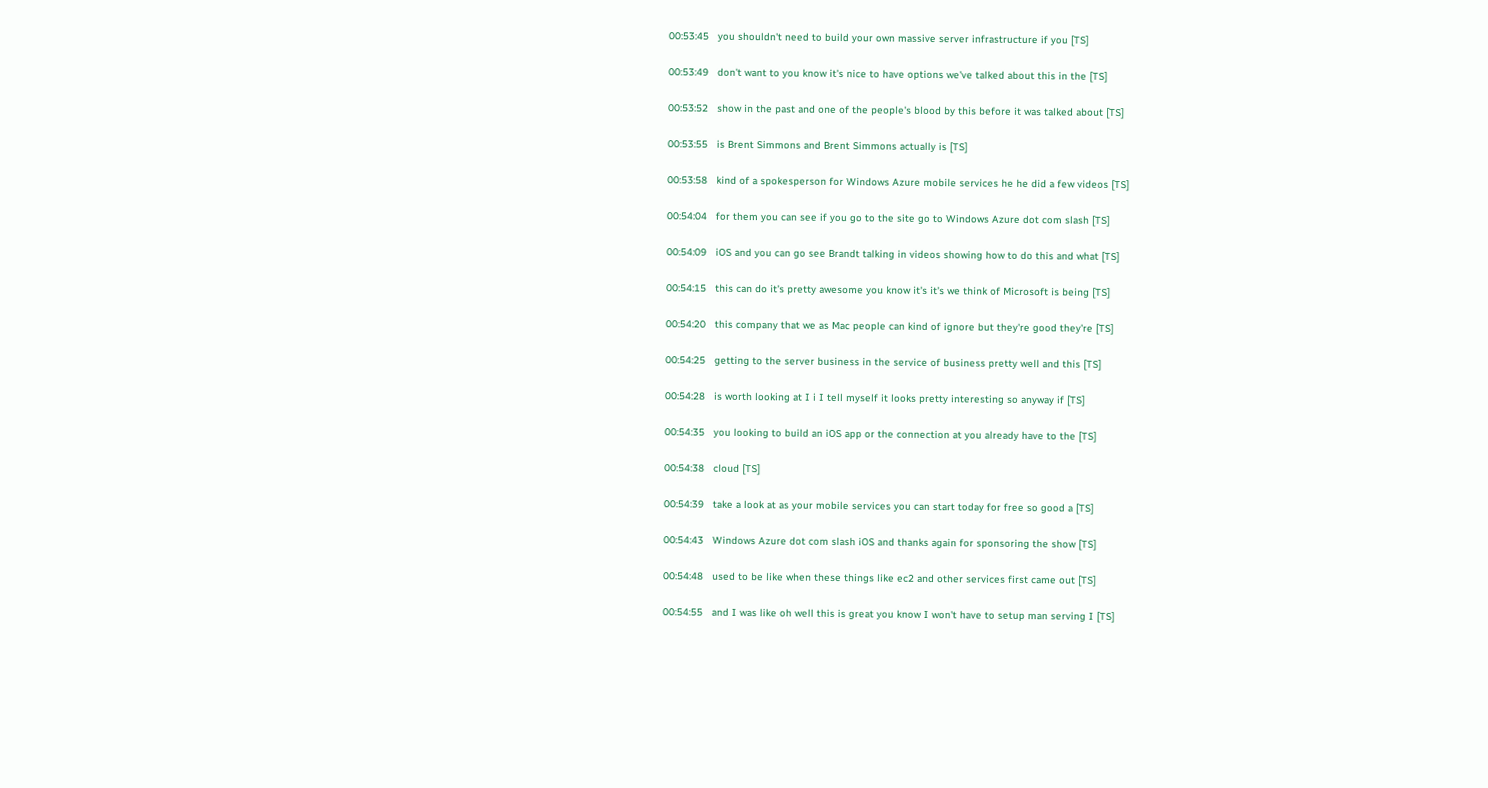00:53:45   you shouldn't need to build your own massive server infrastructure if you [TS]

00:53:49   don't want to you know it's nice to have options we've talked about this in the [TS]

00:53:52   show in the past and one of the people's blood by this before it was talked about [TS]

00:53:55   is Brent Simmons and Brent Simmons actually is [TS]

00:53:58   kind of a spokesperson for Windows Azure mobile services he he did a few videos [TS]

00:54:04   for them you can see if you go to the site go to Windows Azure dot com slash [TS]

00:54:09   iOS and you can go see Brandt talking in videos showing how to do this and what [TS]

00:54:15   this can do it's pretty awesome you know it's it's we think of Microsoft is being [TS]

00:54:20   this company that we as Mac people can kind of ignore but they're good they're [TS]

00:54:25   getting to the server business in the service of business pretty well and this [TS]

00:54:28   is worth looking at I i I tell myself it looks pretty interesting so anyway if [TS]

00:54:35   you looking to build an iOS app or the connection at you already have to the [TS]

00:54:38   cloud [TS]

00:54:39   take a look at as your mobile services you can start today for free so good a [TS]

00:54:43   Windows Azure dot com slash iOS and thanks again for sponsoring the show [TS]

00:54:48   used to be like when these things like ec2 and other services first came out [TS]

00:54:55   and I was like oh well this is great you know I won't have to setup man serving I [TS]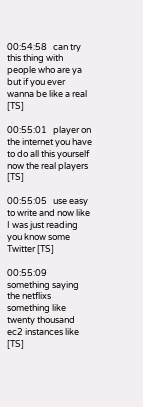00:54:58   can try this thing with people who are ya but if you ever wanna be like a real [TS]

00:55:01   player on the internet you have to do all this yourself now the real players [TS]

00:55:05   use easy to write and now like I was just reading you know some Twitter [TS]

00:55:09   something saying the netflixs something like twenty thousand ec2 instances like [TS]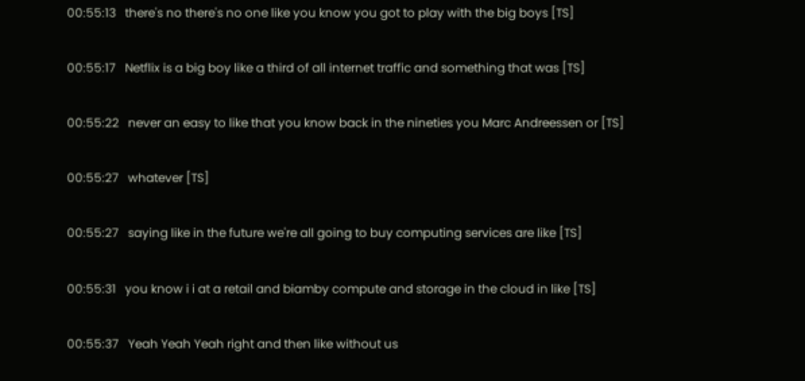00:55:13   there's no there's no one like you know you got to play with the big boys [TS]

00:55:17   Netflix is a big boy like a third of all internet traffic and something that was [TS]

00:55:22   never an easy to like that you know back in the nineties you Marc Andreessen or [TS]

00:55:27   whatever [TS]

00:55:27   saying like in the future we're all going to buy computing services are like [TS]

00:55:31   you know i i at a retail and biamby compute and storage in the cloud in like [TS]

00:55:37   Yeah Yeah Yeah right and then like without us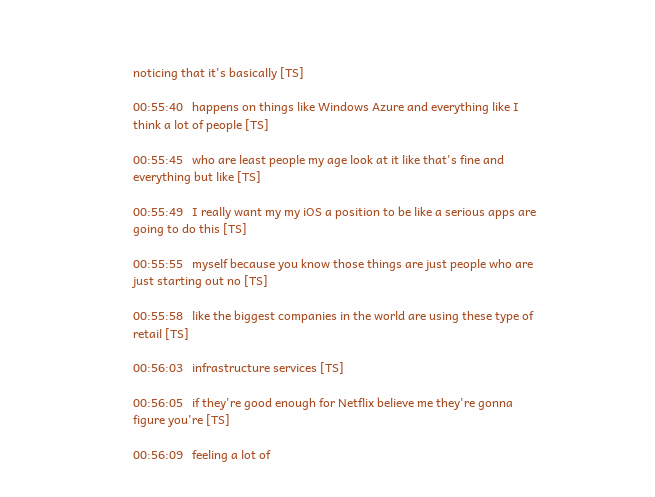noticing that it's basically [TS]

00:55:40   happens on things like Windows Azure and everything like I think a lot of people [TS]

00:55:45   who are least people my age look at it like that's fine and everything but like [TS]

00:55:49   I really want my my iOS a position to be like a serious apps are going to do this [TS]

00:55:55   myself because you know those things are just people who are just starting out no [TS]

00:55:58   like the biggest companies in the world are using these type of retail [TS]

00:56:03   infrastructure services [TS]

00:56:05   if they're good enough for Netflix believe me they're gonna figure you're [TS]

00:56:09   feeling a lot of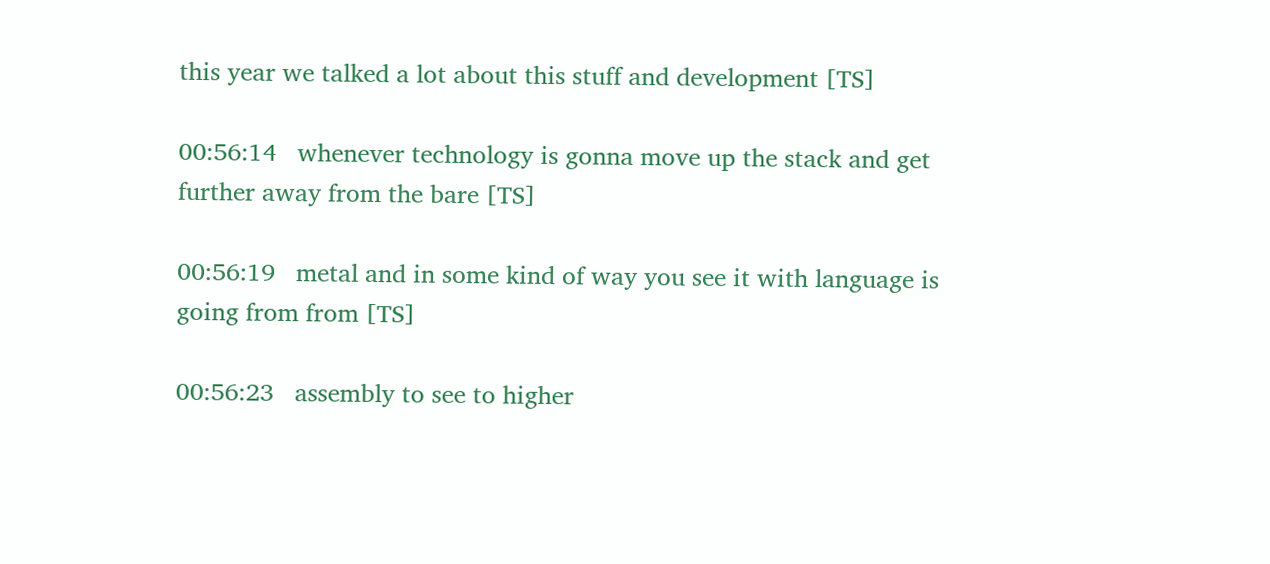this year we talked a lot about this stuff and development [TS]

00:56:14   whenever technology is gonna move up the stack and get further away from the bare [TS]

00:56:19   metal and in some kind of way you see it with language is going from from [TS]

00:56:23   assembly to see to higher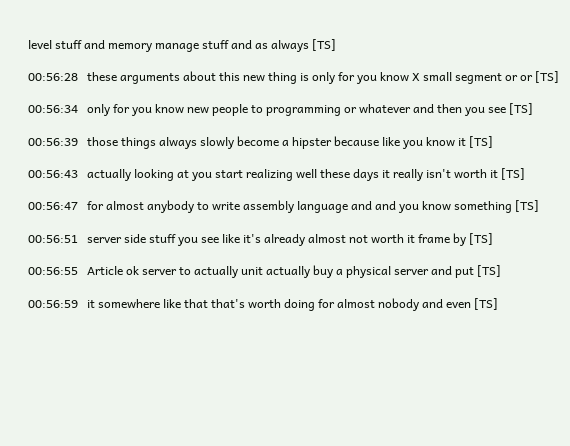level stuff and memory manage stuff and as always [TS]

00:56:28   these arguments about this new thing is only for you know X small segment or or [TS]

00:56:34   only for you know new people to programming or whatever and then you see [TS]

00:56:39   those things always slowly become a hipster because like you know it [TS]

00:56:43   actually looking at you start realizing well these days it really isn't worth it [TS]

00:56:47   for almost anybody to write assembly language and and you know something [TS]

00:56:51   server side stuff you see like it's already almost not worth it frame by [TS]

00:56:55   Article ok server to actually unit actually buy a physical server and put [TS]

00:56:59   it somewhere like that that's worth doing for almost nobody and even [TS]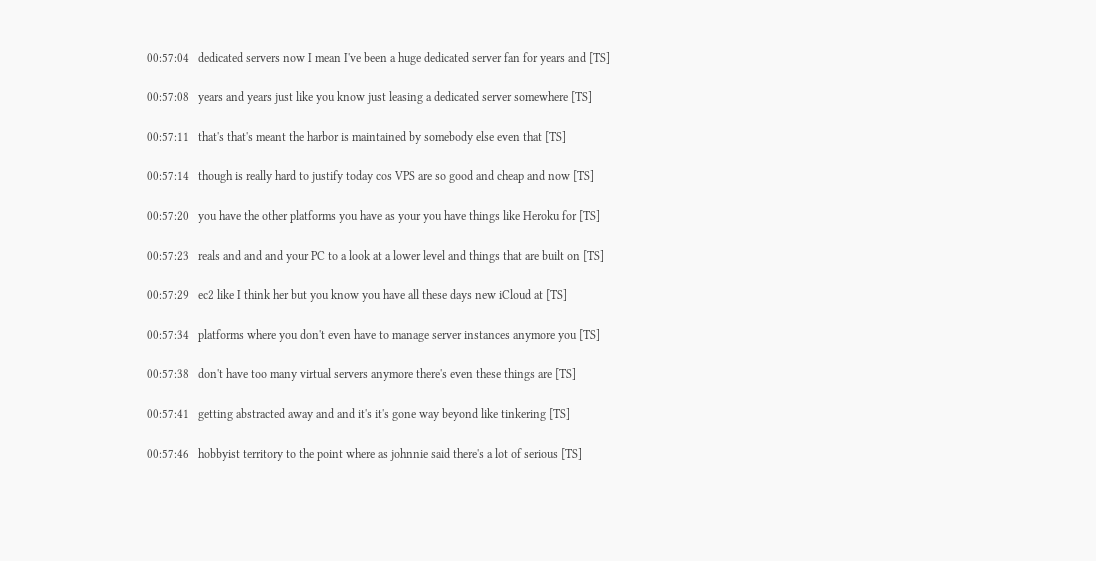00:57:04   dedicated servers now I mean I've been a huge dedicated server fan for years and [TS]

00:57:08   years and years just like you know just leasing a dedicated server somewhere [TS]

00:57:11   that's that's meant the harbor is maintained by somebody else even that [TS]

00:57:14   though is really hard to justify today cos VPS are so good and cheap and now [TS]

00:57:20   you have the other platforms you have as your you have things like Heroku for [TS]

00:57:23   reals and and and your PC to a look at a lower level and things that are built on [TS]

00:57:29   ec2 like I think her but you know you have all these days new iCloud at [TS]

00:57:34   platforms where you don't even have to manage server instances anymore you [TS]

00:57:38   don't have too many virtual servers anymore there's even these things are [TS]

00:57:41   getting abstracted away and and it's it's gone way beyond like tinkering [TS]

00:57:46   hobbyist territory to the point where as johnnie said there's a lot of serious [TS]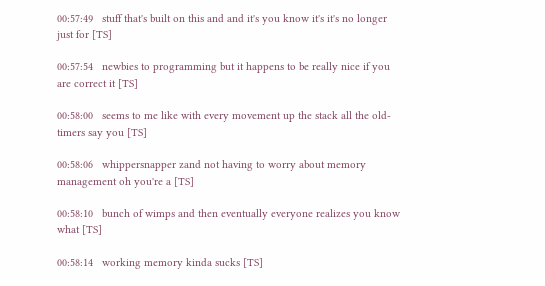00:57:49   stuff that's built on this and and it's you know it's it's no longer just for [TS]

00:57:54   newbies to programming but it happens to be really nice if you are correct it [TS]

00:58:00   seems to me like with every movement up the stack all the old-timers say you [TS]

00:58:06   whippersnapper zand not having to worry about memory management oh you're a [TS]

00:58:10   bunch of wimps and then eventually everyone realizes you know what [TS]

00:58:14   working memory kinda sucks [TS]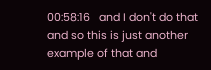00:58:16   and I don't do that and so this is just another example of that and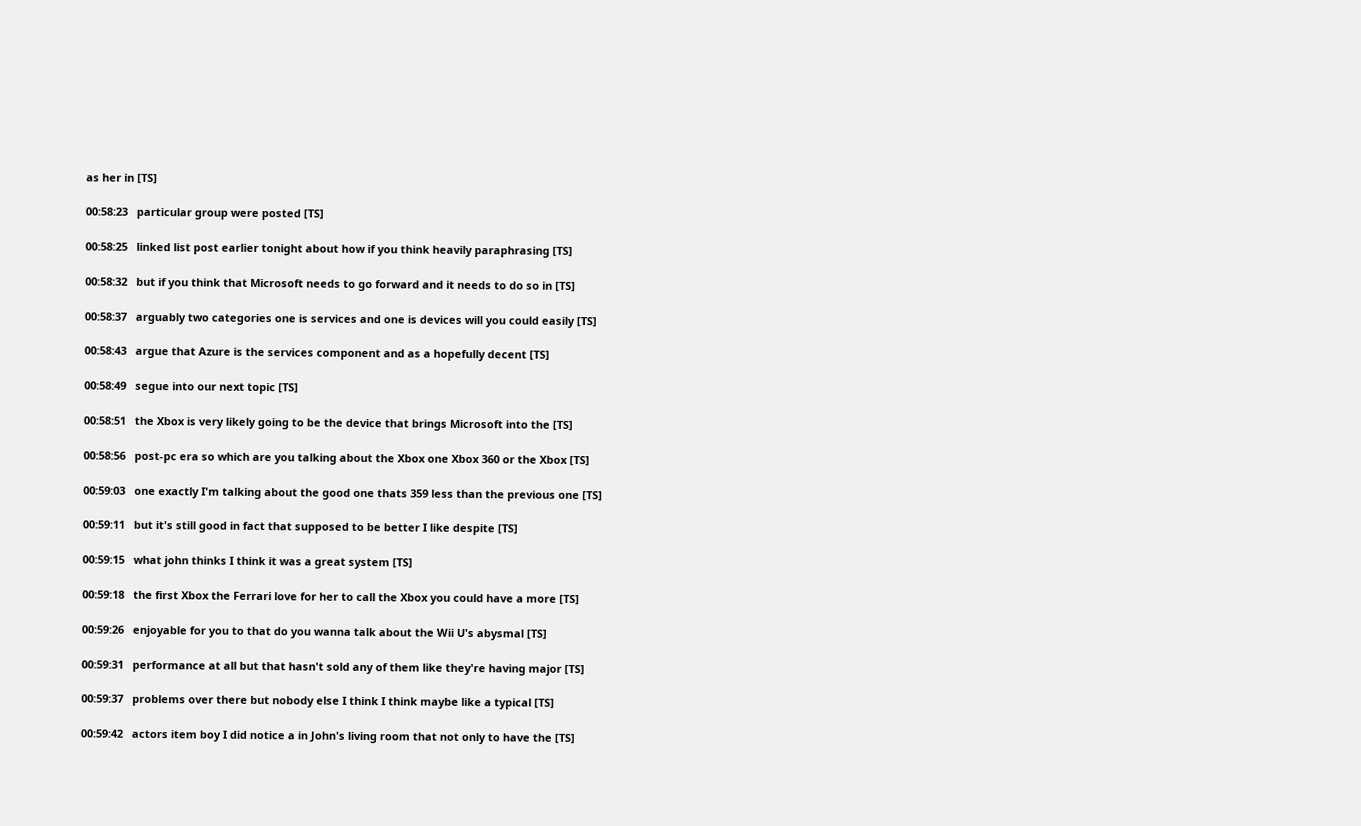as her in [TS]

00:58:23   particular group were posted [TS]

00:58:25   linked list post earlier tonight about how if you think heavily paraphrasing [TS]

00:58:32   but if you think that Microsoft needs to go forward and it needs to do so in [TS]

00:58:37   arguably two categories one is services and one is devices will you could easily [TS]

00:58:43   argue that Azure is the services component and as a hopefully decent [TS]

00:58:49   segue into our next topic [TS]

00:58:51   the Xbox is very likely going to be the device that brings Microsoft into the [TS]

00:58:56   post-pc era so which are you talking about the Xbox one Xbox 360 or the Xbox [TS]

00:59:03   one exactly I'm talking about the good one thats 359 less than the previous one [TS]

00:59:11   but it's still good in fact that supposed to be better I like despite [TS]

00:59:15   what john thinks I think it was a great system [TS]

00:59:18   the first Xbox the Ferrari love for her to call the Xbox you could have a more [TS]

00:59:26   enjoyable for you to that do you wanna talk about the Wii U's abysmal [TS]

00:59:31   performance at all but that hasn't sold any of them like they're having major [TS]

00:59:37   problems over there but nobody else I think I think maybe like a typical [TS]

00:59:42   actors item boy I did notice a in John's living room that not only to have the [TS]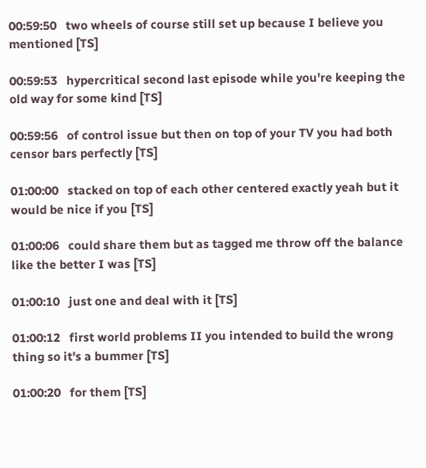00:59:50   two wheels of course still set up because I believe you mentioned [TS]

00:59:53   hypercritical second last episode while you're keeping the old way for some kind [TS]

00:59:56   of control issue but then on top of your TV you had both censor bars perfectly [TS]

01:00:00   stacked on top of each other centered exactly yeah but it would be nice if you [TS]

01:00:06   could share them but as tagged me throw off the balance like the better I was [TS]

01:00:10   just one and deal with it [TS]

01:00:12   first world problems II you intended to build the wrong thing so it's a bummer [TS]

01:00:20   for them [TS]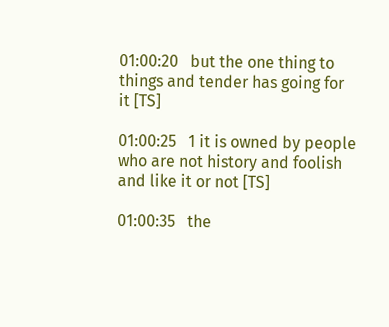01:00:20   but the one thing to things and tender has going for it [TS]

01:00:25   1 it is owned by people who are not history and foolish and like it or not [TS]

01:00:35   the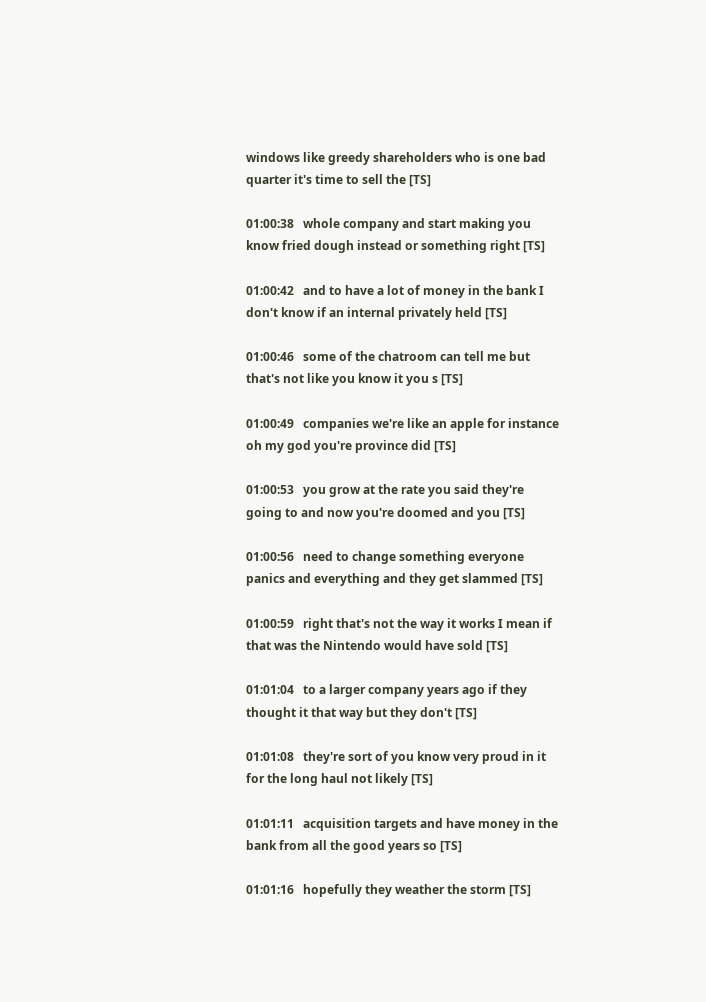windows like greedy shareholders who is one bad quarter it's time to sell the [TS]

01:00:38   whole company and start making you know fried dough instead or something right [TS]

01:00:42   and to have a lot of money in the bank I don't know if an internal privately held [TS]

01:00:46   some of the chatroom can tell me but that's not like you know it you s [TS]

01:00:49   companies we're like an apple for instance oh my god you're province did [TS]

01:00:53   you grow at the rate you said they're going to and now you're doomed and you [TS]

01:00:56   need to change something everyone panics and everything and they get slammed [TS]

01:00:59   right that's not the way it works I mean if that was the Nintendo would have sold [TS]

01:01:04   to a larger company years ago if they thought it that way but they don't [TS]

01:01:08   they're sort of you know very proud in it for the long haul not likely [TS]

01:01:11   acquisition targets and have money in the bank from all the good years so [TS]

01:01:16   hopefully they weather the storm [TS]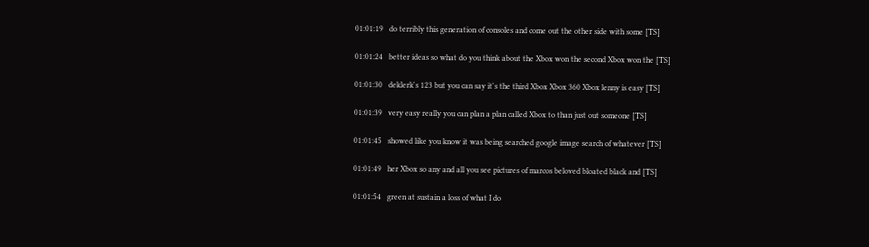01:01:19   do terribly this generation of consoles and come out the other side with some [TS]

01:01:24   better ideas so what do you think about the Xbox won the second Xbox won the [TS]

01:01:30   deklerk's 123 but you can say it's the third Xbox Xbox 360 Xbox lenny is easy [TS]

01:01:39   very easy really you can plan a plan called Xbox to than just out someone [TS]

01:01:45   showed like you know it was being searched google image search of whatever [TS]

01:01:49   her Xbox so any and all you see pictures of marcos beloved bloated black and [TS]

01:01:54   green at sustain a loss of what I do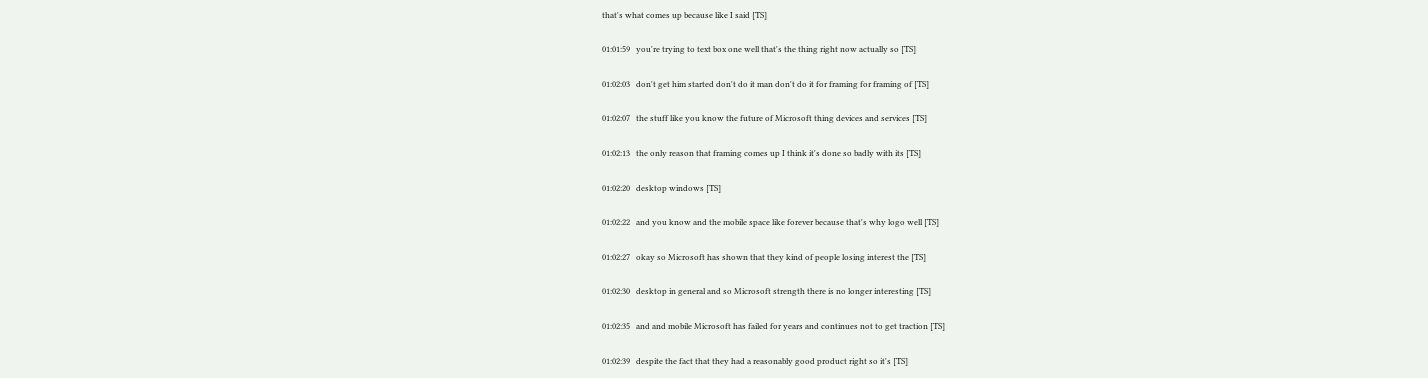that's what comes up because like I said [TS]

01:01:59   you're trying to text box one well that's the thing right now actually so [TS]

01:02:03   don't get him started don't do it man don't do it for framing for framing of [TS]

01:02:07   the stuff like you know the future of Microsoft thing devices and services [TS]

01:02:13   the only reason that framing comes up I think it's done so badly with its [TS]

01:02:20   desktop windows [TS]

01:02:22   and you know and the mobile space like forever because that's why logo well [TS]

01:02:27   okay so Microsoft has shown that they kind of people losing interest the [TS]

01:02:30   desktop in general and so Microsoft strength there is no longer interesting [TS]

01:02:35   and and mobile Microsoft has failed for years and continues not to get traction [TS]

01:02:39   despite the fact that they had a reasonably good product right so it's [TS]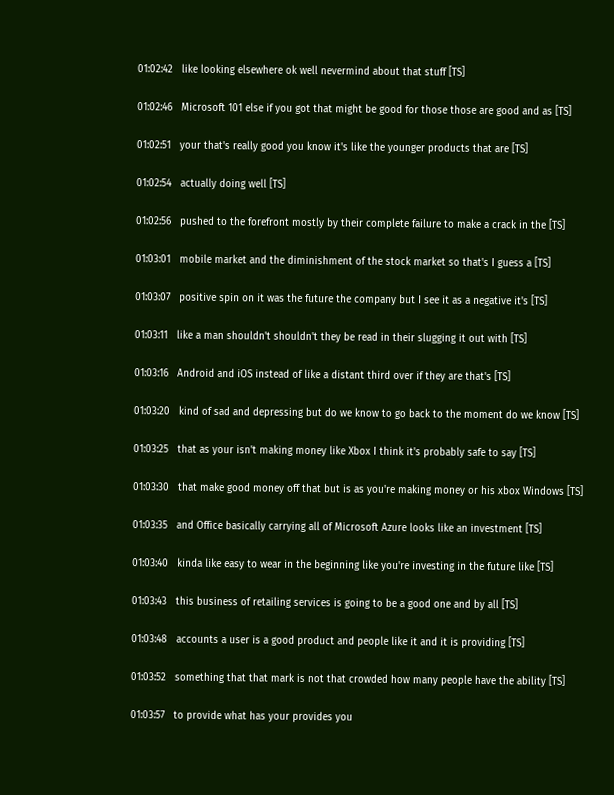01:02:42   like looking elsewhere ok well nevermind about that stuff [TS]

01:02:46   Microsoft 101 else if you got that might be good for those those are good and as [TS]

01:02:51   your that's really good you know it's like the younger products that are [TS]

01:02:54   actually doing well [TS]

01:02:56   pushed to the forefront mostly by their complete failure to make a crack in the [TS]

01:03:01   mobile market and the diminishment of the stock market so that's I guess a [TS]

01:03:07   positive spin on it was the future the company but I see it as a negative it's [TS]

01:03:11   like a man shouldn't shouldn't they be read in their slugging it out with [TS]

01:03:16   Android and iOS instead of like a distant third over if they are that's [TS]

01:03:20   kind of sad and depressing but do we know to go back to the moment do we know [TS]

01:03:25   that as your isn't making money like Xbox I think it's probably safe to say [TS]

01:03:30   that make good money off that but is as you're making money or his xbox Windows [TS]

01:03:35   and Office basically carrying all of Microsoft Azure looks like an investment [TS]

01:03:40   kinda like easy to wear in the beginning like you're investing in the future like [TS]

01:03:43   this business of retailing services is going to be a good one and by all [TS]

01:03:48   accounts a user is a good product and people like it and it is providing [TS]

01:03:52   something that that mark is not that crowded how many people have the ability [TS]

01:03:57   to provide what has your provides you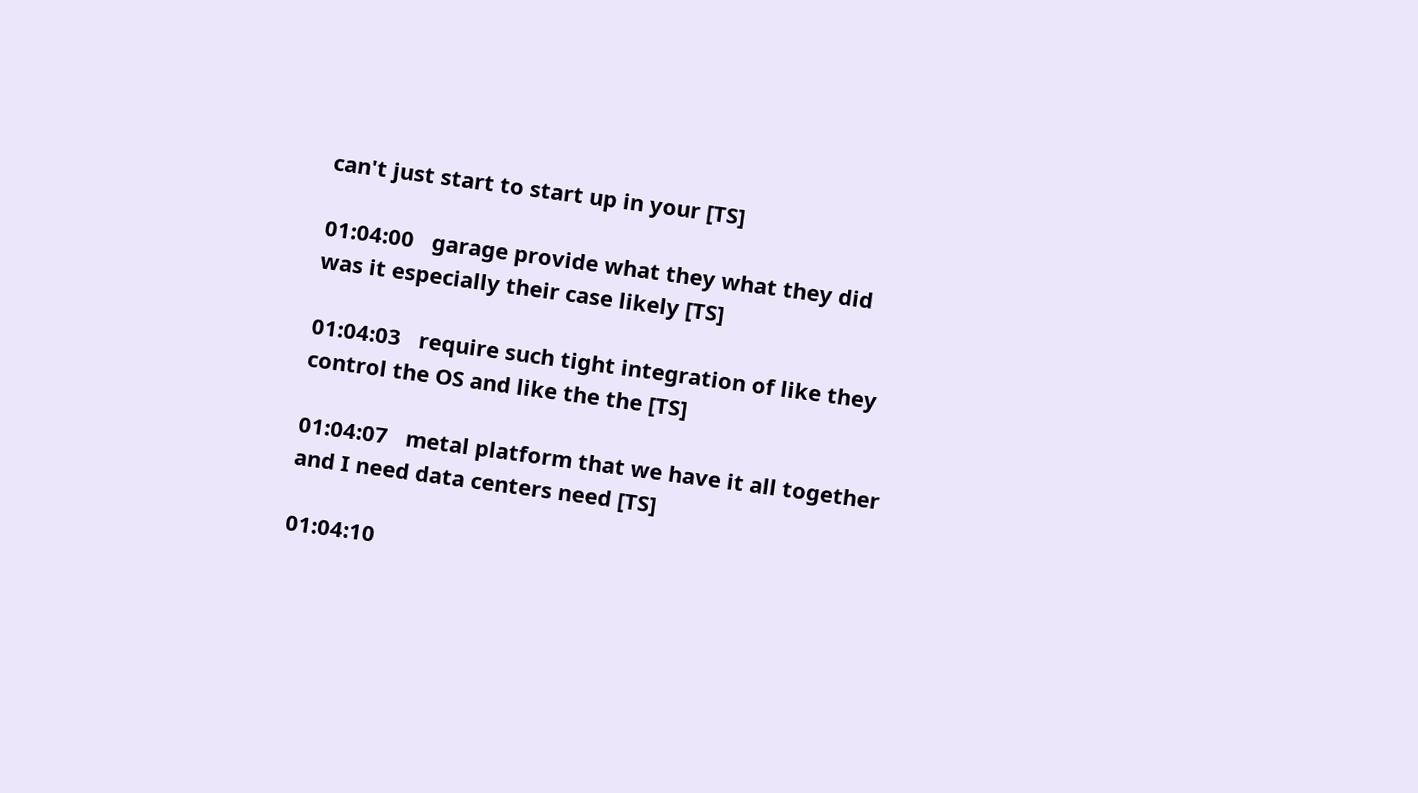can't just start to start up in your [TS]

01:04:00   garage provide what they what they did was it especially their case likely [TS]

01:04:03   require such tight integration of like they control the OS and like the the [TS]

01:04:07   metal platform that we have it all together and I need data centers need [TS]

01:04:10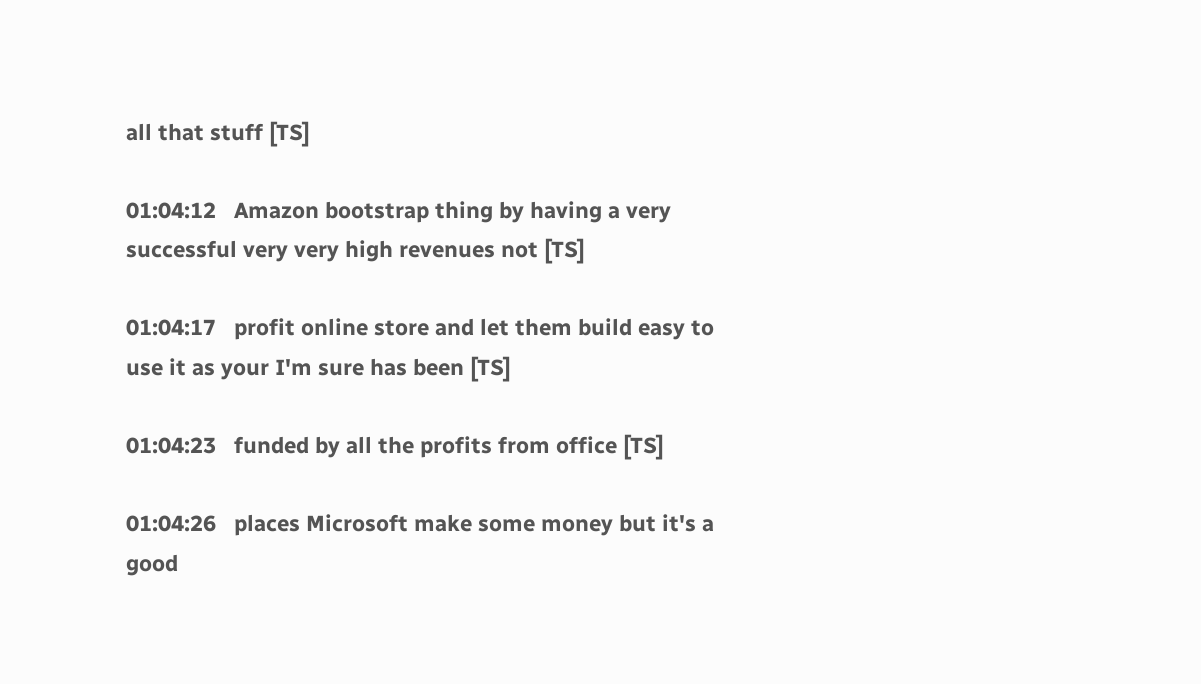all that stuff [TS]

01:04:12   Amazon bootstrap thing by having a very successful very very high revenues not [TS]

01:04:17   profit online store and let them build easy to use it as your I'm sure has been [TS]

01:04:23   funded by all the profits from office [TS]

01:04:26   places Microsoft make some money but it's a good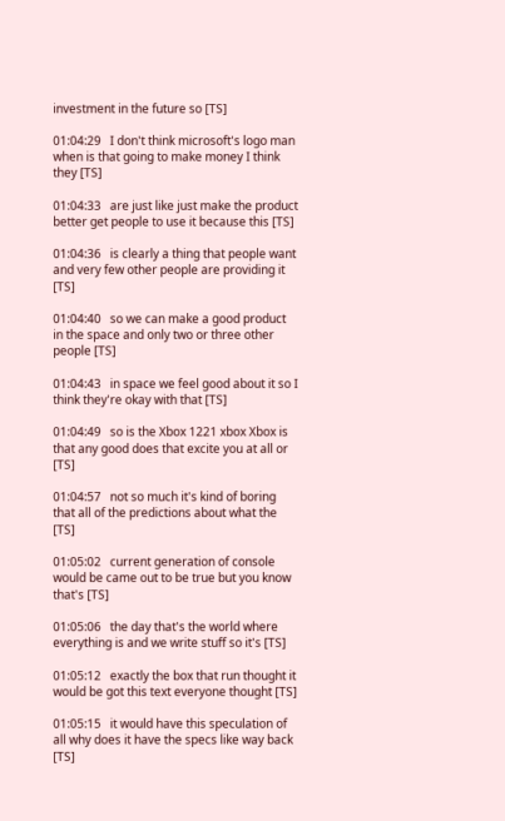investment in the future so [TS]

01:04:29   I don't think microsoft's logo man when is that going to make money I think they [TS]

01:04:33   are just like just make the product better get people to use it because this [TS]

01:04:36   is clearly a thing that people want and very few other people are providing it [TS]

01:04:40   so we can make a good product in the space and only two or three other people [TS]

01:04:43   in space we feel good about it so I think they're okay with that [TS]

01:04:49   so is the Xbox 1221 xbox Xbox is that any good does that excite you at all or [TS]

01:04:57   not so much it's kind of boring that all of the predictions about what the [TS]

01:05:02   current generation of console would be came out to be true but you know that's [TS]

01:05:06   the day that's the world where everything is and we write stuff so it's [TS]

01:05:12   exactly the box that run thought it would be got this text everyone thought [TS]

01:05:15   it would have this speculation of all why does it have the specs like way back [TS]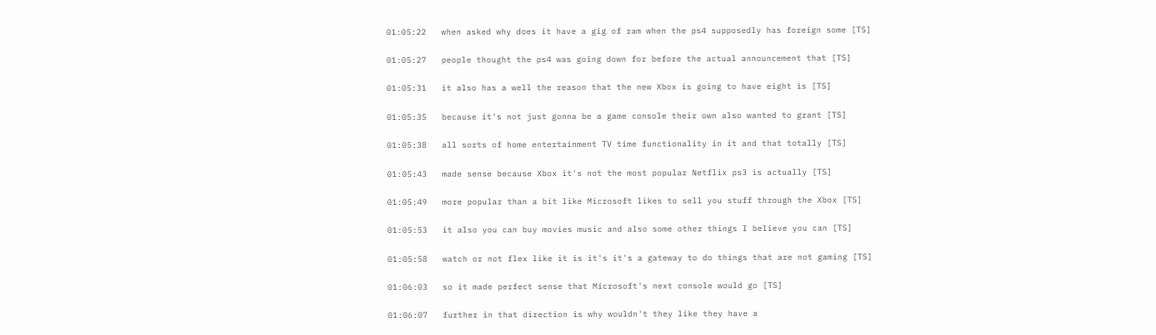01:05:22   when asked why does it have a gig of ram when the ps4 supposedly has foreign some [TS]

01:05:27   people thought the ps4 was going down for before the actual announcement that [TS]

01:05:31   it also has a well the reason that the new Xbox is going to have eight is [TS]

01:05:35   because it's not just gonna be a game console their own also wanted to grant [TS]

01:05:38   all sorts of home entertainment TV time functionality in it and that totally [TS]

01:05:43   made sense because Xbox it's not the most popular Netflix ps3 is actually [TS]

01:05:49   more popular than a bit like Microsoft likes to sell you stuff through the Xbox [TS]

01:05:53   it also you can buy movies music and also some other things I believe you can [TS]

01:05:58   watch or not flex like it is it's it's a gateway to do things that are not gaming [TS]

01:06:03   so it made perfect sense that Microsoft's next console would go [TS]

01:06:07   further in that direction is why wouldn't they like they have a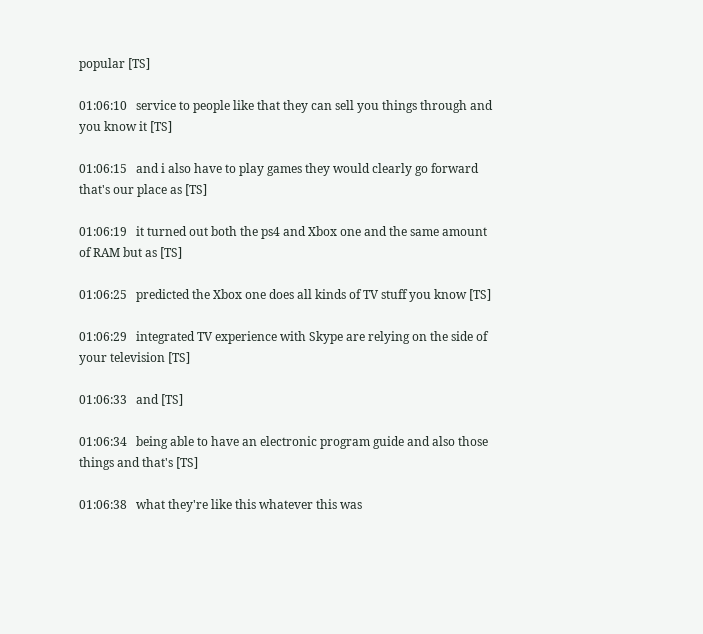popular [TS]

01:06:10   service to people like that they can sell you things through and you know it [TS]

01:06:15   and i also have to play games they would clearly go forward that's our place as [TS]

01:06:19   it turned out both the ps4 and Xbox one and the same amount of RAM but as [TS]

01:06:25   predicted the Xbox one does all kinds of TV stuff you know [TS]

01:06:29   integrated TV experience with Skype are relying on the side of your television [TS]

01:06:33   and [TS]

01:06:34   being able to have an electronic program guide and also those things and that's [TS]

01:06:38   what they're like this whatever this was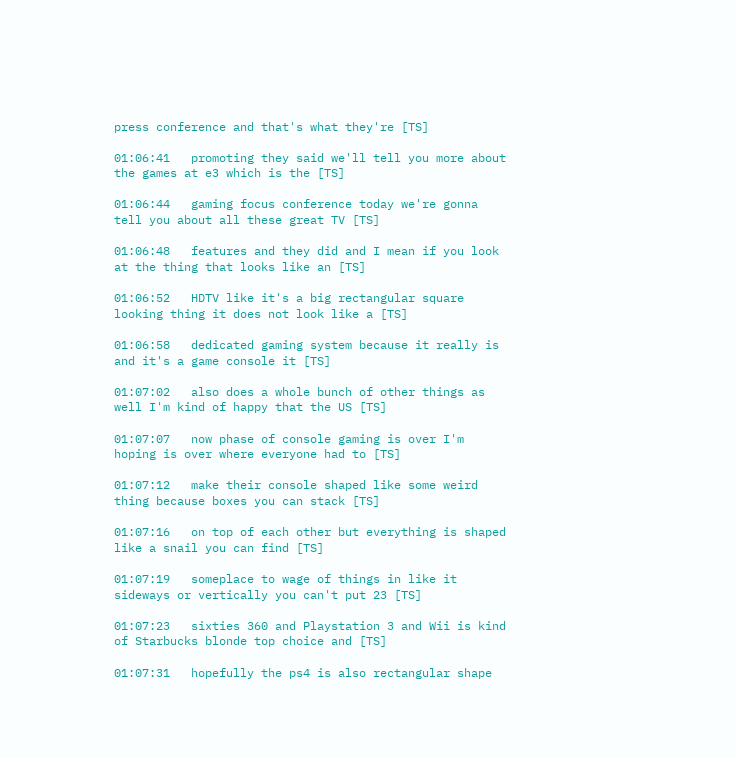press conference and that's what they're [TS]

01:06:41   promoting they said we'll tell you more about the games at e3 which is the [TS]

01:06:44   gaming focus conference today we're gonna tell you about all these great TV [TS]

01:06:48   features and they did and I mean if you look at the thing that looks like an [TS]

01:06:52   HDTV like it's a big rectangular square looking thing it does not look like a [TS]

01:06:58   dedicated gaming system because it really is and it's a game console it [TS]

01:07:02   also does a whole bunch of other things as well I'm kind of happy that the US [TS]

01:07:07   now phase of console gaming is over I'm hoping is over where everyone had to [TS]

01:07:12   make their console shaped like some weird thing because boxes you can stack [TS]

01:07:16   on top of each other but everything is shaped like a snail you can find [TS]

01:07:19   someplace to wage of things in like it sideways or vertically you can't put 23 [TS]

01:07:23   sixties 360 and Playstation 3 and Wii is kind of Starbucks blonde top choice and [TS]

01:07:31   hopefully the ps4 is also rectangular shape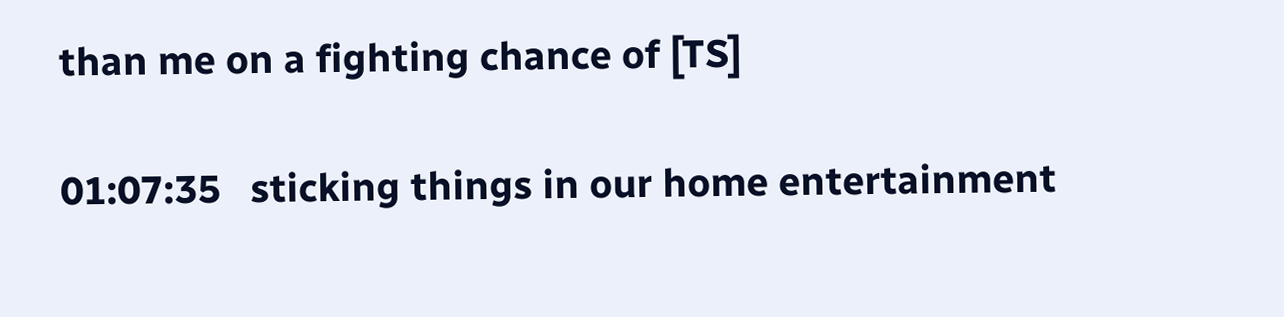than me on a fighting chance of [TS]

01:07:35   sticking things in our home entertainment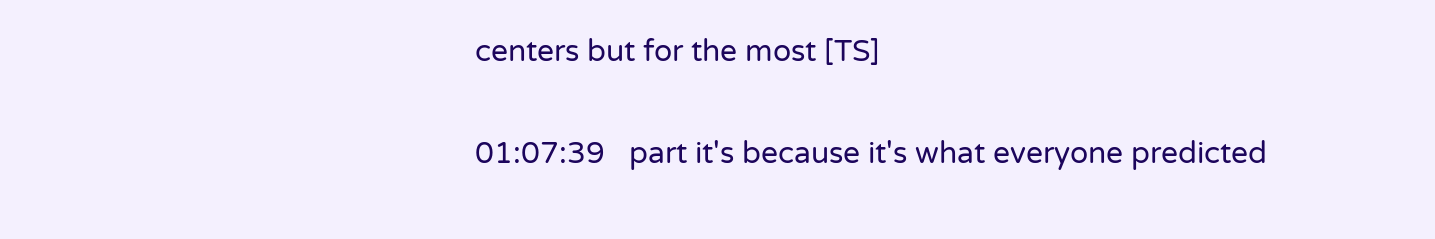centers but for the most [TS]

01:07:39   part it's because it's what everyone predicted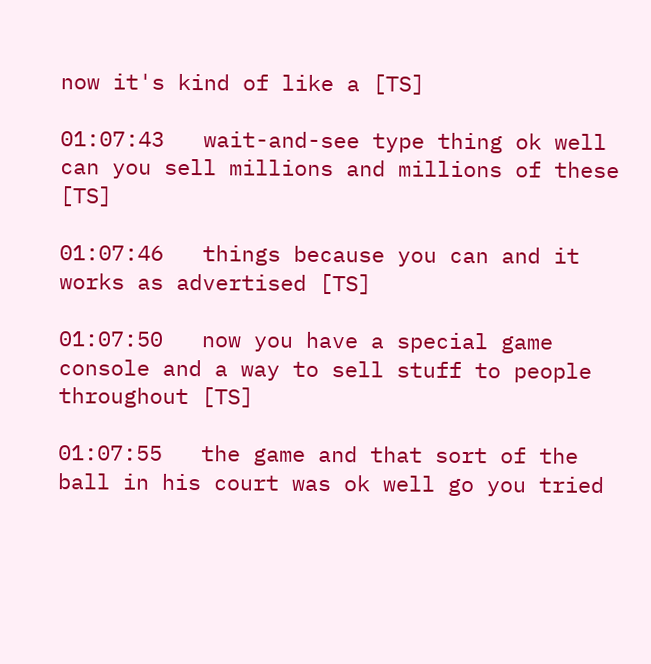now it's kind of like a [TS]

01:07:43   wait-and-see type thing ok well can you sell millions and millions of these [TS]

01:07:46   things because you can and it works as advertised [TS]

01:07:50   now you have a special game console and a way to sell stuff to people throughout [TS]

01:07:55   the game and that sort of the ball in his court was ok well go you tried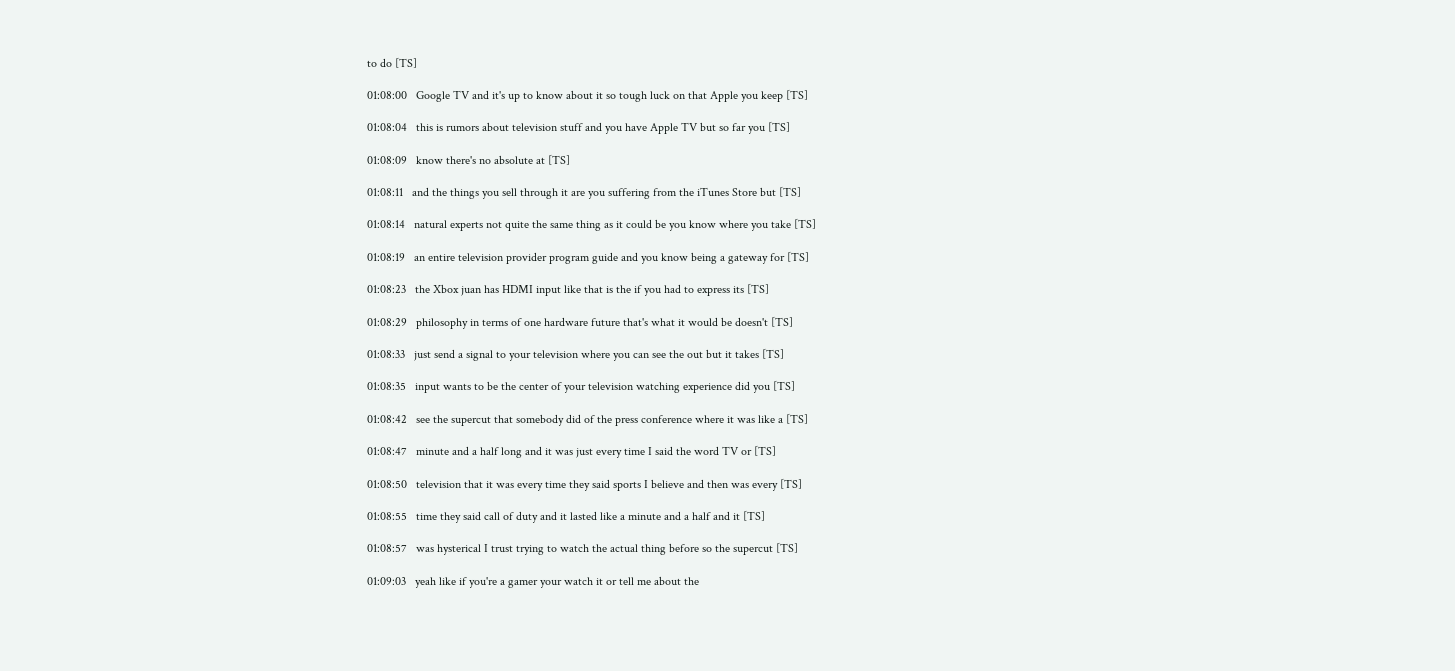to do [TS]

01:08:00   Google TV and it's up to know about it so tough luck on that Apple you keep [TS]

01:08:04   this is rumors about television stuff and you have Apple TV but so far you [TS]

01:08:09   know there's no absolute at [TS]

01:08:11   and the things you sell through it are you suffering from the iTunes Store but [TS]

01:08:14   natural experts not quite the same thing as it could be you know where you take [TS]

01:08:19   an entire television provider program guide and you know being a gateway for [TS]

01:08:23   the Xbox juan has HDMI input like that is the if you had to express its [TS]

01:08:29   philosophy in terms of one hardware future that's what it would be doesn't [TS]

01:08:33   just send a signal to your television where you can see the out but it takes [TS]

01:08:35   input wants to be the center of your television watching experience did you [TS]

01:08:42   see the supercut that somebody did of the press conference where it was like a [TS]

01:08:47   minute and a half long and it was just every time I said the word TV or [TS]

01:08:50   television that it was every time they said sports I believe and then was every [TS]

01:08:55   time they said call of duty and it lasted like a minute and a half and it [TS]

01:08:57   was hysterical I trust trying to watch the actual thing before so the supercut [TS]

01:09:03   yeah like if you're a gamer your watch it or tell me about the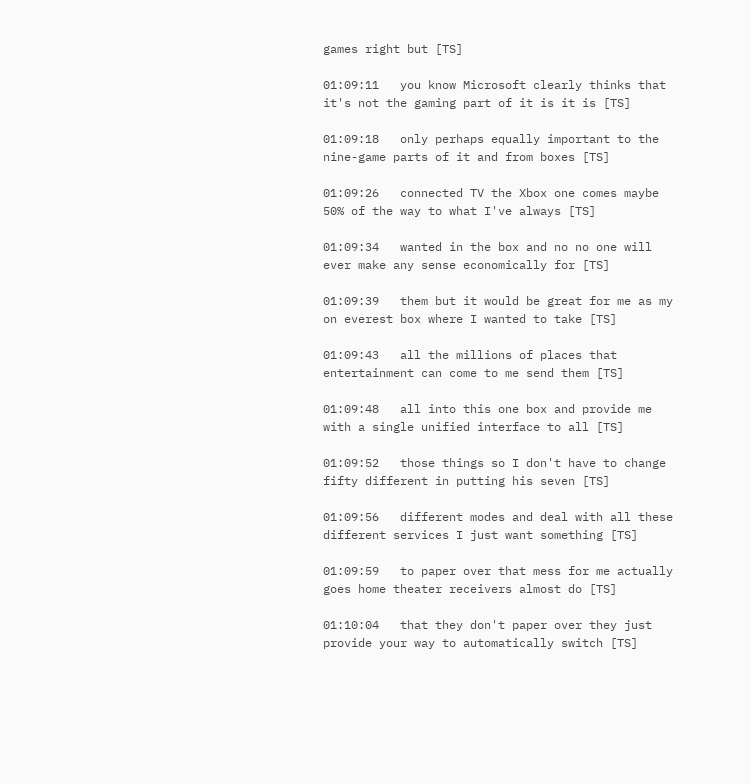games right but [TS]

01:09:11   you know Microsoft clearly thinks that it's not the gaming part of it is it is [TS]

01:09:18   only perhaps equally important to the nine-game parts of it and from boxes [TS]

01:09:26   connected TV the Xbox one comes maybe 50% of the way to what I've always [TS]

01:09:34   wanted in the box and no no one will ever make any sense economically for [TS]

01:09:39   them but it would be great for me as my on everest box where I wanted to take [TS]

01:09:43   all the millions of places that entertainment can come to me send them [TS]

01:09:48   all into this one box and provide me with a single unified interface to all [TS]

01:09:52   those things so I don't have to change fifty different in putting his seven [TS]

01:09:56   different modes and deal with all these different services I just want something [TS]

01:09:59   to paper over that mess for me actually goes home theater receivers almost do [TS]

01:10:04   that they don't paper over they just provide your way to automatically switch [TS]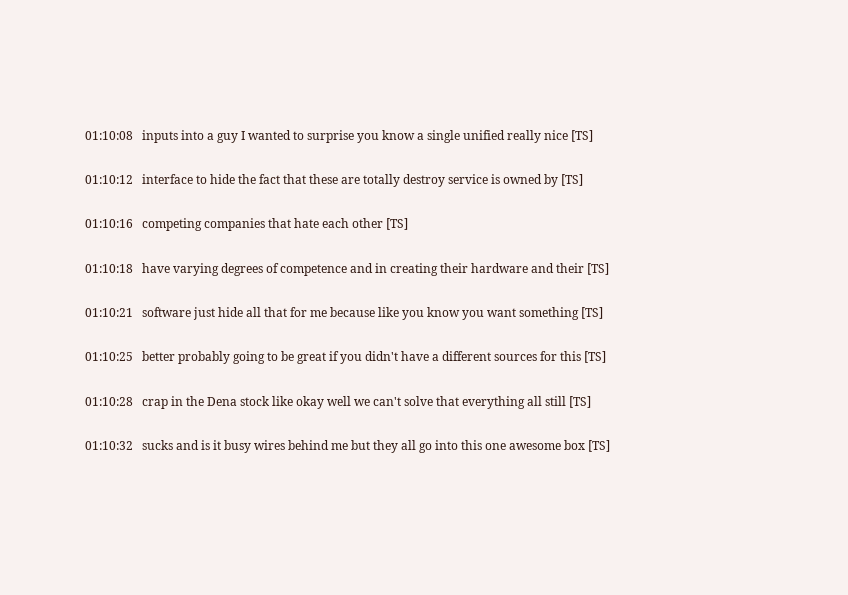01:10:08   inputs into a guy I wanted to surprise you know a single unified really nice [TS]

01:10:12   interface to hide the fact that these are totally destroy service is owned by [TS]

01:10:16   competing companies that hate each other [TS]

01:10:18   have varying degrees of competence and in creating their hardware and their [TS]

01:10:21   software just hide all that for me because like you know you want something [TS]

01:10:25   better probably going to be great if you didn't have a different sources for this [TS]

01:10:28   crap in the Dena stock like okay well we can't solve that everything all still [TS]

01:10:32   sucks and is it busy wires behind me but they all go into this one awesome box [TS]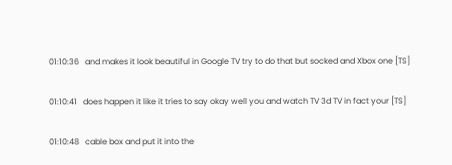01:10:36   and makes it look beautiful in Google TV try to do that but socked and Xbox one [TS]

01:10:41   does happen it like it tries to say okay well you and watch TV 3d TV in fact your [TS]

01:10:48   cable box and put it into the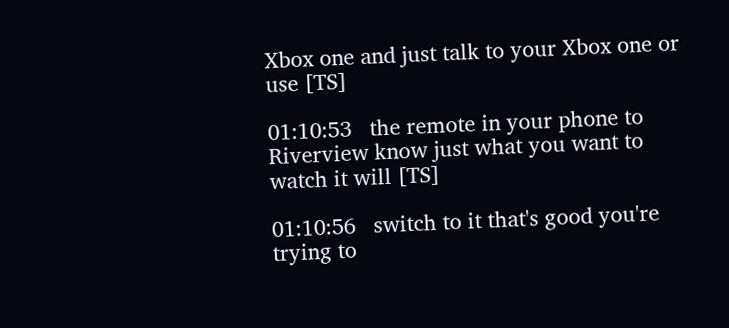Xbox one and just talk to your Xbox one or use [TS]

01:10:53   the remote in your phone to Riverview know just what you want to watch it will [TS]

01:10:56   switch to it that's good you're trying to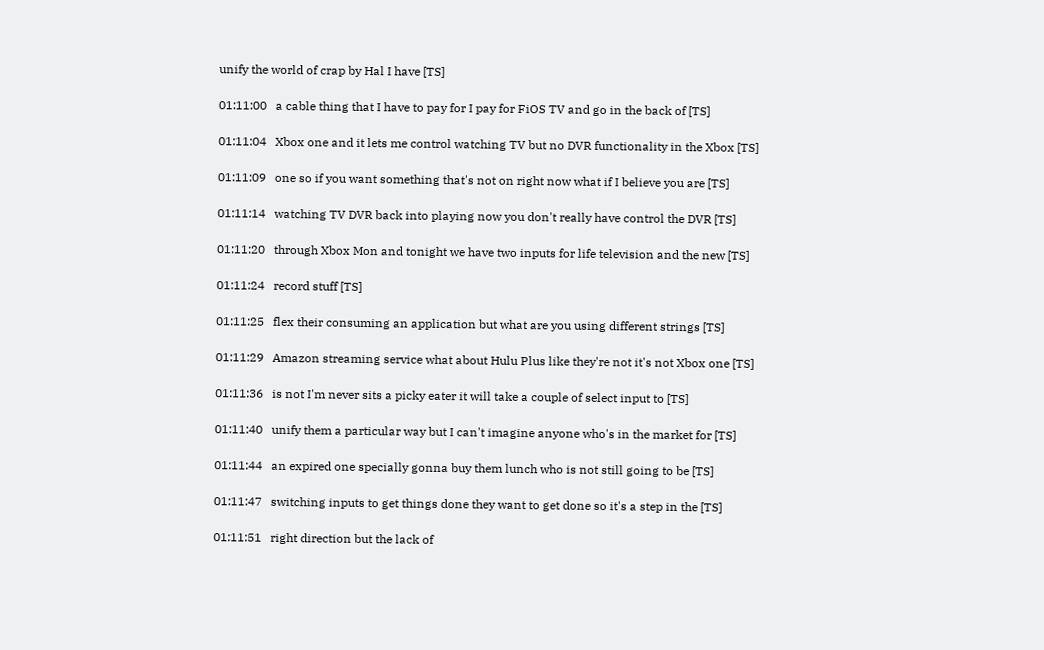unify the world of crap by Hal I have [TS]

01:11:00   a cable thing that I have to pay for I pay for FiOS TV and go in the back of [TS]

01:11:04   Xbox one and it lets me control watching TV but no DVR functionality in the Xbox [TS]

01:11:09   one so if you want something that's not on right now what if I believe you are [TS]

01:11:14   watching TV DVR back into playing now you don't really have control the DVR [TS]

01:11:20   through Xbox Mon and tonight we have two inputs for life television and the new [TS]

01:11:24   record stuff [TS]

01:11:25   flex their consuming an application but what are you using different strings [TS]

01:11:29   Amazon streaming service what about Hulu Plus like they're not it's not Xbox one [TS]

01:11:36   is not I'm never sits a picky eater it will take a couple of select input to [TS]

01:11:40   unify them a particular way but I can't imagine anyone who's in the market for [TS]

01:11:44   an expired one specially gonna buy them lunch who is not still going to be [TS]

01:11:47   switching inputs to get things done they want to get done so it's a step in the [TS]

01:11:51   right direction but the lack of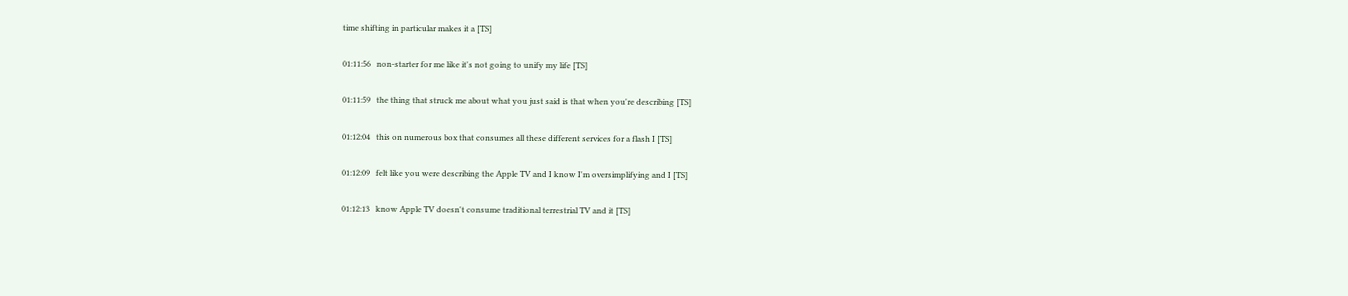time shifting in particular makes it a [TS]

01:11:56   non-starter for me like it's not going to unify my life [TS]

01:11:59   the thing that struck me about what you just said is that when you're describing [TS]

01:12:04   this on numerous box that consumes all these different services for a flash I [TS]

01:12:09   felt like you were describing the Apple TV and I know I'm oversimplifying and I [TS]

01:12:13   know Apple TV doesn't consume traditional terrestrial TV and it [TS]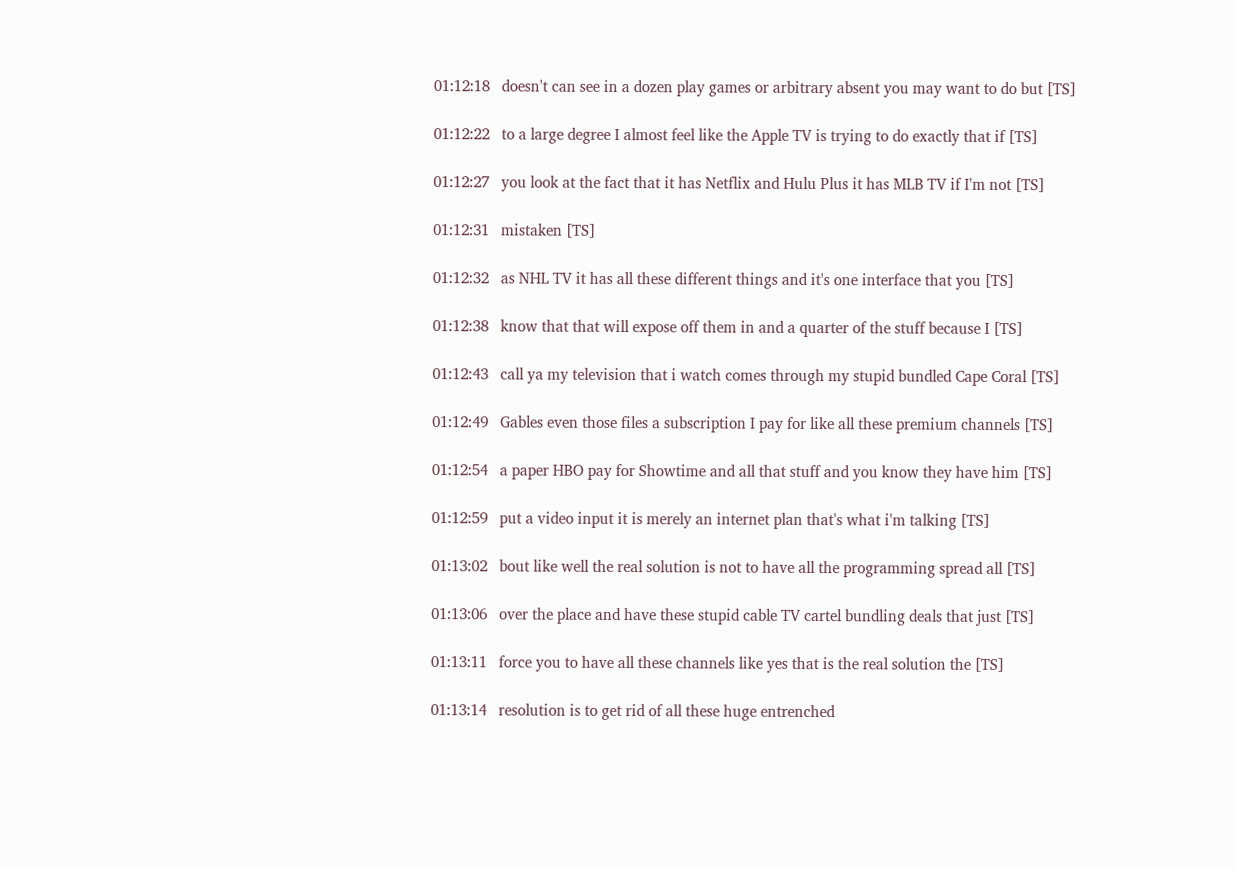01:12:18   doesn't can see in a dozen play games or arbitrary absent you may want to do but [TS]

01:12:22   to a large degree I almost feel like the Apple TV is trying to do exactly that if [TS]

01:12:27   you look at the fact that it has Netflix and Hulu Plus it has MLB TV if I'm not [TS]

01:12:31   mistaken [TS]

01:12:32   as NHL TV it has all these different things and it's one interface that you [TS]

01:12:38   know that that will expose off them in and a quarter of the stuff because I [TS]

01:12:43   call ya my television that i watch comes through my stupid bundled Cape Coral [TS]

01:12:49   Gables even those files a subscription I pay for like all these premium channels [TS]

01:12:54   a paper HBO pay for Showtime and all that stuff and you know they have him [TS]

01:12:59   put a video input it is merely an internet plan that's what i'm talking [TS]

01:13:02   bout like well the real solution is not to have all the programming spread all [TS]

01:13:06   over the place and have these stupid cable TV cartel bundling deals that just [TS]

01:13:11   force you to have all these channels like yes that is the real solution the [TS]

01:13:14   resolution is to get rid of all these huge entrenched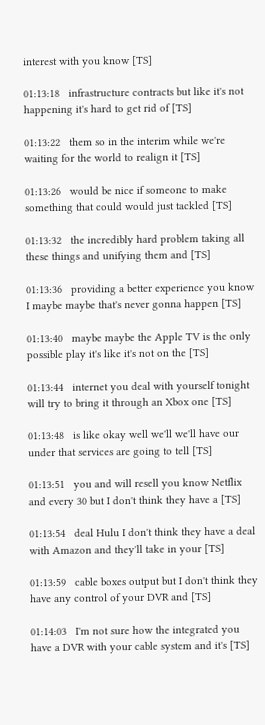interest with you know [TS]

01:13:18   infrastructure contracts but like it's not happening it's hard to get rid of [TS]

01:13:22   them so in the interim while we're waiting for the world to realign it [TS]

01:13:26   would be nice if someone to make something that could would just tackled [TS]

01:13:32   the incredibly hard problem taking all these things and unifying them and [TS]

01:13:36   providing a better experience you know I maybe maybe that's never gonna happen [TS]

01:13:40   maybe maybe the Apple TV is the only possible play it's like it's not on the [TS]

01:13:44   internet you deal with yourself tonight will try to bring it through an Xbox one [TS]

01:13:48   is like okay well we'll we'll have our under that services are going to tell [TS]

01:13:51   you and will resell you know Netflix and every 30 but I don't think they have a [TS]

01:13:54   deal Hulu I don't think they have a deal with Amazon and they'll take in your [TS]

01:13:59   cable boxes output but I don't think they have any control of your DVR and [TS]

01:14:03   I'm not sure how the integrated you have a DVR with your cable system and it's [TS]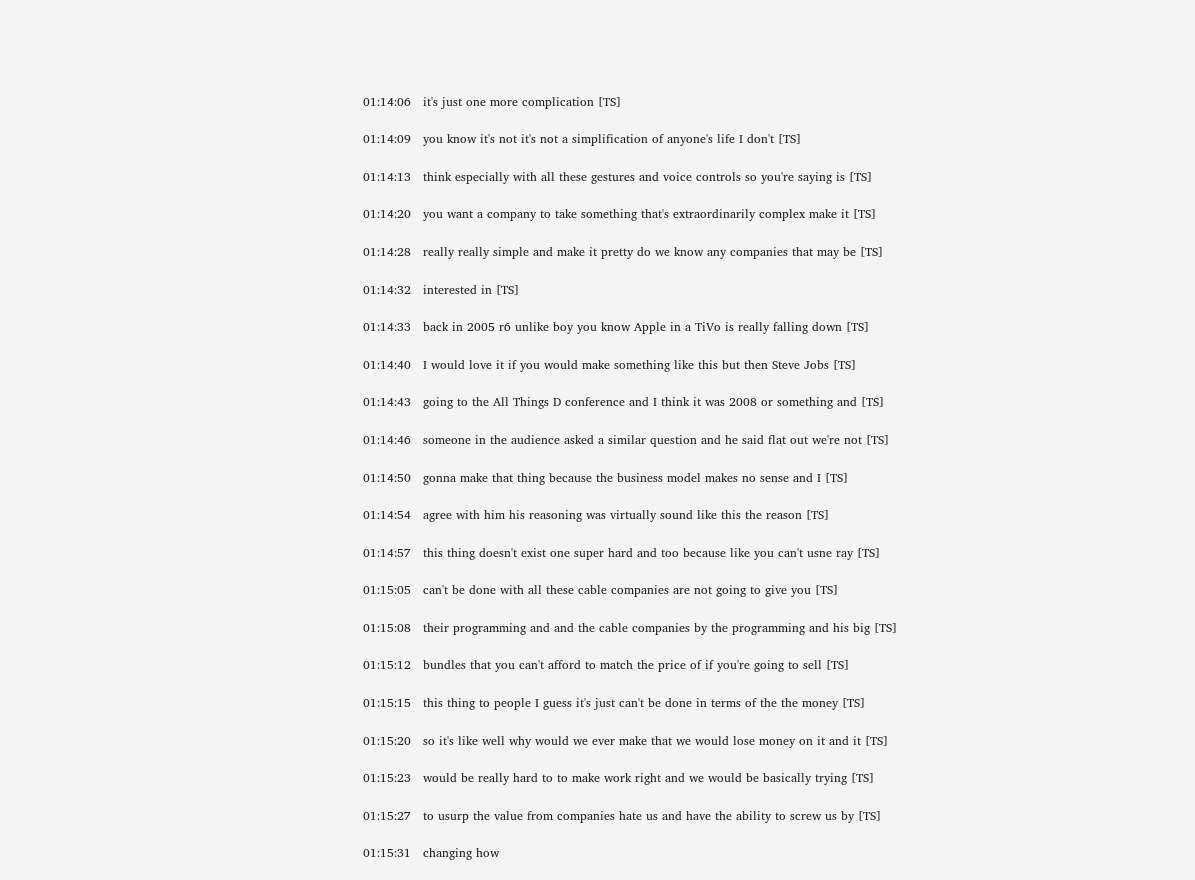01:14:06   it's just one more complication [TS]

01:14:09   you know it's not it's not a simplification of anyone's life I don't [TS]

01:14:13   think especially with all these gestures and voice controls so you're saying is [TS]

01:14:20   you want a company to take something that's extraordinarily complex make it [TS]

01:14:28   really really simple and make it pretty do we know any companies that may be [TS]

01:14:32   interested in [TS]

01:14:33   back in 2005 r6 unlike boy you know Apple in a TiVo is really falling down [TS]

01:14:40   I would love it if you would make something like this but then Steve Jobs [TS]

01:14:43   going to the All Things D conference and I think it was 2008 or something and [TS]

01:14:46   someone in the audience asked a similar question and he said flat out we're not [TS]

01:14:50   gonna make that thing because the business model makes no sense and I [TS]

01:14:54   agree with him his reasoning was virtually sound like this the reason [TS]

01:14:57   this thing doesn't exist one super hard and too because like you can't usne ray [TS]

01:15:05   can't be done with all these cable companies are not going to give you [TS]

01:15:08   their programming and and the cable companies by the programming and his big [TS]

01:15:12   bundles that you can't afford to match the price of if you're going to sell [TS]

01:15:15   this thing to people I guess it's just can't be done in terms of the the money [TS]

01:15:20   so it's like well why would we ever make that we would lose money on it and it [TS]

01:15:23   would be really hard to to make work right and we would be basically trying [TS]

01:15:27   to usurp the value from companies hate us and have the ability to screw us by [TS]

01:15:31   changing how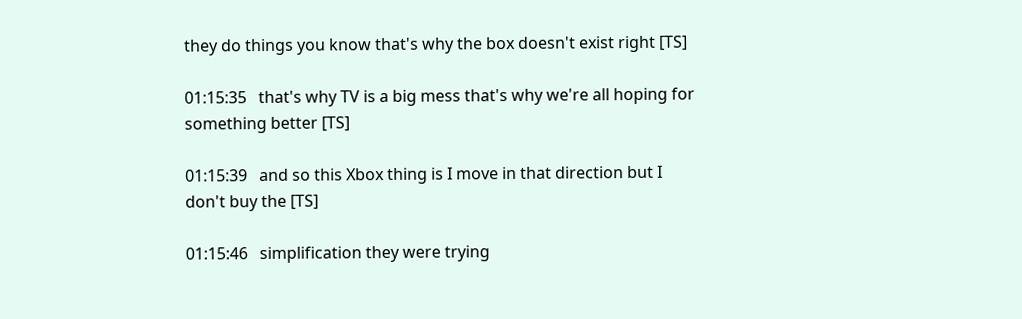they do things you know that's why the box doesn't exist right [TS]

01:15:35   that's why TV is a big mess that's why we're all hoping for something better [TS]

01:15:39   and so this Xbox thing is I move in that direction but I don't buy the [TS]

01:15:46   simplification they were trying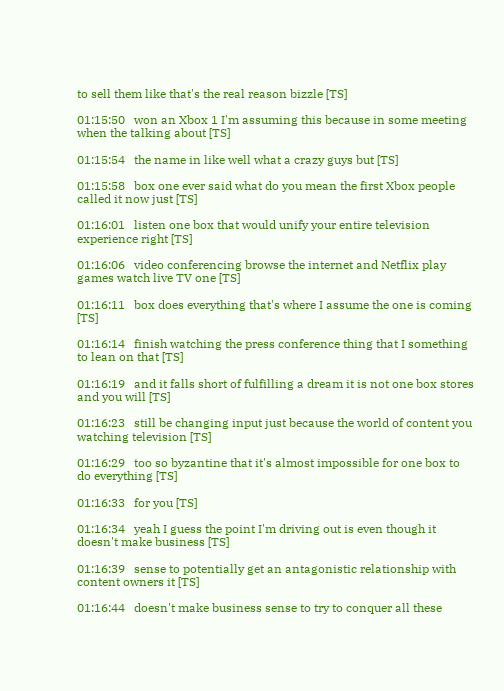to sell them like that's the real reason bizzle [TS]

01:15:50   won an Xbox 1 I'm assuming this because in some meeting when the talking about [TS]

01:15:54   the name in like well what a crazy guys but [TS]

01:15:58   box one ever said what do you mean the first Xbox people called it now just [TS]

01:16:01   listen one box that would unify your entire television experience right [TS]

01:16:06   video conferencing browse the internet and Netflix play games watch live TV one [TS]

01:16:11   box does everything that's where I assume the one is coming [TS]

01:16:14   finish watching the press conference thing that I something to lean on that [TS]

01:16:19   and it falls short of fulfilling a dream it is not one box stores and you will [TS]

01:16:23   still be changing input just because the world of content you watching television [TS]

01:16:29   too so byzantine that it's almost impossible for one box to do everything [TS]

01:16:33   for you [TS]

01:16:34   yeah I guess the point I'm driving out is even though it doesn't make business [TS]

01:16:39   sense to potentially get an antagonistic relationship with content owners it [TS]

01:16:44   doesn't make business sense to try to conquer all these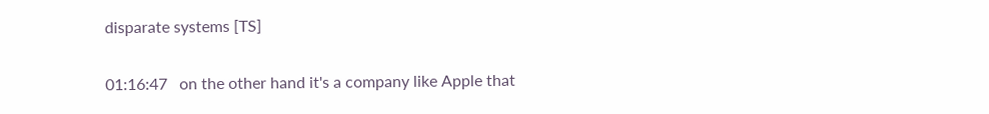disparate systems [TS]

01:16:47   on the other hand it's a company like Apple that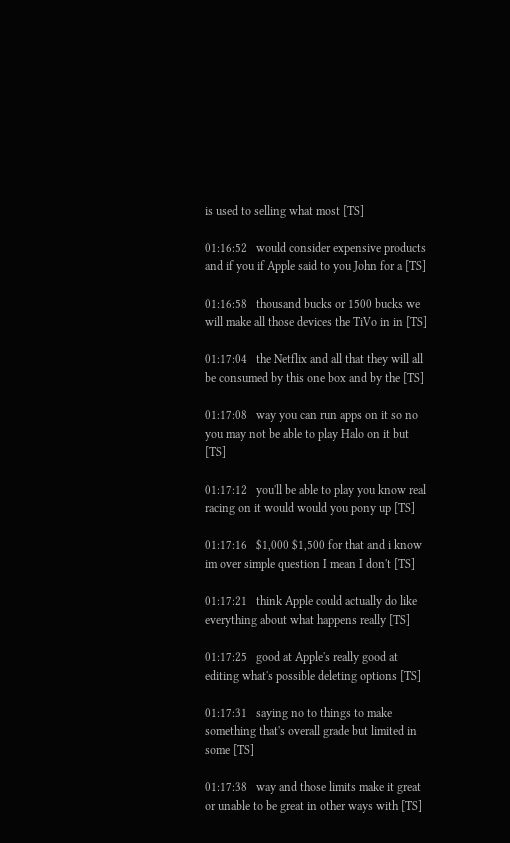is used to selling what most [TS]

01:16:52   would consider expensive products and if you if Apple said to you John for a [TS]

01:16:58   thousand bucks or 1500 bucks we will make all those devices the TiVo in in [TS]

01:17:04   the Netflix and all that they will all be consumed by this one box and by the [TS]

01:17:08   way you can run apps on it so no you may not be able to play Halo on it but [TS]

01:17:12   you'll be able to play you know real racing on it would would you pony up [TS]

01:17:16   $1,000 $1,500 for that and i know im over simple question I mean I don't [TS]

01:17:21   think Apple could actually do like everything about what happens really [TS]

01:17:25   good at Apple's really good at editing what's possible deleting options [TS]

01:17:31   saying no to things to make something that's overall grade but limited in some [TS]

01:17:38   way and those limits make it great or unable to be great in other ways with [TS]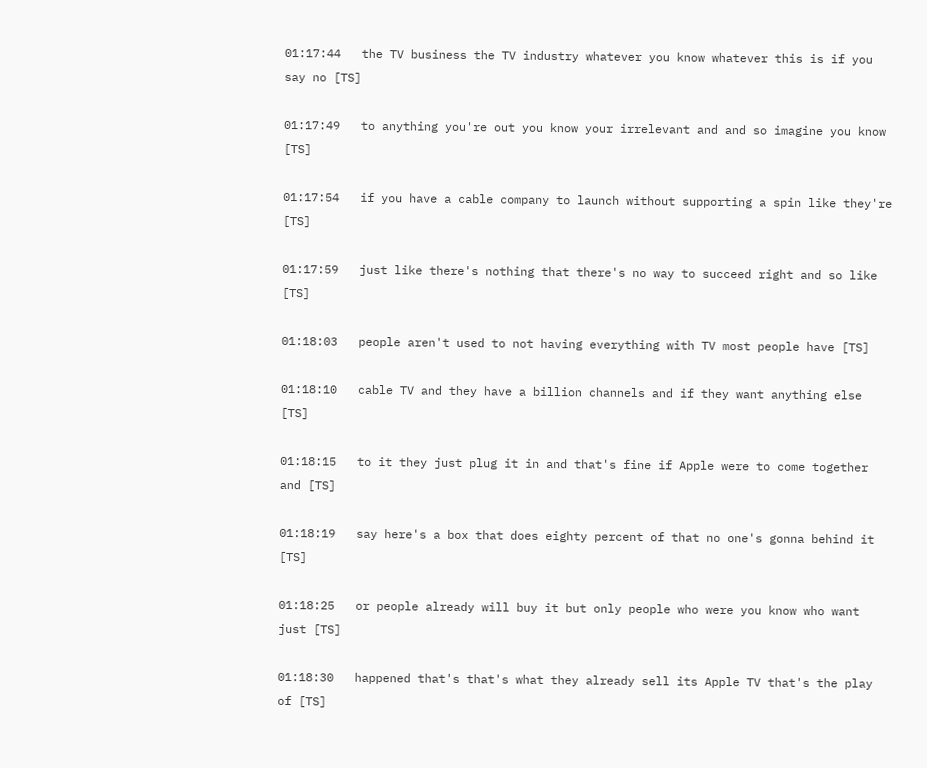01:17:44   the TV business the TV industry whatever you know whatever this is if you say no [TS]

01:17:49   to anything you're out you know your irrelevant and and so imagine you know [TS]

01:17:54   if you have a cable company to launch without supporting a spin like they're [TS]

01:17:59   just like there's nothing that there's no way to succeed right and so like [TS]

01:18:03   people aren't used to not having everything with TV most people have [TS]

01:18:10   cable TV and they have a billion channels and if they want anything else [TS]

01:18:15   to it they just plug it in and that's fine if Apple were to come together and [TS]

01:18:19   say here's a box that does eighty percent of that no one's gonna behind it [TS]

01:18:25   or people already will buy it but only people who were you know who want just [TS]

01:18:30   happened that's that's what they already sell its Apple TV that's the play of [TS]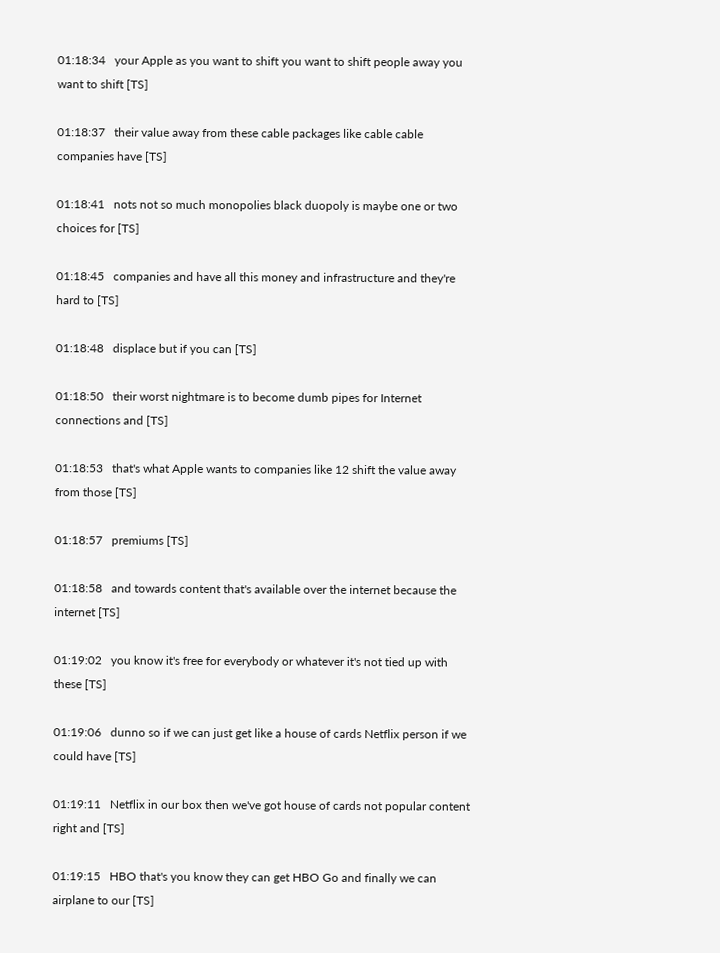01:18:34   your Apple as you want to shift you want to shift people away you want to shift [TS]

01:18:37   their value away from these cable packages like cable cable companies have [TS]

01:18:41   nots not so much monopolies black duopoly is maybe one or two choices for [TS]

01:18:45   companies and have all this money and infrastructure and they're hard to [TS]

01:18:48   displace but if you can [TS]

01:18:50   their worst nightmare is to become dumb pipes for Internet connections and [TS]

01:18:53   that's what Apple wants to companies like 12 shift the value away from those [TS]

01:18:57   premiums [TS]

01:18:58   and towards content that's available over the internet because the internet [TS]

01:19:02   you know it's free for everybody or whatever it's not tied up with these [TS]

01:19:06   dunno so if we can just get like a house of cards Netflix person if we could have [TS]

01:19:11   Netflix in our box then we've got house of cards not popular content right and [TS]

01:19:15   HBO that's you know they can get HBO Go and finally we can airplane to our [TS]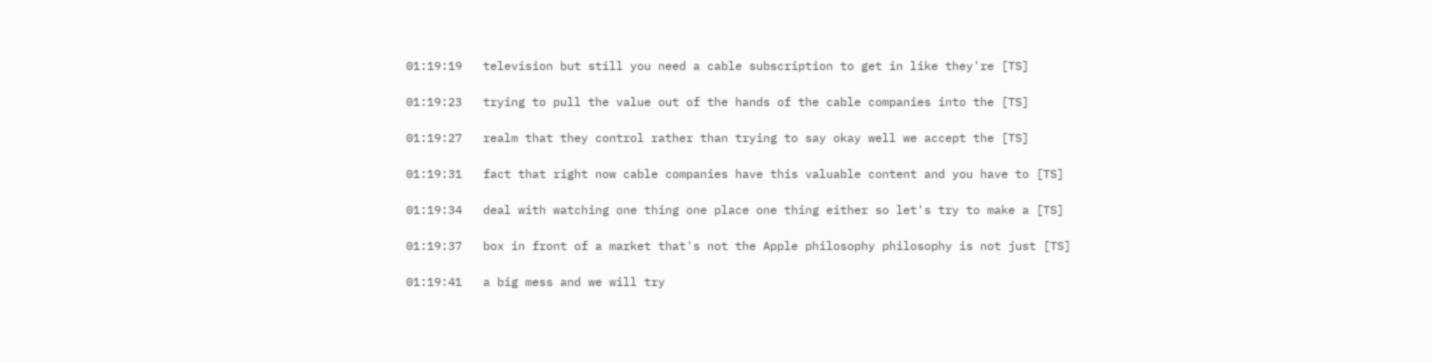01:19:19   television but still you need a cable subscription to get in like they're [TS]

01:19:23   trying to pull the value out of the hands of the cable companies into the [TS]

01:19:27   realm that they control rather than trying to say okay well we accept the [TS]

01:19:31   fact that right now cable companies have this valuable content and you have to [TS]

01:19:34   deal with watching one thing one place one thing either so let's try to make a [TS]

01:19:37   box in front of a market that's not the Apple philosophy philosophy is not just [TS]

01:19:41   a big mess and we will try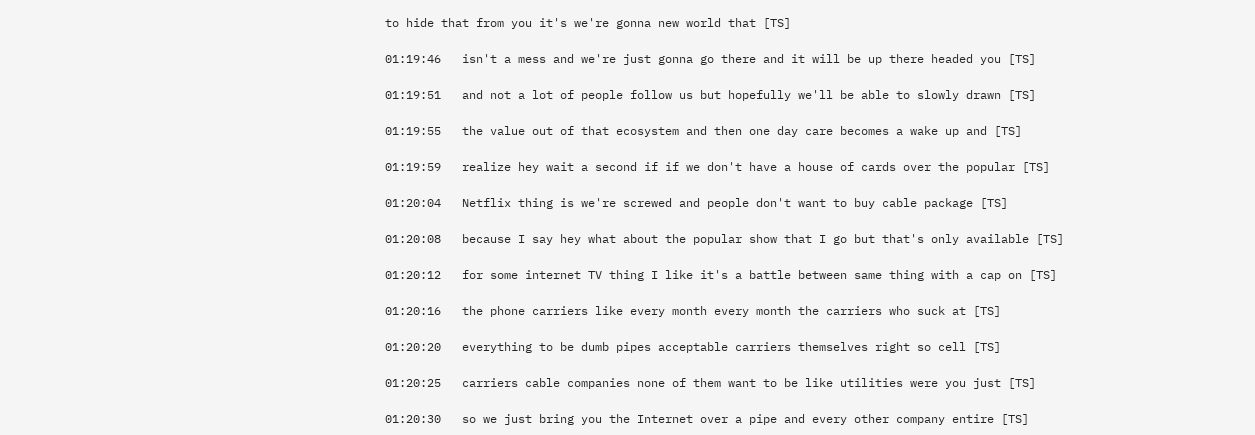to hide that from you it's we're gonna new world that [TS]

01:19:46   isn't a mess and we're just gonna go there and it will be up there headed you [TS]

01:19:51   and not a lot of people follow us but hopefully we'll be able to slowly drawn [TS]

01:19:55   the value out of that ecosystem and then one day care becomes a wake up and [TS]

01:19:59   realize hey wait a second if if we don't have a house of cards over the popular [TS]

01:20:04   Netflix thing is we're screwed and people don't want to buy cable package [TS]

01:20:08   because I say hey what about the popular show that I go but that's only available [TS]

01:20:12   for some internet TV thing I like it's a battle between same thing with a cap on [TS]

01:20:16   the phone carriers like every month every month the carriers who suck at [TS]

01:20:20   everything to be dumb pipes acceptable carriers themselves right so cell [TS]

01:20:25   carriers cable companies none of them want to be like utilities were you just [TS]

01:20:30   so we just bring you the Internet over a pipe and every other company entire [TS]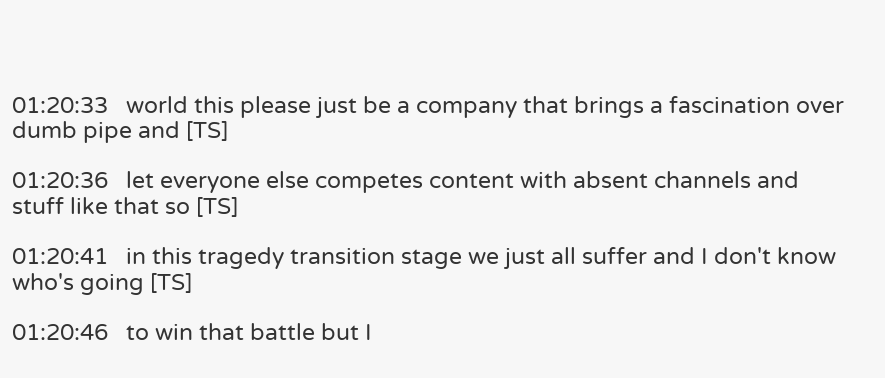01:20:33   world this please just be a company that brings a fascination over dumb pipe and [TS]

01:20:36   let everyone else competes content with absent channels and stuff like that so [TS]

01:20:41   in this tragedy transition stage we just all suffer and I don't know who's going [TS]

01:20:46   to win that battle but I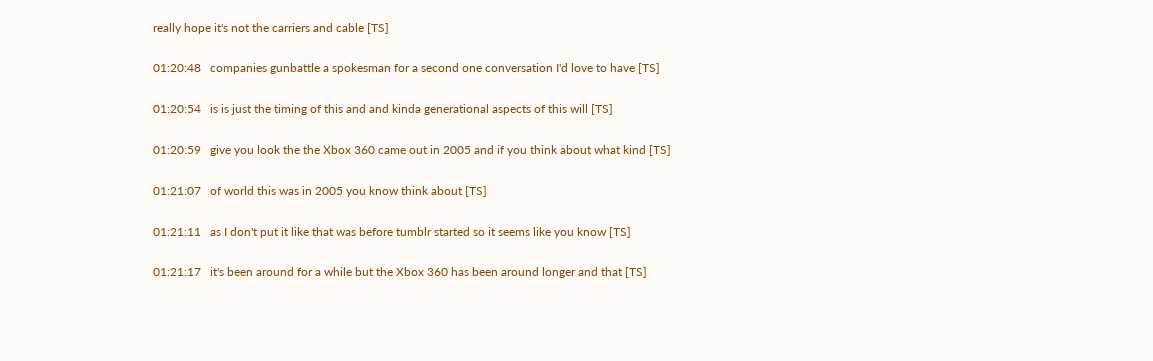really hope it's not the carriers and cable [TS]

01:20:48   companies gunbattle a spokesman for a second one conversation I'd love to have [TS]

01:20:54   is is just the timing of this and and kinda generational aspects of this will [TS]

01:20:59   give you look the the Xbox 360 came out in 2005 and if you think about what kind [TS]

01:21:07   of world this was in 2005 you know think about [TS]

01:21:11   as I don't put it like that was before tumblr started so it seems like you know [TS]

01:21:17   it's been around for a while but the Xbox 360 has been around longer and that [TS]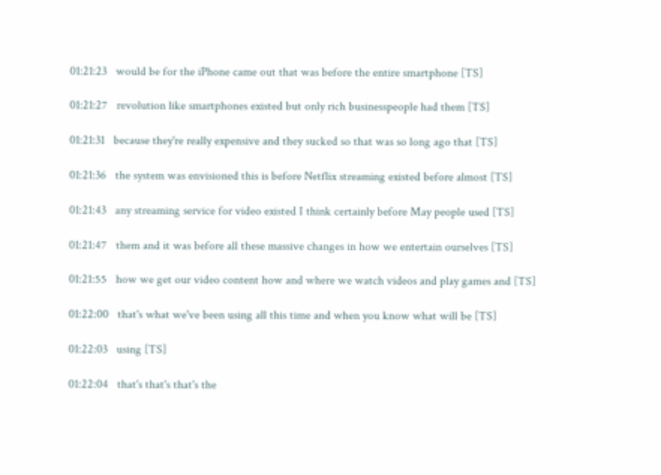01:21:23   would be for the iPhone came out that was before the entire smartphone [TS]

01:21:27   revolution like smartphones existed but only rich businesspeople had them [TS]

01:21:31   because they're really expensive and they sucked so that was so long ago that [TS]

01:21:36   the system was envisioned this is before Netflix streaming existed before almost [TS]

01:21:43   any streaming service for video existed I think certainly before May people used [TS]

01:21:47   them and it was before all these massive changes in how we entertain ourselves [TS]

01:21:55   how we get our video content how and where we watch videos and play games and [TS]

01:22:00   that's what we've been using all this time and when you know what will be [TS]

01:22:03   using [TS]

01:22:04   that's that's that's the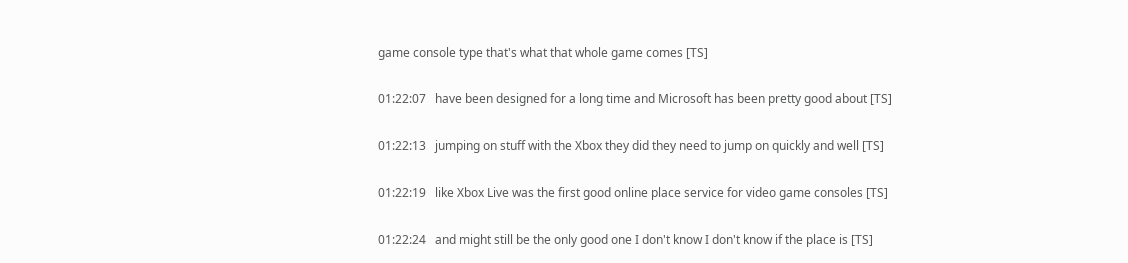game console type that's what that whole game comes [TS]

01:22:07   have been designed for a long time and Microsoft has been pretty good about [TS]

01:22:13   jumping on stuff with the Xbox they did they need to jump on quickly and well [TS]

01:22:19   like Xbox Live was the first good online place service for video game consoles [TS]

01:22:24   and might still be the only good one I don't know I don't know if the place is [TS]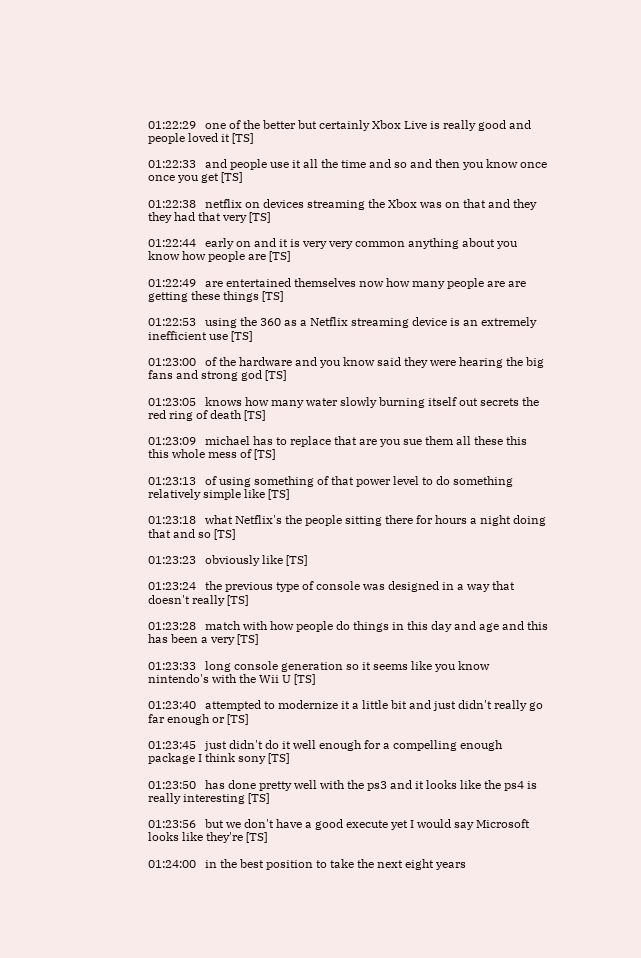01:22:29   one of the better but certainly Xbox Live is really good and people loved it [TS]

01:22:33   and people use it all the time and so and then you know once once you get [TS]

01:22:38   netflix on devices streaming the Xbox was on that and they they had that very [TS]

01:22:44   early on and it is very very common anything about you know how people are [TS]

01:22:49   are entertained themselves now how many people are are getting these things [TS]

01:22:53   using the 360 as a Netflix streaming device is an extremely inefficient use [TS]

01:23:00   of the hardware and you know said they were hearing the big fans and strong god [TS]

01:23:05   knows how many water slowly burning itself out secrets the red ring of death [TS]

01:23:09   michael has to replace that are you sue them all these this this whole mess of [TS]

01:23:13   of using something of that power level to do something relatively simple like [TS]

01:23:18   what Netflix's the people sitting there for hours a night doing that and so [TS]

01:23:23   obviously like [TS]

01:23:24   the previous type of console was designed in a way that doesn't really [TS]

01:23:28   match with how people do things in this day and age and this has been a very [TS]

01:23:33   long console generation so it seems like you know nintendo's with the Wii U [TS]

01:23:40   attempted to modernize it a little bit and just didn't really go far enough or [TS]

01:23:45   just didn't do it well enough for a compelling enough package I think sony [TS]

01:23:50   has done pretty well with the ps3 and it looks like the ps4 is really interesting [TS]

01:23:56   but we don't have a good execute yet I would say Microsoft looks like they're [TS]

01:24:00   in the best position to take the next eight years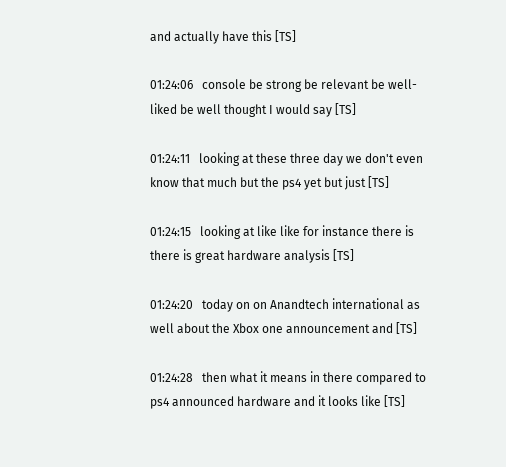and actually have this [TS]

01:24:06   console be strong be relevant be well-liked be well thought I would say [TS]

01:24:11   looking at these three day we don't even know that much but the ps4 yet but just [TS]

01:24:15   looking at like like for instance there is there is great hardware analysis [TS]

01:24:20   today on on Anandtech international as well about the Xbox one announcement and [TS]

01:24:28   then what it means in there compared to ps4 announced hardware and it looks like [TS]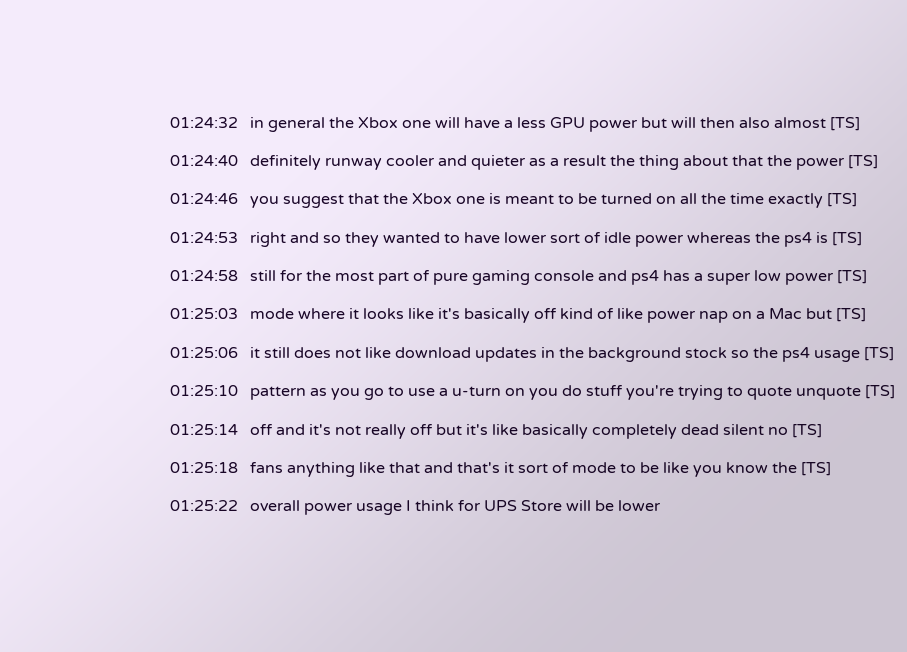01:24:32   in general the Xbox one will have a less GPU power but will then also almost [TS]

01:24:40   definitely runway cooler and quieter as a result the thing about that the power [TS]

01:24:46   you suggest that the Xbox one is meant to be turned on all the time exactly [TS]

01:24:53   right and so they wanted to have lower sort of idle power whereas the ps4 is [TS]

01:24:58   still for the most part of pure gaming console and ps4 has a super low power [TS]

01:25:03   mode where it looks like it's basically off kind of like power nap on a Mac but [TS]

01:25:06   it still does not like download updates in the background stock so the ps4 usage [TS]

01:25:10   pattern as you go to use a u-turn on you do stuff you're trying to quote unquote [TS]

01:25:14   off and it's not really off but it's like basically completely dead silent no [TS]

01:25:18   fans anything like that and that's it sort of mode to be like you know the [TS]

01:25:22   overall power usage I think for UPS Store will be lower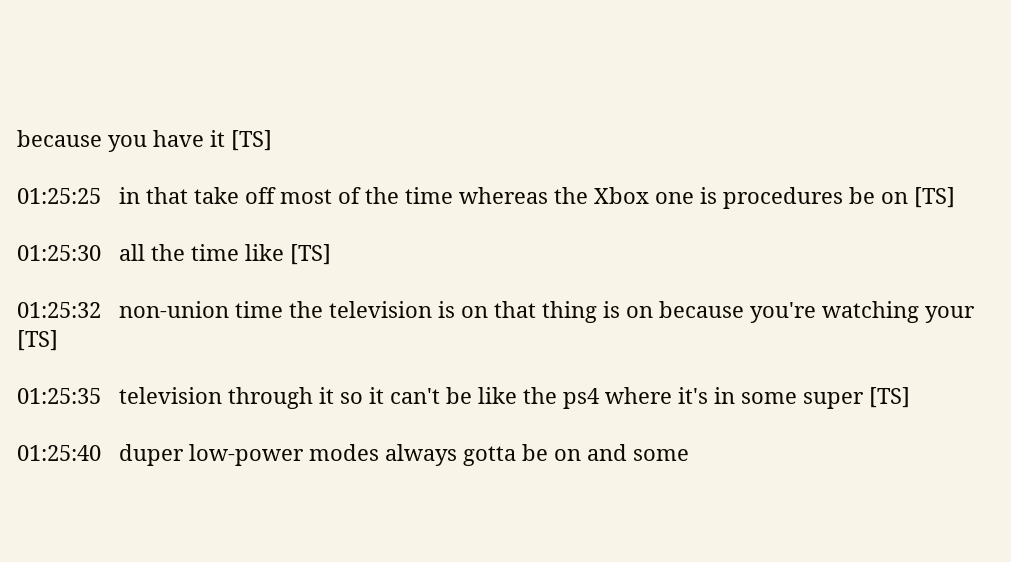because you have it [TS]

01:25:25   in that take off most of the time whereas the Xbox one is procedures be on [TS]

01:25:30   all the time like [TS]

01:25:32   non-union time the television is on that thing is on because you're watching your [TS]

01:25:35   television through it so it can't be like the ps4 where it's in some super [TS]

01:25:40   duper low-power modes always gotta be on and some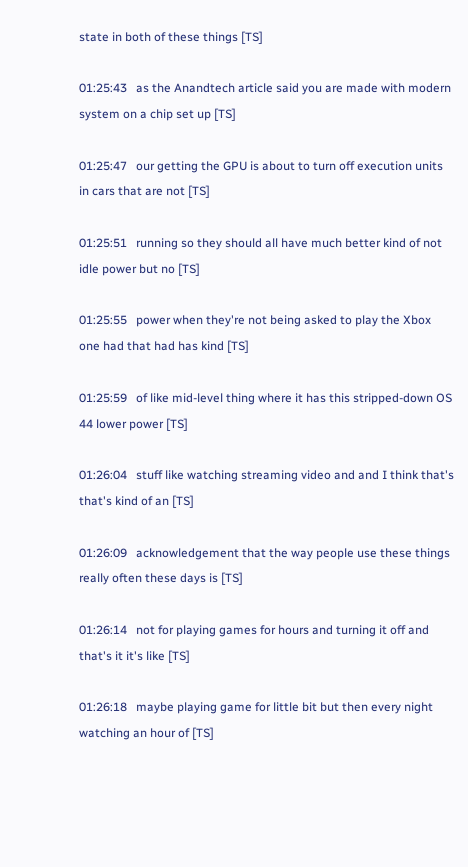state in both of these things [TS]

01:25:43   as the Anandtech article said you are made with modern system on a chip set up [TS]

01:25:47   our getting the GPU is about to turn off execution units in cars that are not [TS]

01:25:51   running so they should all have much better kind of not idle power but no [TS]

01:25:55   power when they're not being asked to play the Xbox one had that had has kind [TS]

01:25:59   of like mid-level thing where it has this stripped-down OS 44 lower power [TS]

01:26:04   stuff like watching streaming video and and I think that's that's kind of an [TS]

01:26:09   acknowledgement that the way people use these things really often these days is [TS]

01:26:14   not for playing games for hours and turning it off and that's it it's like [TS]

01:26:18   maybe playing game for little bit but then every night watching an hour of [TS]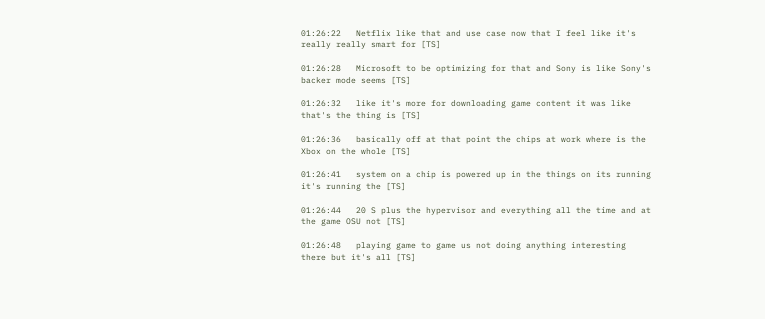01:26:22   Netflix like that and use case now that I feel like it's really really smart for [TS]

01:26:28   Microsoft to be optimizing for that and Sony is like Sony's backer mode seems [TS]

01:26:32   like it's more for downloading game content it was like that's the thing is [TS]

01:26:36   basically off at that point the chips at work where is the Xbox on the whole [TS]

01:26:41   system on a chip is powered up in the things on its running it's running the [TS]

01:26:44   20 S plus the hypervisor and everything all the time and at the game OSU not [TS]

01:26:48   playing game to game us not doing anything interesting there but it's all [TS]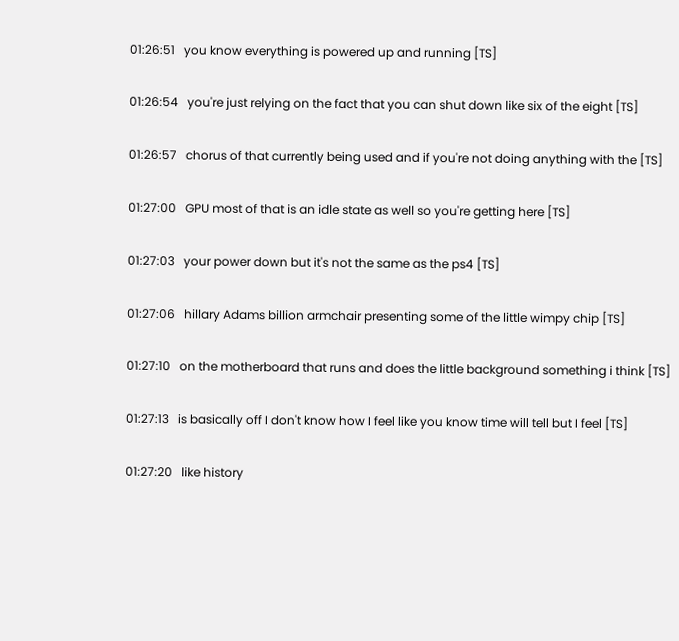01:26:51   you know everything is powered up and running [TS]

01:26:54   you're just relying on the fact that you can shut down like six of the eight [TS]

01:26:57   chorus of that currently being used and if you're not doing anything with the [TS]

01:27:00   GPU most of that is an idle state as well so you're getting here [TS]

01:27:03   your power down but it's not the same as the ps4 [TS]

01:27:06   hillary Adams billion armchair presenting some of the little wimpy chip [TS]

01:27:10   on the motherboard that runs and does the little background something i think [TS]

01:27:13   is basically off I don't know how I feel like you know time will tell but I feel [TS]

01:27:20   like history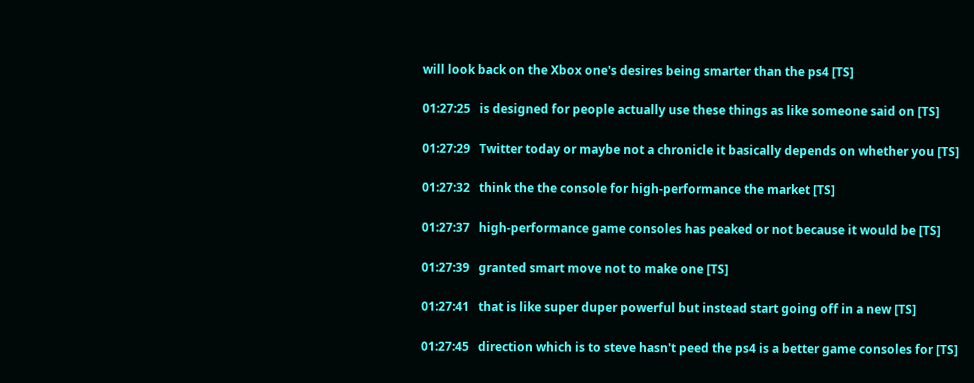will look back on the Xbox one's desires being smarter than the ps4 [TS]

01:27:25   is designed for people actually use these things as like someone said on [TS]

01:27:29   Twitter today or maybe not a chronicle it basically depends on whether you [TS]

01:27:32   think the the console for high-performance the market [TS]

01:27:37   high-performance game consoles has peaked or not because it would be [TS]

01:27:39   granted smart move not to make one [TS]

01:27:41   that is like super duper powerful but instead start going off in a new [TS]

01:27:45   direction which is to steve hasn't peed the ps4 is a better game consoles for [TS]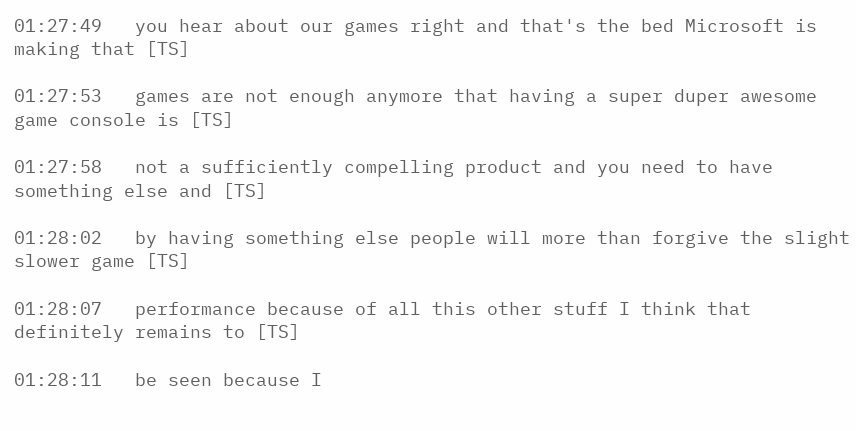01:27:49   you hear about our games right and that's the bed Microsoft is making that [TS]

01:27:53   games are not enough anymore that having a super duper awesome game console is [TS]

01:27:58   not a sufficiently compelling product and you need to have something else and [TS]

01:28:02   by having something else people will more than forgive the slight slower game [TS]

01:28:07   performance because of all this other stuff I think that definitely remains to [TS]

01:28:11   be seen because I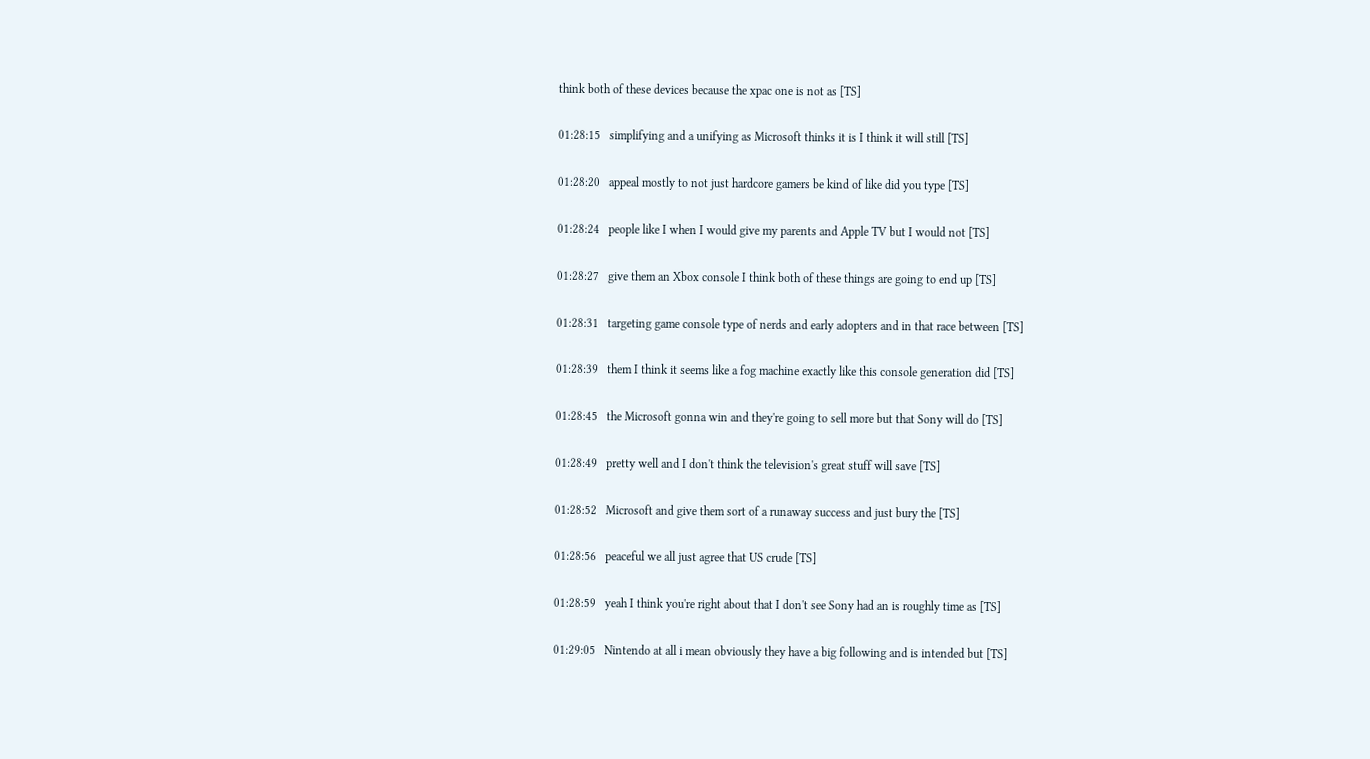think both of these devices because the xpac one is not as [TS]

01:28:15   simplifying and a unifying as Microsoft thinks it is I think it will still [TS]

01:28:20   appeal mostly to not just hardcore gamers be kind of like did you type [TS]

01:28:24   people like I when I would give my parents and Apple TV but I would not [TS]

01:28:27   give them an Xbox console I think both of these things are going to end up [TS]

01:28:31   targeting game console type of nerds and early adopters and in that race between [TS]

01:28:39   them I think it seems like a fog machine exactly like this console generation did [TS]

01:28:45   the Microsoft gonna win and they're going to sell more but that Sony will do [TS]

01:28:49   pretty well and I don't think the television's great stuff will save [TS]

01:28:52   Microsoft and give them sort of a runaway success and just bury the [TS]

01:28:56   peaceful we all just agree that US crude [TS]

01:28:59   yeah I think you're right about that I don't see Sony had an is roughly time as [TS]

01:29:05   Nintendo at all i mean obviously they have a big following and is intended but [TS]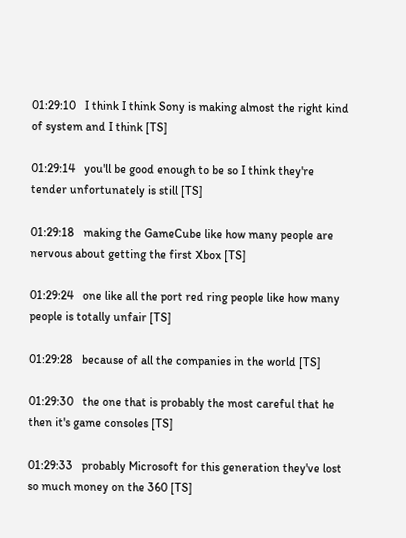01:29:10   I think I think Sony is making almost the right kind of system and I think [TS]

01:29:14   you'll be good enough to be so I think they're tender unfortunately is still [TS]

01:29:18   making the GameCube like how many people are nervous about getting the first Xbox [TS]

01:29:24   one like all the port red ring people like how many people is totally unfair [TS]

01:29:28   because of all the companies in the world [TS]

01:29:30   the one that is probably the most careful that he then it's game consoles [TS]

01:29:33   probably Microsoft for this generation they've lost so much money on the 360 [TS]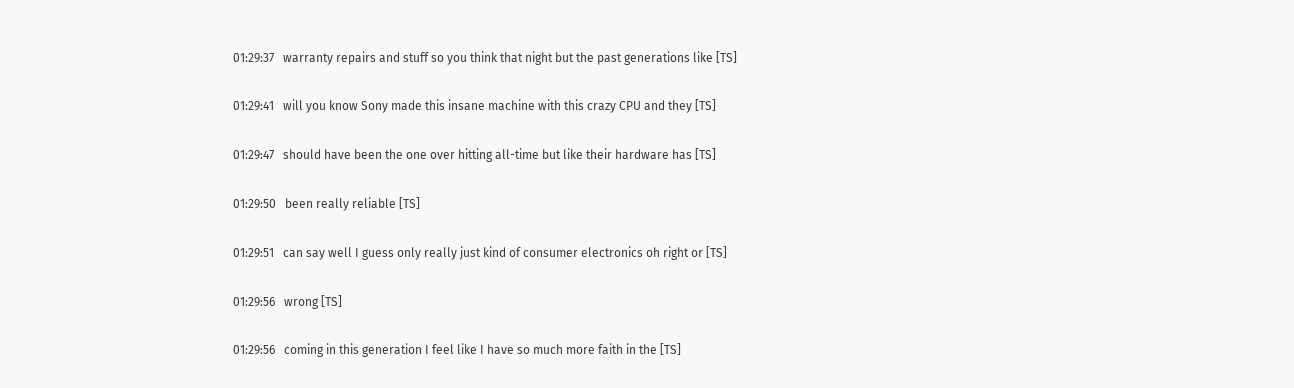01:29:37   warranty repairs and stuff so you think that night but the past generations like [TS]

01:29:41   will you know Sony made this insane machine with this crazy CPU and they [TS]

01:29:47   should have been the one over hitting all-time but like their hardware has [TS]

01:29:50   been really reliable [TS]

01:29:51   can say well I guess only really just kind of consumer electronics oh right or [TS]

01:29:56   wrong [TS]

01:29:56   coming in this generation I feel like I have so much more faith in the [TS]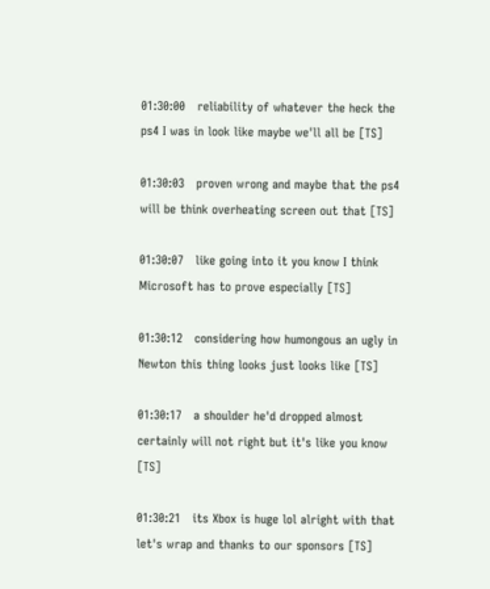01:30:00   reliability of whatever the heck the ps4 I was in look like maybe we'll all be [TS]

01:30:03   proven wrong and maybe that the ps4 will be think overheating screen out that [TS]

01:30:07   like going into it you know I think Microsoft has to prove especially [TS]

01:30:12   considering how humongous an ugly in Newton this thing looks just looks like [TS]

01:30:17   a shoulder he'd dropped almost certainly will not right but it's like you know [TS]

01:30:21   its Xbox is huge lol alright with that let's wrap and thanks to our sponsors [TS]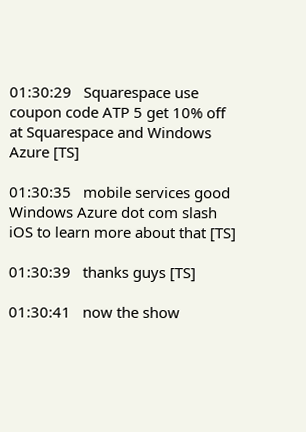01:30:29   Squarespace use coupon code ATP 5 get 10% off at Squarespace and Windows Azure [TS]

01:30:35   mobile services good Windows Azure dot com slash iOS to learn more about that [TS]

01:30:39   thanks guys [TS]

01:30:41   now the show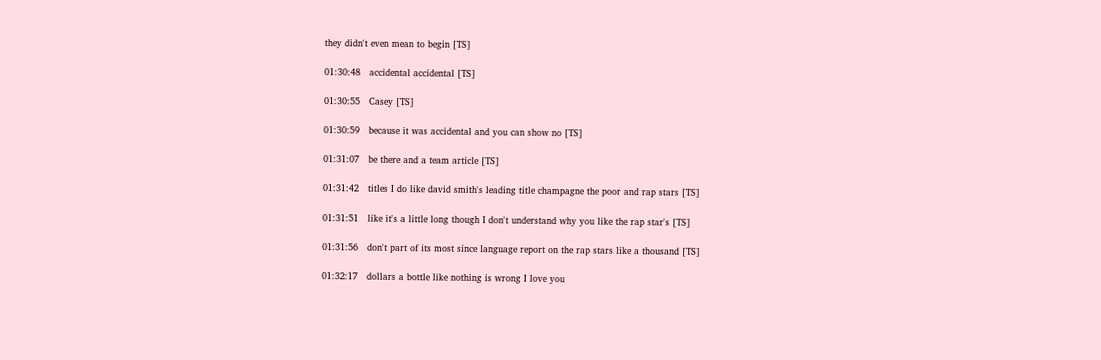they didn't even mean to begin [TS]

01:30:48   accidental accidental [TS]

01:30:55   Casey [TS]

01:30:59   because it was accidental and you can show no [TS]

01:31:07   be there and a team article [TS]

01:31:42   titles I do like david smith's leading title champagne the poor and rap stars [TS]

01:31:51   like it's a little long though I don't understand why you like the rap star's [TS]

01:31:56   don't part of its most since language report on the rap stars like a thousand [TS]

01:32:17   dollars a bottle like nothing is wrong I love you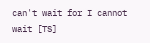can't wait for I cannot wait [TS]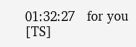01:32:27   for you [TS]